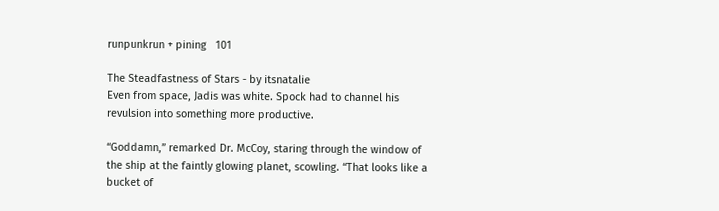runpunkrun + pining   101

The Steadfastness of Stars - by itsnatalie
Even from space, Jadis was white. Spock had to channel his revulsion into something more productive.

“Goddamn,” remarked Dr. McCoy, staring through the window of the ship at the faintly glowing planet, scowling. “That looks like a bucket of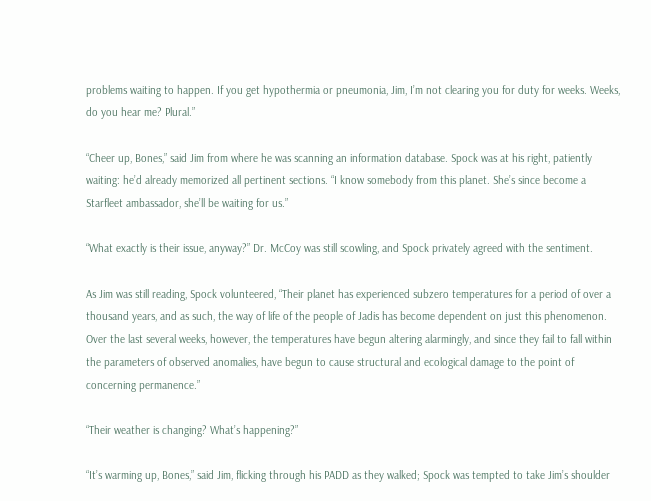problems waiting to happen. If you get hypothermia or pneumonia, Jim, I’m not clearing you for duty for weeks. Weeks, do you hear me? Plural.”

“Cheer up, Bones,” said Jim from where he was scanning an information database. Spock was at his right, patiently waiting: he’d already memorized all pertinent sections. “I know somebody from this planet. She’s since become a Starfleet ambassador, she’ll be waiting for us.”

“What exactly is their issue, anyway?” Dr. McCoy was still scowling, and Spock privately agreed with the sentiment.

As Jim was still reading, Spock volunteered, “Their planet has experienced subzero temperatures for a period of over a thousand years, and as such, the way of life of the people of Jadis has become dependent on just this phenomenon. Over the last several weeks, however, the temperatures have begun altering alarmingly, and since they fail to fall within the parameters of observed anomalies, have begun to cause structural and ecological damage to the point of concerning permanence.”

“Their weather is changing? What’s happening?”

“It’s warming up, Bones,” said Jim, flicking through his PADD as they walked; Spock was tempted to take Jim’s shoulder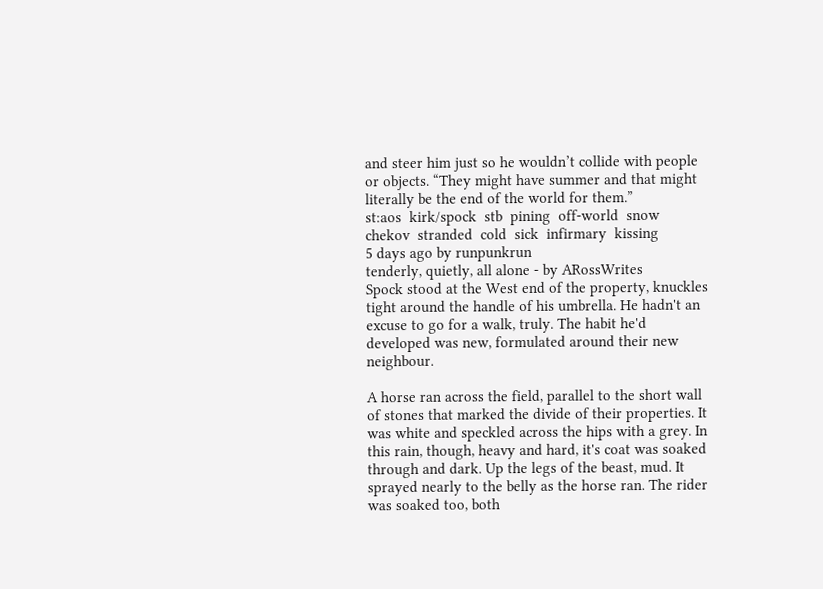and steer him just so he wouldn’t collide with people or objects. “They might have summer and that might literally be the end of the world for them.”
st:aos  kirk/spock  stb  pining  off-world  snow  chekov  stranded  cold  sick  infirmary  kissing
5 days ago by runpunkrun
tenderly, quietly, all alone - by ARossWrites
Spock stood at the West end of the property, knuckles tight around the handle of his umbrella. He hadn't an excuse to go for a walk, truly. The habit he'd developed was new, formulated around their new neighbour.

A horse ran across the field, parallel to the short wall of stones that marked the divide of their properties. It was white and speckled across the hips with a grey. In this rain, though, heavy and hard, it's coat was soaked through and dark. Up the legs of the beast, mud. It sprayed nearly to the belly as the horse ran. The rider was soaked too, both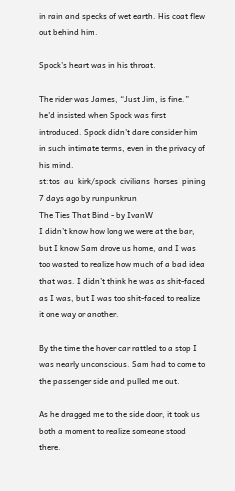in rain and specks of wet earth. His coat flew out behind him.

Spock’s heart was in his throat.

The rider was James, “Just Jim, is fine.” he'd insisted when Spock was first introduced. Spock didn't dare consider him in such intimate terms, even in the privacy of his mind.
st:tos  au  kirk/spock  civilians  horses  pining
7 days ago by runpunkrun
The Ties That Bind - by IvanW
I didn’t know how long we were at the bar, but I know Sam drove us home, and I was too wasted to realize how much of a bad idea that was. I didn’t think he was as shit-faced as I was, but I was too shit-faced to realize it one way or another.

By the time the hover car rattled to a stop I was nearly unconscious. Sam had to come to the passenger side and pulled me out.

As he dragged me to the side door, it took us both a moment to realize someone stood there.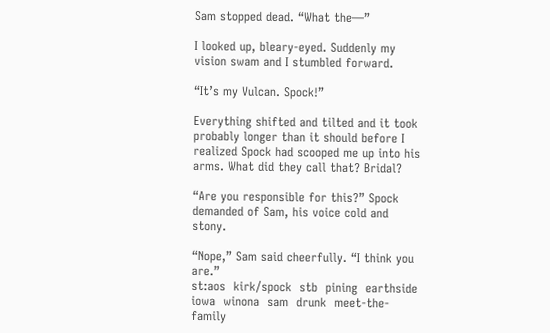Sam stopped dead. “What the—”

I looked up, bleary-eyed. Suddenly my vision swam and I stumbled forward.

“It’s my Vulcan. Spock!”

Everything shifted and tilted and it took probably longer than it should before I realized Spock had scooped me up into his arms. What did they call that? Bridal?

“Are you responsible for this?” Spock demanded of Sam, his voice cold and stony.

“Nope,” Sam said cheerfully. “I think you are.”
st:aos  kirk/spock  stb  pining  earthside  iowa  winona  sam  drunk  meet-the-family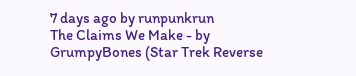7 days ago by runpunkrun
The Claims We Make - by GrumpyBones (Star Trek Reverse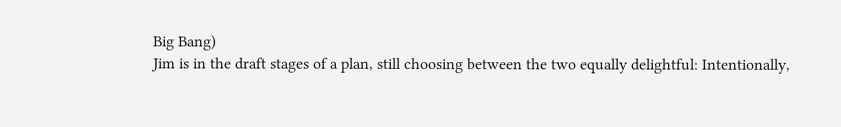Big Bang)
Jim is in the draft stages of a plan, still choosing between the two equally delightful: Intentionally,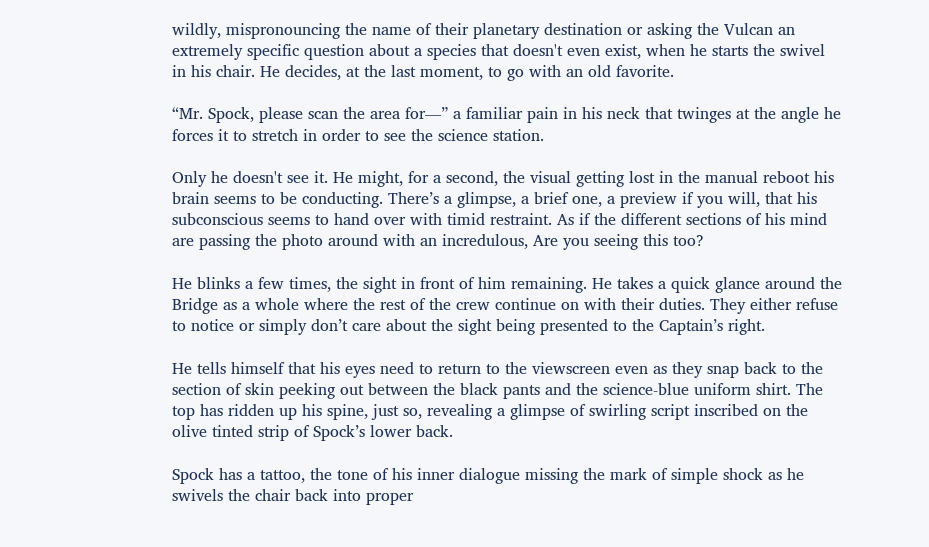wildly, mispronouncing the name of their planetary destination or asking the Vulcan an extremely specific question about a species that doesn't even exist, when he starts the swivel in his chair. He decides, at the last moment, to go with an old favorite.

“Mr. Spock, please scan the area for—” a familiar pain in his neck that twinges at the angle he forces it to stretch in order to see the science station.

Only he doesn't see it. He might, for a second, the visual getting lost in the manual reboot his brain seems to be conducting. There’s a glimpse, a brief one, a preview if you will, that his subconscious seems to hand over with timid restraint. As if the different sections of his mind are passing the photo around with an incredulous, Are you seeing this too?

He blinks a few times, the sight in front of him remaining. He takes a quick glance around the Bridge as a whole where the rest of the crew continue on with their duties. They either refuse to notice or simply don’t care about the sight being presented to the Captain’s right.

He tells himself that his eyes need to return to the viewscreen even as they snap back to the section of skin peeking out between the black pants and the science-blue uniform shirt. The top has ridden up his spine, just so, revealing a glimpse of swirling script inscribed on the olive tinted strip of Spock’s lower back.

Spock has a tattoo, the tone of his inner dialogue missing the mark of simple shock as he swivels the chair back into proper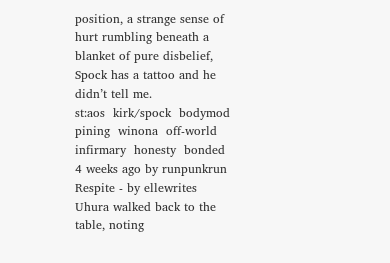position, a strange sense of hurt rumbling beneath a blanket of pure disbelief, Spock has a tattoo and he didn’t tell me.
st:aos  kirk/spock  bodymod  pining  winona  off-world  infirmary  honesty  bonded
4 weeks ago by runpunkrun
Respite - by ellewrites
Uhura walked back to the table, noting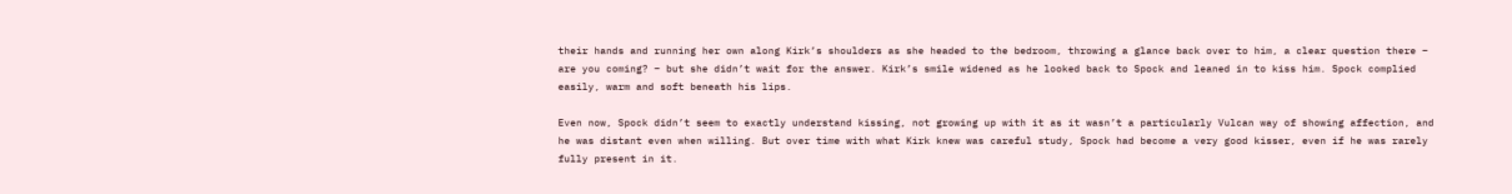their hands and running her own along Kirk’s shoulders as she headed to the bedroom, throwing a glance back over to him, a clear question there – are you coming? – but she didn’t wait for the answer. Kirk’s smile widened as he looked back to Spock and leaned in to kiss him. Spock complied easily, warm and soft beneath his lips.

Even now, Spock didn’t seem to exactly understand kissing, not growing up with it as it wasn’t a particularly Vulcan way of showing affection, and he was distant even when willing. But over time with what Kirk knew was careful study, Spock had become a very good kisser, even if he was rarely fully present in it.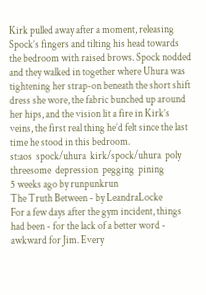Kirk pulled away after a moment, releasing Spock’s fingers and tilting his head towards the bedroom with raised brows. Spock nodded and they walked in together where Uhura was tightening her strap-on beneath the short shift dress she wore, the fabric bunched up around her hips, and the vision lit a fire in Kirk’s veins, the first real thing he’d felt since the last time he stood in this bedroom.
st:aos  spock/uhura  kirk/spock/uhura  poly  threesome  depression  pegging  pining
5 weeks ago by runpunkrun
The Truth Between - by LeandraLocke
For a few days after the gym incident, things had been - for the lack of a better word - awkward for Jim. Every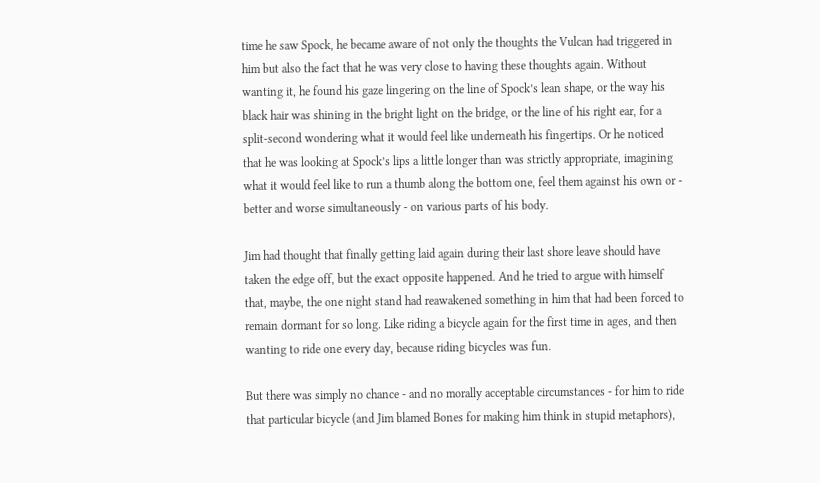time he saw Spock, he became aware of not only the thoughts the Vulcan had triggered in him but also the fact that he was very close to having these thoughts again. Without wanting it, he found his gaze lingering on the line of Spock’s lean shape, or the way his black hair was shining in the bright light on the bridge, or the line of his right ear, for a split-second wondering what it would feel like underneath his fingertips. Or he noticed that he was looking at Spock’s lips a little longer than was strictly appropriate, imagining what it would feel like to run a thumb along the bottom one, feel them against his own or - better and worse simultaneously - on various parts of his body.

Jim had thought that finally getting laid again during their last shore leave should have taken the edge off, but the exact opposite happened. And he tried to argue with himself that, maybe, the one night stand had reawakened something in him that had been forced to remain dormant for so long. Like riding a bicycle again for the first time in ages, and then wanting to ride one every day, because riding bicycles was fun.

But there was simply no chance - and no morally acceptable circumstances - for him to ride that particular bicycle (and Jim blamed Bones for making him think in stupid metaphors),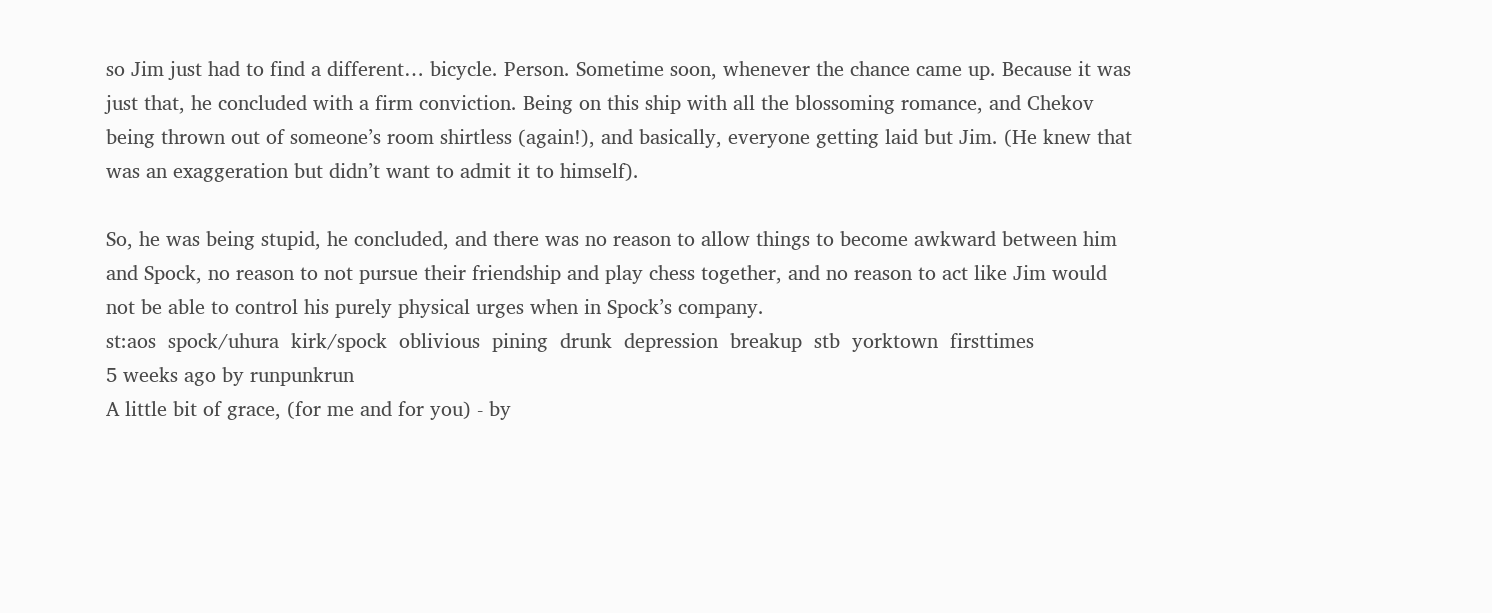so Jim just had to find a different… bicycle. Person. Sometime soon, whenever the chance came up. Because it was just that, he concluded with a firm conviction. Being on this ship with all the blossoming romance, and Chekov being thrown out of someone’s room shirtless (again!), and basically, everyone getting laid but Jim. (He knew that was an exaggeration but didn’t want to admit it to himself).

So, he was being stupid, he concluded, and there was no reason to allow things to become awkward between him and Spock, no reason to not pursue their friendship and play chess together, and no reason to act like Jim would not be able to control his purely physical urges when in Spock’s company.
st:aos  spock/uhura  kirk/spock  oblivious  pining  drunk  depression  breakup  stb  yorktown  firsttimes
5 weeks ago by runpunkrun
A little bit of grace, (for me and for you) - by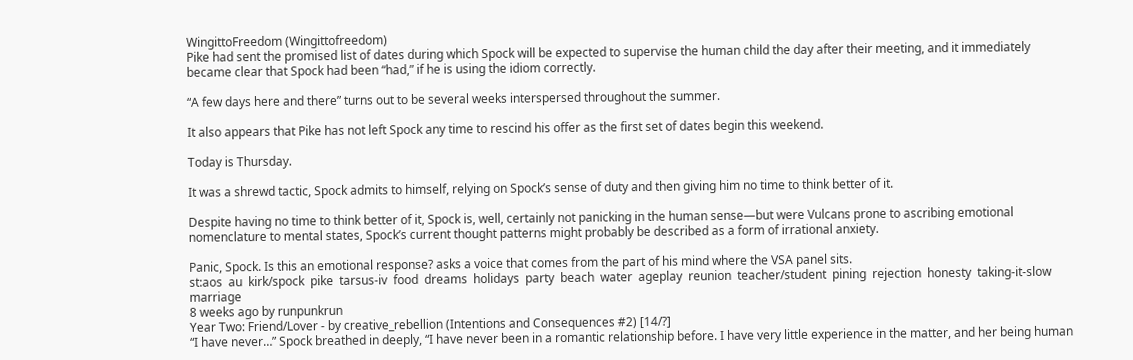WingittoFreedom (Wingittofreedom)
Pike had sent the promised list of dates during which Spock will be expected to supervise the human child the day after their meeting, and it immediately became clear that Spock had been “had,” if he is using the idiom correctly.

“A few days here and there” turns out to be several weeks interspersed throughout the summer.

It also appears that Pike has not left Spock any time to rescind his offer as the first set of dates begin this weekend.

Today is Thursday.

It was a shrewd tactic, Spock admits to himself, relying on Spock’s sense of duty and then giving him no time to think better of it.

Despite having no time to think better of it, Spock is, well, certainly not panicking in the human sense—but were Vulcans prone to ascribing emotional nomenclature to mental states, Spock’s current thought patterns might probably be described as a form of irrational anxiety.

Panic, Spock. Is this an emotional response? asks a voice that comes from the part of his mind where the VSA panel sits.
st:aos  au  kirk/spock  pike  tarsus-iv  food  dreams  holidays  party  beach  water  ageplay  reunion  teacher/student  pining  rejection  honesty  taking-it-slow  marriage
8 weeks ago by runpunkrun
Year Two: Friend/Lover - by creative_rebellion (Intentions and Consequences #2) [14/?]
“I have never…” Spock breathed in deeply, “I have never been in a romantic relationship before. I have very little experience in the matter, and her being human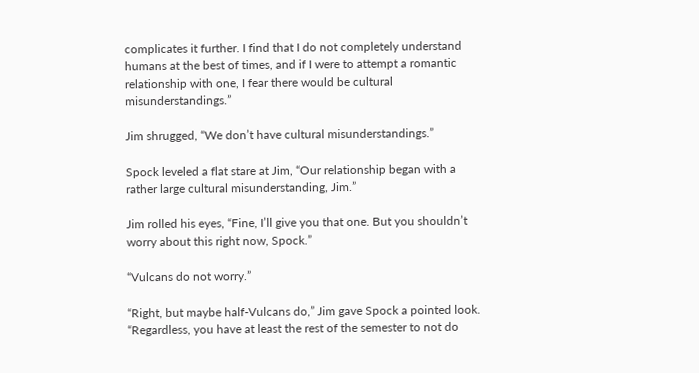complicates it further. I find that I do not completely understand humans at the best of times, and if I were to attempt a romantic relationship with one, I fear there would be cultural misunderstandings.”

Jim shrugged, “We don’t have cultural misunderstandings.”

Spock leveled a flat stare at Jim, “Our relationship began with a rather large cultural misunderstanding, Jim.”

Jim rolled his eyes, “Fine, I’ll give you that one. But you shouldn’t worry about this right now, Spock.”

“Vulcans do not worry.”

“Right, but maybe half-Vulcans do,” Jim gave Spock a pointed look. “Regardless, you have at least the rest of the semester to not do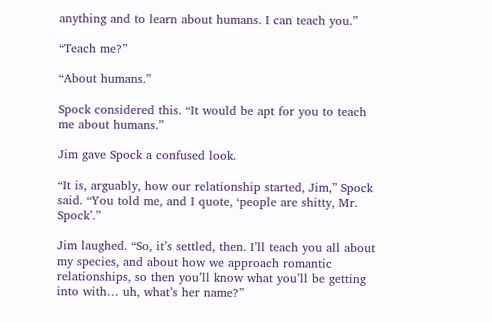anything and to learn about humans. I can teach you.”

“Teach me?”

“About humans.”

Spock considered this. “It would be apt for you to teach me about humans.”

Jim gave Spock a confused look.

“It is, arguably, how our relationship started, Jim,” Spock said. “You told me, and I quote, ‘people are shitty, Mr. Spock’.”

Jim laughed. “So, it’s settled, then. I’ll teach you all about my species, and about how we approach romantic relationships, so then you’ll know what you’ll be getting into with… uh, what’s her name?”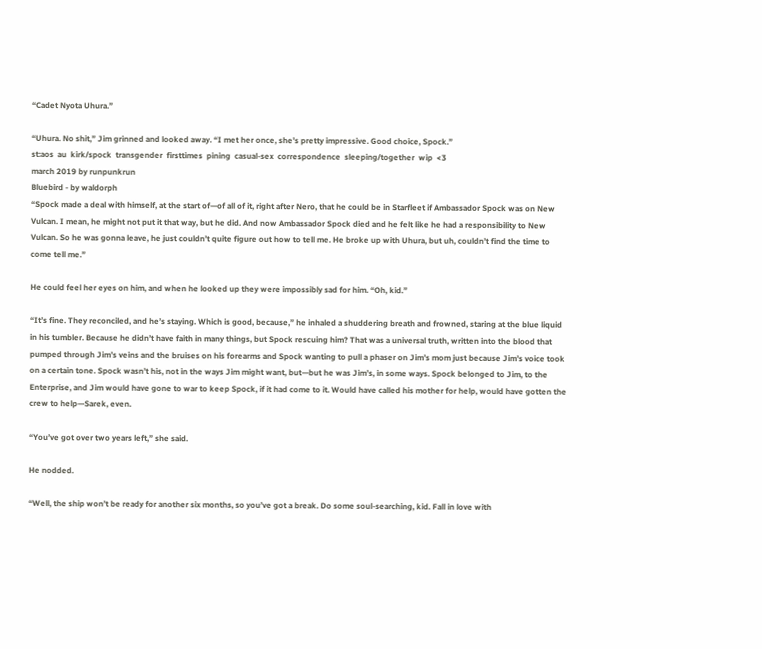“Cadet Nyota Uhura.”

“Uhura. No shit,” Jim grinned and looked away. “I met her once, she’s pretty impressive. Good choice, Spock.”
st:aos  au  kirk/spock  transgender  firsttimes  pining  casual-sex  correspondence  sleeping/together  wip  <3
march 2019 by runpunkrun
Bluebird - by waldorph
“Spock made a deal with himself, at the start of—of all of it, right after Nero, that he could be in Starfleet if Ambassador Spock was on New Vulcan. I mean, he might not put it that way, but he did. And now Ambassador Spock died and he felt like he had a responsibility to New Vulcan. So he was gonna leave, he just couldn’t quite figure out how to tell me. He broke up with Uhura, but uh, couldn’t find the time to come tell me.”

He could feel her eyes on him, and when he looked up they were impossibly sad for him. “Oh, kid.”

“It’s fine. They reconciled, and he’s staying. Which is good, because,” he inhaled a shuddering breath and frowned, staring at the blue liquid in his tumbler. Because he didn’t have faith in many things, but Spock rescuing him? That was a universal truth, written into the blood that pumped through Jim’s veins and the bruises on his forearms and Spock wanting to pull a phaser on Jim’s mom just because Jim’s voice took on a certain tone. Spock wasn’t his, not in the ways Jim might want, but—but he was Jim’s, in some ways. Spock belonged to Jim, to the Enterprise, and Jim would have gone to war to keep Spock, if it had come to it. Would have called his mother for help, would have gotten the crew to help—Sarek, even.

“You’ve got over two years left,” she said.

He nodded.

“Well, the ship won’t be ready for another six months, so you’ve got a break. Do some soul-searching, kid. Fall in love with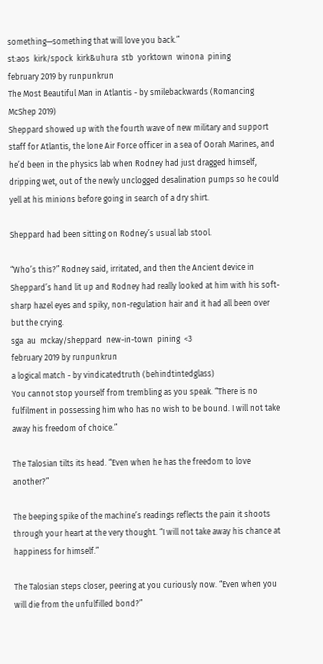something—something that will love you back.”
st:aos  kirk/spock  kirk&uhura  stb  yorktown  winona  pining
february 2019 by runpunkrun
The Most Beautiful Man in Atlantis - by smilebackwards (Romancing McShep 2019)
Sheppard showed up with the fourth wave of new military and support staff for Atlantis, the lone Air Force officer in a sea of Oorah Marines, and he’d been in the physics lab when Rodney had just dragged himself, dripping wet, out of the newly unclogged desalination pumps so he could yell at his minions before going in search of a dry shirt.

Sheppard had been sitting on Rodney’s usual lab stool.

“Who’s this?” Rodney said, irritated, and then the Ancient device in Sheppard’s hand lit up and Rodney had really looked at him with his soft-sharp hazel eyes and spiky, non-regulation hair and it had all been over but the crying.
sga  au  mckay/sheppard  new-in-town  pining  <3
february 2019 by runpunkrun
a logical match - by vindicatedtruth (behindtintedglass)
You cannot stop yourself from trembling as you speak. “There is no fulfilment in possessing him who has no wish to be bound. I will not take away his freedom of choice.”

The Talosian tilts its head. “Even when he has the freedom to love another?”

The beeping spike of the machine’s readings reflects the pain it shoots through your heart at the very thought. “I will not take away his chance at happiness for himself.”

The Talosian steps closer, peering at you curiously now. “Even when you will die from the unfulfilled bond?”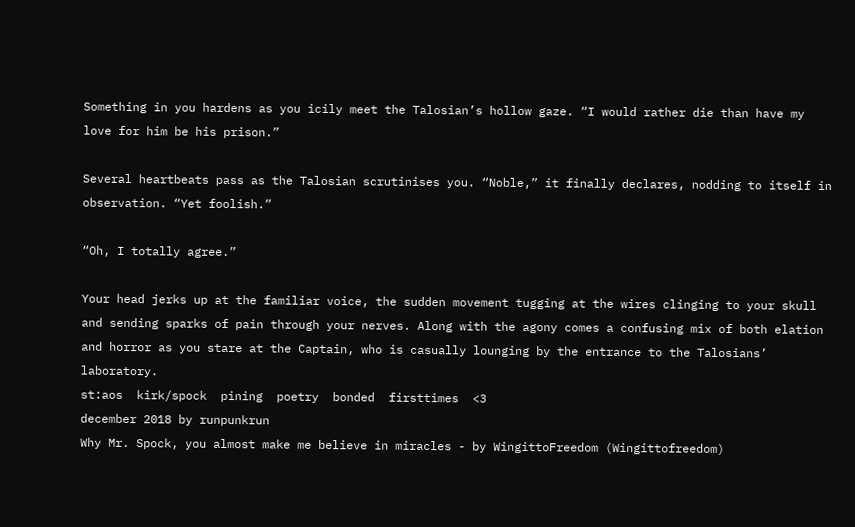Something in you hardens as you icily meet the Talosian’s hollow gaze. “I would rather die than have my love for him be his prison.”

Several heartbeats pass as the Talosian scrutinises you. “Noble,” it finally declares, nodding to itself in observation. “Yet foolish.”

“Oh, I totally agree.”

Your head jerks up at the familiar voice, the sudden movement tugging at the wires clinging to your skull and sending sparks of pain through your nerves. Along with the agony comes a confusing mix of both elation and horror as you stare at the Captain, who is casually lounging by the entrance to the Talosians’ laboratory.
st:aos  kirk/spock  pining  poetry  bonded  firsttimes  <3
december 2018 by runpunkrun
Why Mr. Spock, you almost make me believe in miracles - by WingittoFreedom (Wingittofreedom)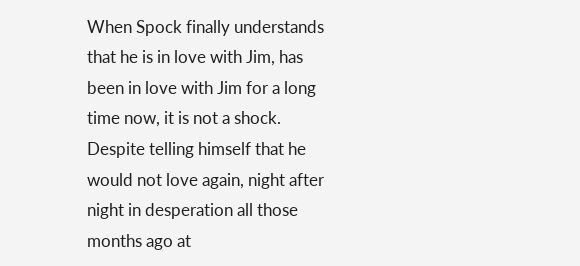When Spock finally understands that he is in love with Jim, has been in love with Jim for a long time now, it is not a shock. Despite telling himself that he would not love again, night after night in desperation all those months ago at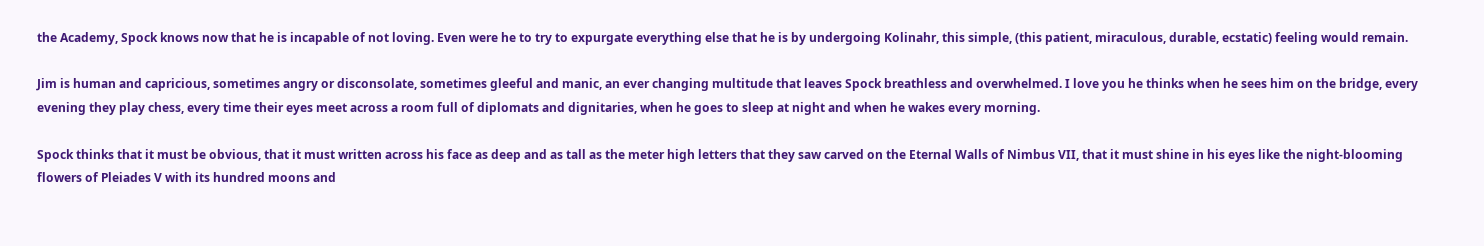the Academy, Spock knows now that he is incapable of not loving. Even were he to try to expurgate everything else that he is by undergoing Kolinahr, this simple, (this patient, miraculous, durable, ecstatic) feeling would remain.

Jim is human and capricious, sometimes angry or disconsolate, sometimes gleeful and manic, an ever changing multitude that leaves Spock breathless and overwhelmed. I love you he thinks when he sees him on the bridge, every evening they play chess, every time their eyes meet across a room full of diplomats and dignitaries, when he goes to sleep at night and when he wakes every morning.

Spock thinks that it must be obvious, that it must written across his face as deep and as tall as the meter high letters that they saw carved on the Eternal Walls of Nimbus VII, that it must shine in his eyes like the night-blooming flowers of Pleiades V with its hundred moons and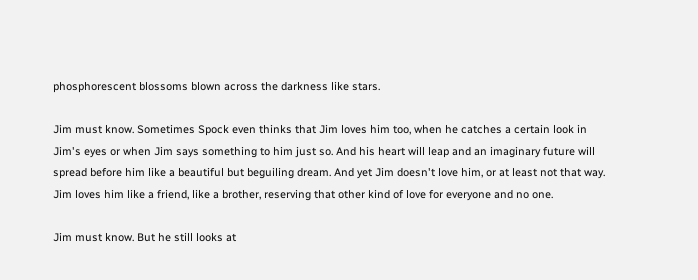phosphorescent blossoms blown across the darkness like stars.

Jim must know. Sometimes Spock even thinks that Jim loves him too, when he catches a certain look in Jim's eyes or when Jim says something to him just so. And his heart will leap and an imaginary future will spread before him like a beautiful but beguiling dream. And yet Jim doesn't love him, or at least not that way. Jim loves him like a friend, like a brother, reserving that other kind of love for everyone and no one.

Jim must know. But he still looks at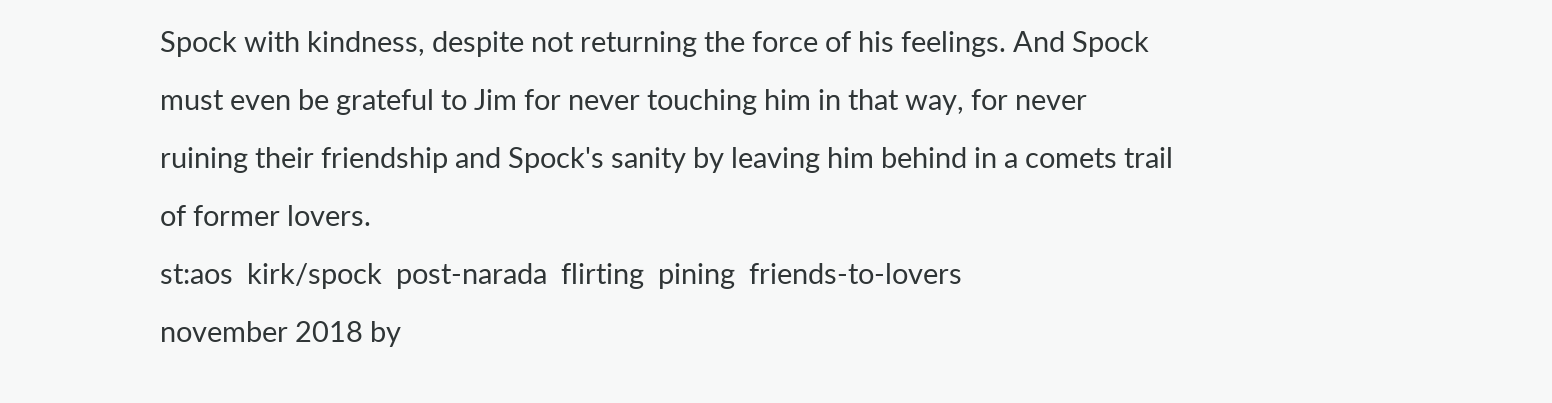Spock with kindness, despite not returning the force of his feelings. And Spock must even be grateful to Jim for never touching him in that way, for never ruining their friendship and Spock's sanity by leaving him behind in a comets trail of former lovers.
st:aos  kirk/spock  post-narada  flirting  pining  friends-to-lovers
november 2018 by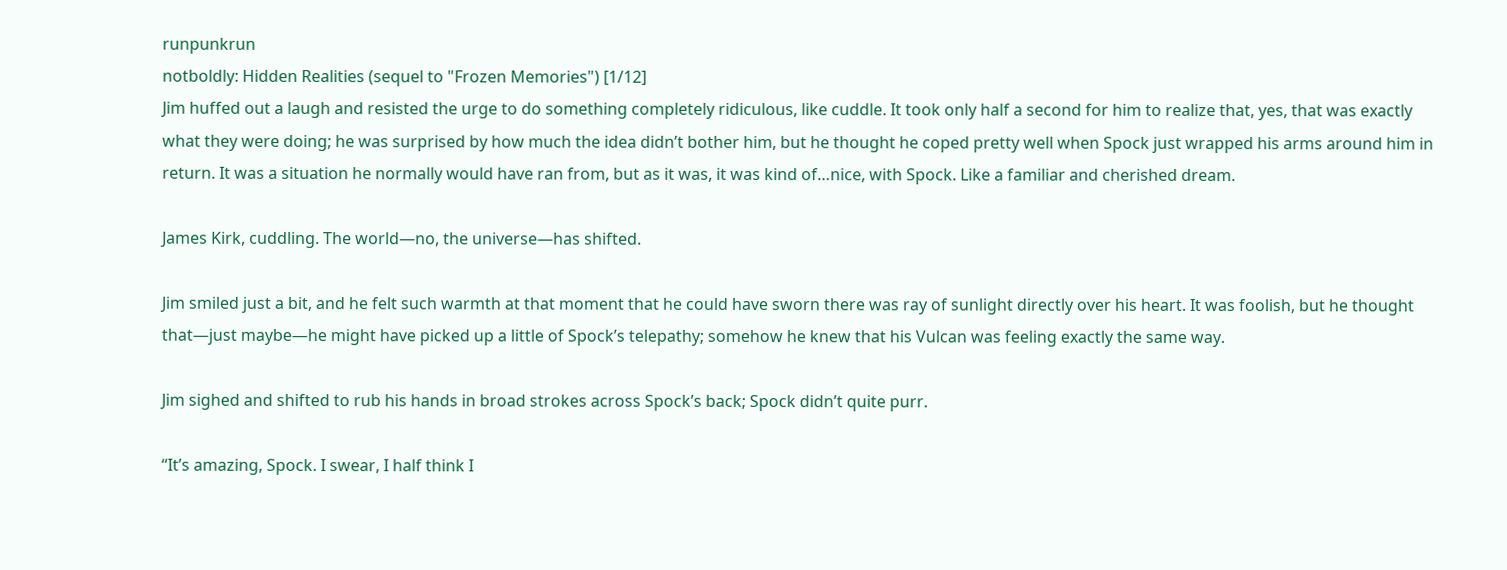runpunkrun
notboldly: Hidden Realities (sequel to "Frozen Memories") [1/12]
Jim huffed out a laugh and resisted the urge to do something completely ridiculous, like cuddle. It took only half a second for him to realize that, yes, that was exactly what they were doing; he was surprised by how much the idea didn’t bother him, but he thought he coped pretty well when Spock just wrapped his arms around him in return. It was a situation he normally would have ran from, but as it was, it was kind of…nice, with Spock. Like a familiar and cherished dream.

James Kirk, cuddling. The world—no, the universe—has shifted.

Jim smiled just a bit, and he felt such warmth at that moment that he could have sworn there was ray of sunlight directly over his heart. It was foolish, but he thought that—just maybe—he might have picked up a little of Spock’s telepathy; somehow he knew that his Vulcan was feeling exactly the same way.

Jim sighed and shifted to rub his hands in broad strokes across Spock’s back; Spock didn’t quite purr.

“It’s amazing, Spock. I swear, I half think I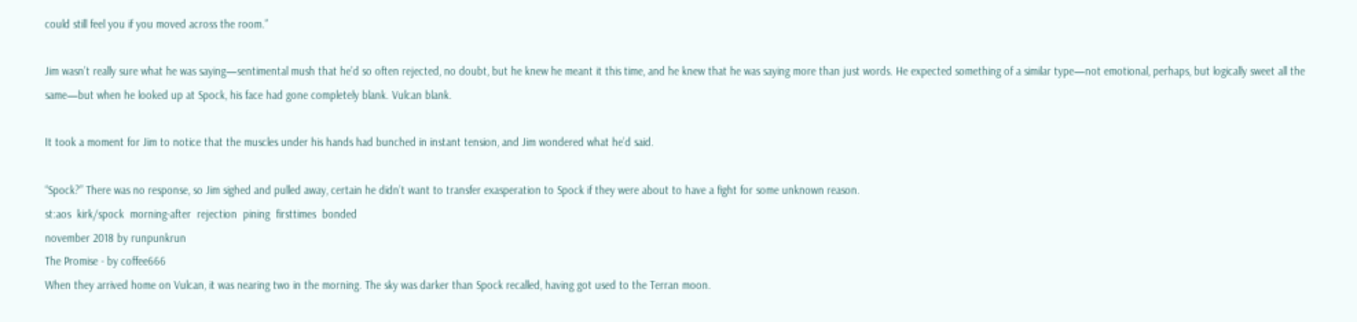could still feel you if you moved across the room.”

Jim wasn’t really sure what he was saying—sentimental mush that he’d so often rejected, no doubt, but he knew he meant it this time, and he knew that he was saying more than just words. He expected something of a similar type—not emotional, perhaps, but logically sweet all the same—but when he looked up at Spock, his face had gone completely blank. Vulcan blank.

It took a moment for Jim to notice that the muscles under his hands had bunched in instant tension, and Jim wondered what he’d said.

“Spock?” There was no response, so Jim sighed and pulled away, certain he didn’t want to transfer exasperation to Spock if they were about to have a fight for some unknown reason.
st:aos  kirk/spock  morning-after  rejection  pining  firsttimes  bonded
november 2018 by runpunkrun
The Promise - by coffee666
When they arrived home on Vulcan, it was nearing two in the morning. The sky was darker than Spock recalled, having got used to the Terran moon.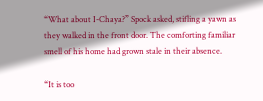“What about I-Chaya?” Spock asked, stifling a yawn as they walked in the front door. The comforting familiar smell of his home had grown stale in their absence.

“It is too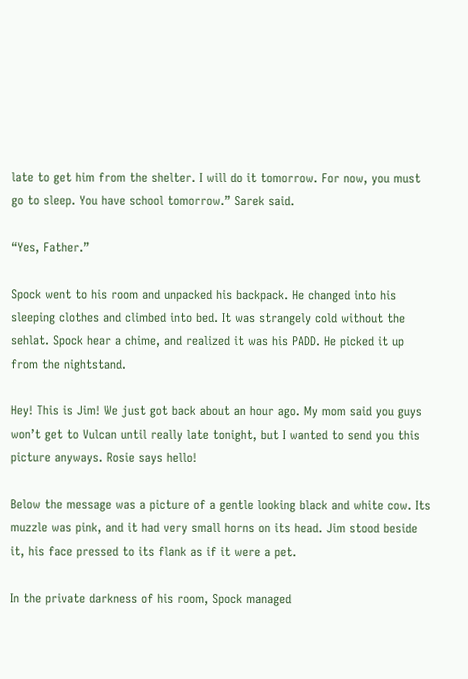late to get him from the shelter. I will do it tomorrow. For now, you must go to sleep. You have school tomorrow.” Sarek said.

“Yes, Father.”

Spock went to his room and unpacked his backpack. He changed into his sleeping clothes and climbed into bed. It was strangely cold without the sehlat. Spock hear a chime, and realized it was his PADD. He picked it up from the nightstand.

Hey! This is Jim! We just got back about an hour ago. My mom said you guys won’t get to Vulcan until really late tonight, but I wanted to send you this picture anyways. Rosie says hello!

Below the message was a picture of a gentle looking black and white cow. Its muzzle was pink, and it had very small horns on its head. Jim stood beside it, his face pressed to its flank as if it were a pet.

In the private darkness of his room, Spock managed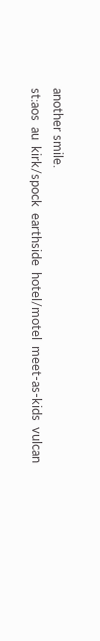another smile.
st:aos  au  kirk/spock  earthside  hotel/motel  meet-as-kids  vulcan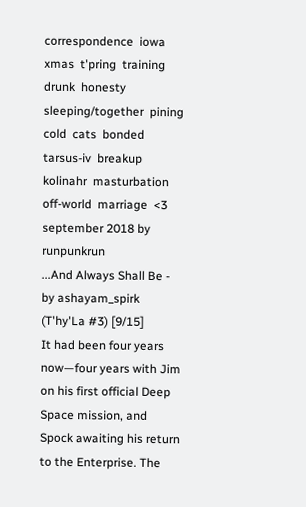correspondence  iowa  xmas  t'pring  training  drunk  honesty  sleeping/together  pining  cold  cats  bonded  tarsus-iv  breakup  kolinahr  masturbation  off-world  marriage  <3
september 2018 by runpunkrun
...And Always Shall Be - by ashayam_spirk (T'hy'La #3) [9/15]
It had been four years now—four years with Jim on his first official Deep Space mission, and Spock awaiting his return to the Enterprise. The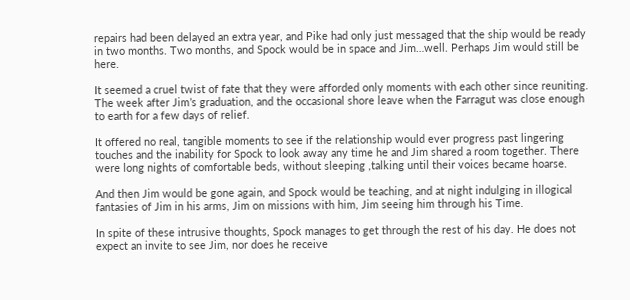repairs had been delayed an extra year, and Pike had only just messaged that the ship would be ready in two months. Two months, and Spock would be in space and Jim…well. Perhaps Jim would still be here.

It seemed a cruel twist of fate that they were afforded only moments with each other since reuniting. The week after Jim’s graduation, and the occasional shore leave when the Farragut was close enough to earth for a few days of relief.

It offered no real, tangible moments to see if the relationship would ever progress past lingering touches and the inability for Spock to look away any time he and Jim shared a room together. There were long nights of comfortable beds, without sleeping ,talking until their voices became hoarse.

And then Jim would be gone again, and Spock would be teaching, and at night indulging in illogical fantasies of Jim in his arms, Jim on missions with him, Jim seeing him through his Time.

In spite of these intrusive thoughts, Spock manages to get through the rest of his day. He does not expect an invite to see Jim, nor does he receive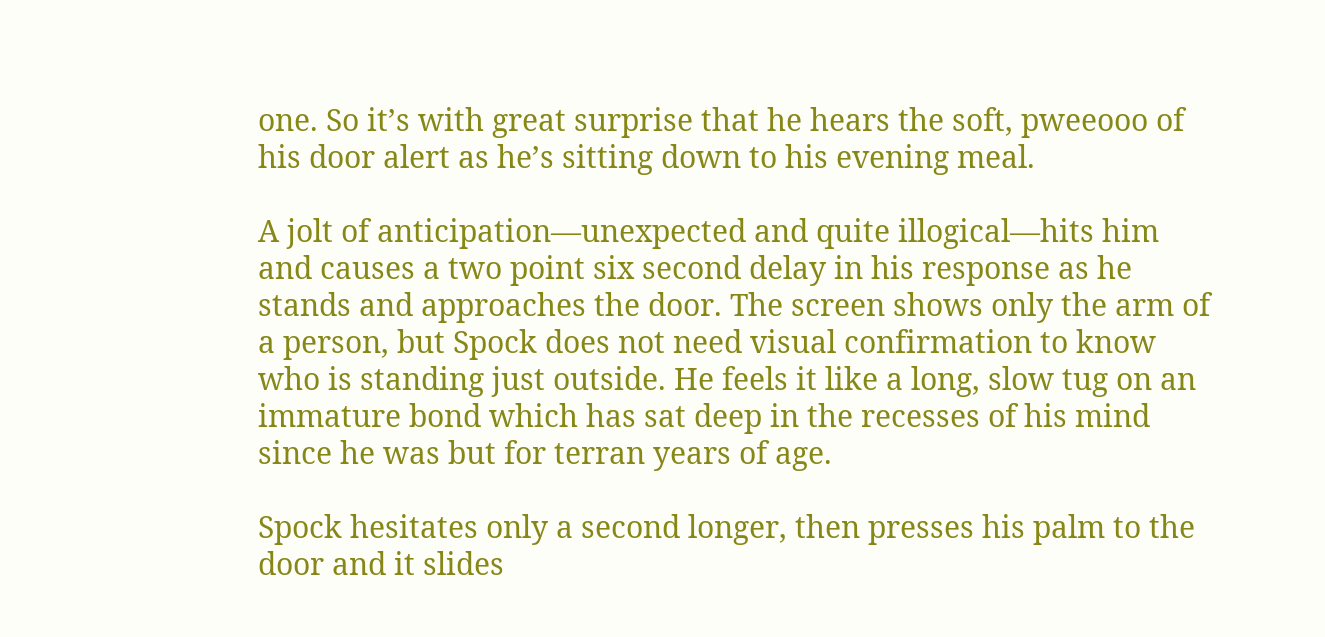one. So it’s with great surprise that he hears the soft, pweeooo of his door alert as he’s sitting down to his evening meal.

A jolt of anticipation—unexpected and quite illogical—hits him and causes a two point six second delay in his response as he stands and approaches the door. The screen shows only the arm of a person, but Spock does not need visual confirmation to know who is standing just outside. He feels it like a long, slow tug on an immature bond which has sat deep in the recesses of his mind since he was but for terran years of age.

Spock hesitates only a second longer, then presses his palm to the door and it slides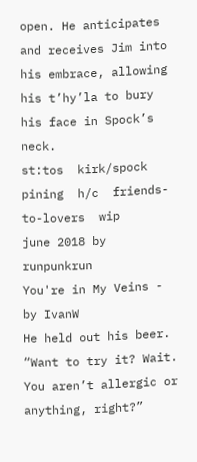open. He anticipates and receives Jim into his embrace, allowing his t’hy’la to bury his face in Spock’s neck.
st:tos  kirk/spock  pining  h/c  friends-to-lovers  wip
june 2018 by runpunkrun
You're in My Veins - by IvanW
He held out his beer. “Want to try it? Wait. You aren’t allergic or anything, right?”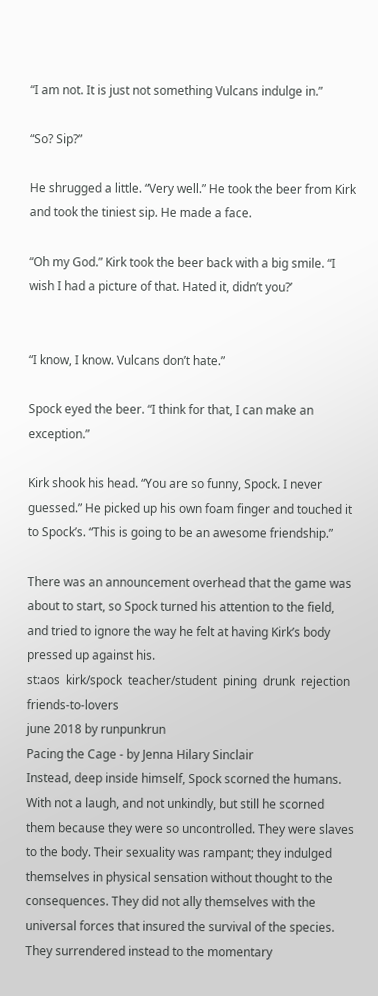“I am not. It is just not something Vulcans indulge in.”

“So? Sip?”

He shrugged a little. “Very well.” He took the beer from Kirk and took the tiniest sip. He made a face.

“Oh my God.” Kirk took the beer back with a big smile. “I wish I had a picture of that. Hated it, didn’t you?’


“I know, I know. Vulcans don’t hate.”

Spock eyed the beer. “I think for that, I can make an exception.”

Kirk shook his head. “You are so funny, Spock. I never guessed.” He picked up his own foam finger and touched it to Spock’s. “This is going to be an awesome friendship.”

There was an announcement overhead that the game was about to start, so Spock turned his attention to the field, and tried to ignore the way he felt at having Kirk’s body pressed up against his.
st:aos  kirk/spock  teacher/student  pining  drunk  rejection  friends-to-lovers
june 2018 by runpunkrun
Pacing the Cage - by Jenna Hilary Sinclair
Instead, deep inside himself, Spock scorned the humans. With not a laugh, and not unkindly, but still he scorned them because they were so uncontrolled. They were slaves to the body. Their sexuality was rampant; they indulged themselves in physical sensation without thought to the consequences. They did not ally themselves with the universal forces that insured the survival of the species. They surrendered instead to the momentary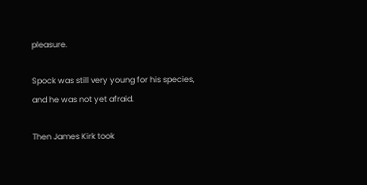pleasure.

Spock was still very young for his species, and he was not yet afraid.

Then James Kirk took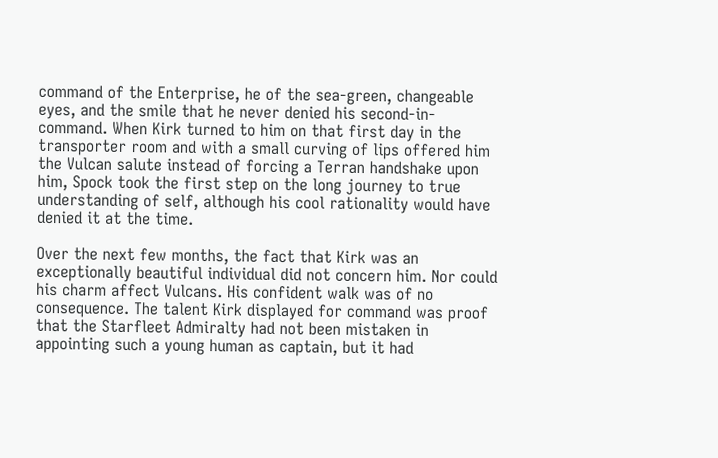command of the Enterprise, he of the sea-green, changeable eyes, and the smile that he never denied his second-in-command. When Kirk turned to him on that first day in the transporter room and with a small curving of lips offered him the Vulcan salute instead of forcing a Terran handshake upon him, Spock took the first step on the long journey to true understanding of self, although his cool rationality would have denied it at the time.

Over the next few months, the fact that Kirk was an exceptionally beautiful individual did not concern him. Nor could his charm affect Vulcans. His confident walk was of no consequence. The talent Kirk displayed for command was proof that the Starfleet Admiralty had not been mistaken in appointing such a young human as captain, but it had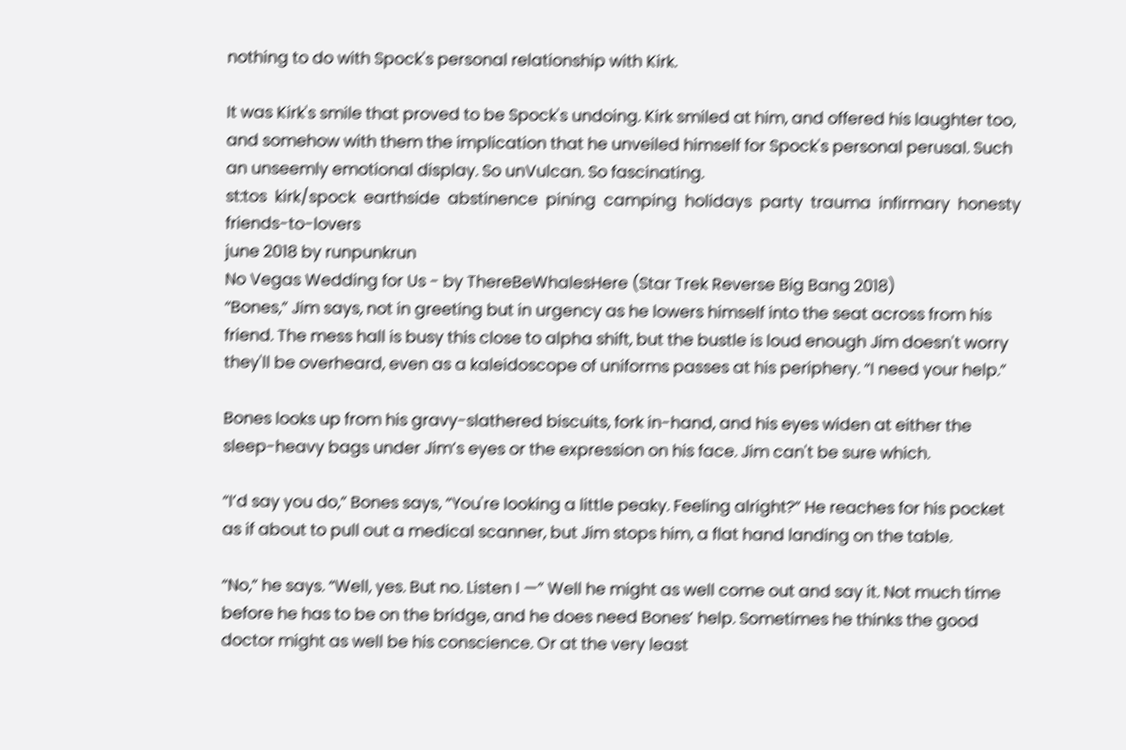nothing to do with Spock's personal relationship with Kirk.

It was Kirk's smile that proved to be Spock's undoing. Kirk smiled at him, and offered his laughter too, and somehow with them the implication that he unveiled himself for Spock's personal perusal. Such an unseemly emotional display. So unVulcan. So fascinating.
st:tos  kirk/spock  earthside  abstinence  pining  camping  holidays  party  trauma  infirmary  honesty  friends-to-lovers
june 2018 by runpunkrun
No Vegas Wedding for Us - by ThereBeWhalesHere (Star Trek Reverse Big Bang 2018)
“Bones,” Jim says, not in greeting but in urgency as he lowers himself into the seat across from his friend. The mess hall is busy this close to alpha shift, but the bustle is loud enough Jim doesn't worry they'll be overheard, even as a kaleidoscope of uniforms passes at his periphery. “I need your help.”

Bones looks up from his gravy-slathered biscuits, fork in-hand, and his eyes widen at either the sleep-heavy bags under Jim’s eyes or the expression on his face. Jim can't be sure which.

“I’d say you do,” Bones says, “You're looking a little peaky. Feeling alright?” He reaches for his pocket as if about to pull out a medical scanner, but Jim stops him, a flat hand landing on the table.

“No,” he says. “Well, yes. But no. Listen I —” Well he might as well come out and say it. Not much time before he has to be on the bridge, and he does need Bones’ help. Sometimes he thinks the good doctor might as well be his conscience. Or at the very least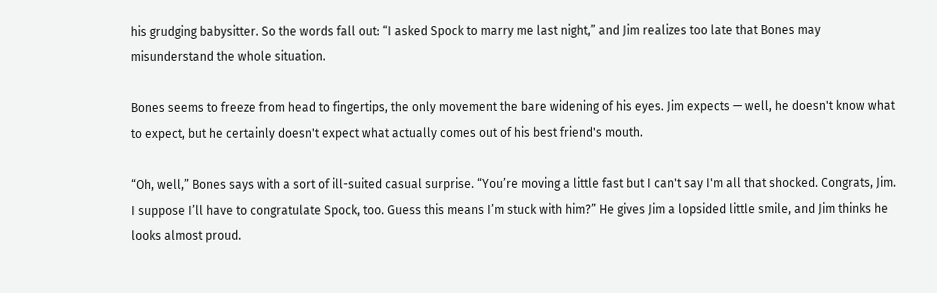his grudging babysitter. So the words fall out: “I asked Spock to marry me last night,” and Jim realizes too late that Bones may misunderstand the whole situation.

Bones seems to freeze from head to fingertips, the only movement the bare widening of his eyes. Jim expects — well, he doesn't know what to expect, but he certainly doesn't expect what actually comes out of his best friend's mouth.

“Oh, well,” Bones says with a sort of ill-suited casual surprise. “You’re moving a little fast but I can't say I'm all that shocked. Congrats, Jim. I suppose I’ll have to congratulate Spock, too. Guess this means I’m stuck with him?” He gives Jim a lopsided little smile, and Jim thinks he looks almost proud.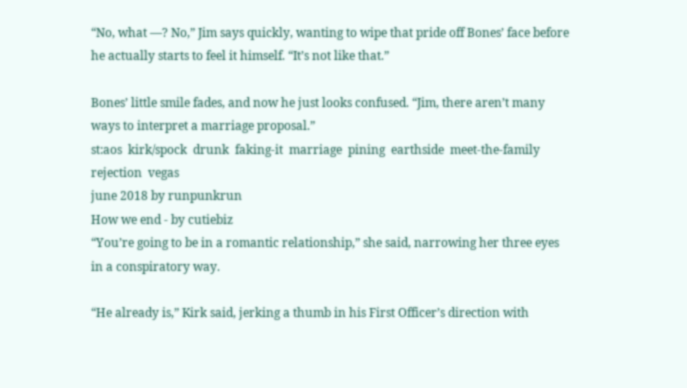“No, what —? No,” Jim says quickly, wanting to wipe that pride off Bones’ face before he actually starts to feel it himself. “It’s not like that.”

Bones’ little smile fades, and now he just looks confused. “Jim, there aren’t many ways to interpret a marriage proposal.”
st:aos  kirk/spock  drunk  faking-it  marriage  pining  earthside  meet-the-family  rejection  vegas
june 2018 by runpunkrun
How we end - by cutiebiz
“You’re going to be in a romantic relationship,” she said, narrowing her three eyes in a conspiratory way.

“He already is,” Kirk said, jerking a thumb in his First Officer’s direction with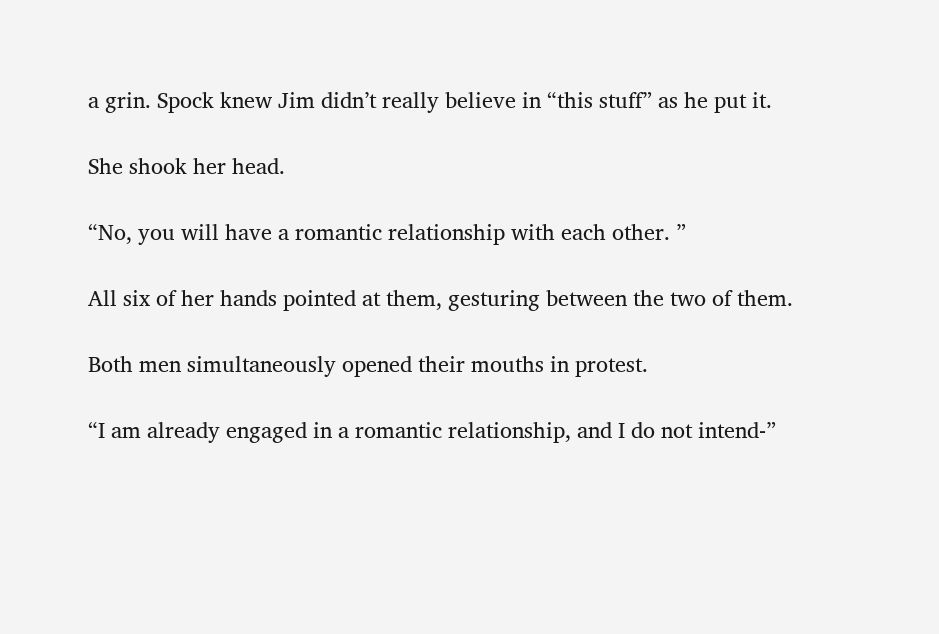a grin. Spock knew Jim didn’t really believe in “this stuff” as he put it.

She shook her head.

“No, you will have a romantic relationship with each other. ”

All six of her hands pointed at them, gesturing between the two of them.

Both men simultaneously opened their mouths in protest.

“I am already engaged in a romantic relationship, and I do not intend-”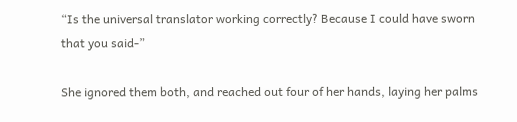“Is the universal translator working correctly? Because I could have sworn that you said-”

She ignored them both, and reached out four of her hands, laying her palms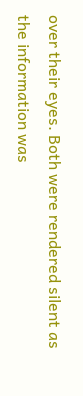over their eyes. Both were rendered silent as the information was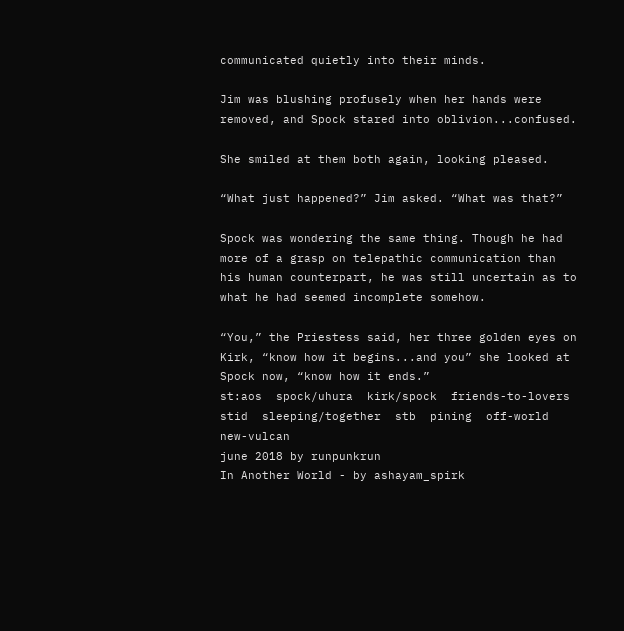communicated quietly into their minds.

Jim was blushing profusely when her hands were removed, and Spock stared into oblivion...confused.

She smiled at them both again, looking pleased.

“What just happened?” Jim asked. “What was that?”

Spock was wondering the same thing. Though he had more of a grasp on telepathic communication than his human counterpart, he was still uncertain as to what he had seemed incomplete somehow.

“You,” the Priestess said, her three golden eyes on Kirk, “know how it begins...and you” she looked at Spock now, “know how it ends.”
st:aos  spock/uhura  kirk/spock  friends-to-lovers  stid  sleeping/together  stb  pining  off-world  new-vulcan
june 2018 by runpunkrun
In Another World - by ashayam_spirk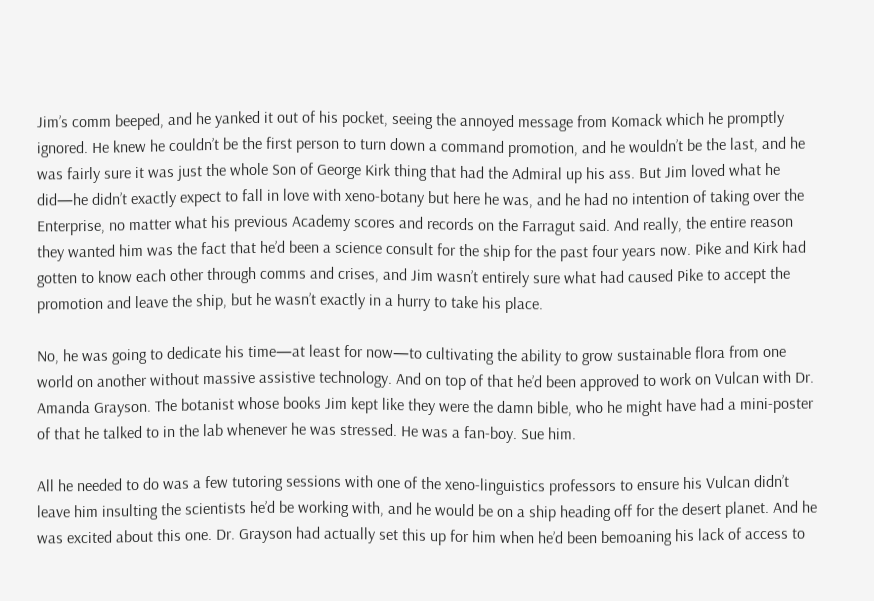Jim’s comm beeped, and he yanked it out of his pocket, seeing the annoyed message from Komack which he promptly ignored. He knew he couldn’t be the first person to turn down a command promotion, and he wouldn’t be the last, and he was fairly sure it was just the whole Son of George Kirk thing that had the Admiral up his ass. But Jim loved what he did—he didn’t exactly expect to fall in love with xeno-botany but here he was, and he had no intention of taking over the Enterprise, no matter what his previous Academy scores and records on the Farragut said. And really, the entire reason they wanted him was the fact that he’d been a science consult for the ship for the past four years now. Pike and Kirk had gotten to know each other through comms and crises, and Jim wasn’t entirely sure what had caused Pike to accept the promotion and leave the ship, but he wasn’t exactly in a hurry to take his place.

No, he was going to dedicate his time—at least for now—to cultivating the ability to grow sustainable flora from one world on another without massive assistive technology. And on top of that he’d been approved to work on Vulcan with Dr. Amanda Grayson. The botanist whose books Jim kept like they were the damn bible, who he might have had a mini-poster of that he talked to in the lab whenever he was stressed. He was a fan-boy. Sue him.

All he needed to do was a few tutoring sessions with one of the xeno-linguistics professors to ensure his Vulcan didn’t leave him insulting the scientists he’d be working with, and he would be on a ship heading off for the desert planet. And he was excited about this one. Dr. Grayson had actually set this up for him when he’d been bemoaning his lack of access to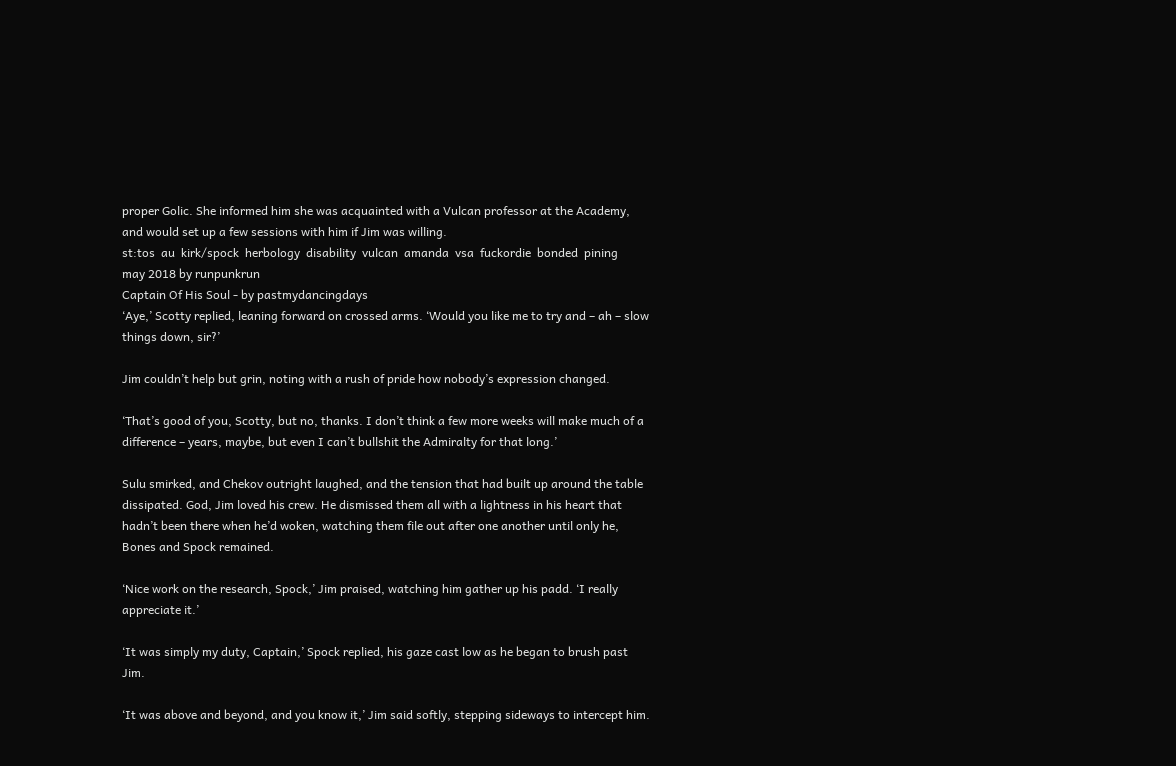proper Golic. She informed him she was acquainted with a Vulcan professor at the Academy, and would set up a few sessions with him if Jim was willing.
st:tos  au  kirk/spock  herbology  disability  vulcan  amanda  vsa  fuckordie  bonded  pining
may 2018 by runpunkrun
Captain Of His Soul - by pastmydancingdays
‘Aye,’ Scotty replied, leaning forward on crossed arms. ‘Would you like me to try and – ah – slow things down, sir?’

Jim couldn’t help but grin, noting with a rush of pride how nobody’s expression changed.

‘That’s good of you, Scotty, but no, thanks. I don’t think a few more weeks will make much of a difference – years, maybe, but even I can’t bullshit the Admiralty for that long.’

Sulu smirked, and Chekov outright laughed, and the tension that had built up around the table dissipated. God, Jim loved his crew. He dismissed them all with a lightness in his heart that hadn’t been there when he’d woken, watching them file out after one another until only he, Bones and Spock remained.

‘Nice work on the research, Spock,’ Jim praised, watching him gather up his padd. ‘I really appreciate it.’

‘It was simply my duty, Captain,’ Spock replied, his gaze cast low as he began to brush past Jim.

‘It was above and beyond, and you know it,’ Jim said softly, stepping sideways to intercept him.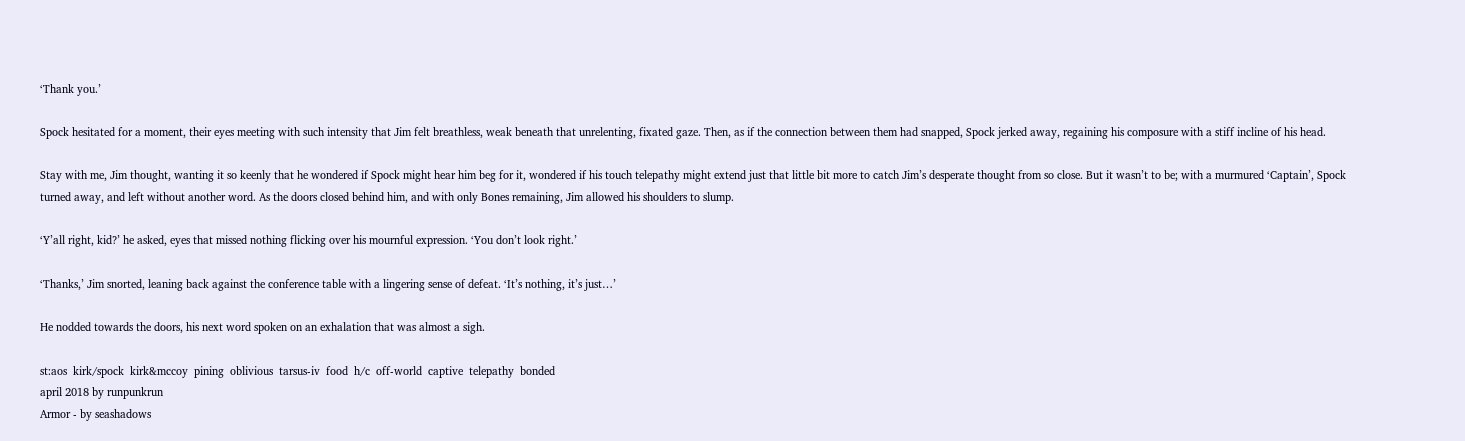‘Thank you.’

Spock hesitated for a moment, their eyes meeting with such intensity that Jim felt breathless, weak beneath that unrelenting, fixated gaze. Then, as if the connection between them had snapped, Spock jerked away, regaining his composure with a stiff incline of his head.

Stay with me, Jim thought, wanting it so keenly that he wondered if Spock might hear him beg for it, wondered if his touch telepathy might extend just that little bit more to catch Jim’s desperate thought from so close. But it wasn’t to be; with a murmured ‘Captain’, Spock turned away, and left without another word. As the doors closed behind him, and with only Bones remaining, Jim allowed his shoulders to slump.

‘Y’all right, kid?’ he asked, eyes that missed nothing flicking over his mournful expression. ‘You don’t look right.’

‘Thanks,’ Jim snorted, leaning back against the conference table with a lingering sense of defeat. ‘It’s nothing, it’s just…’

He nodded towards the doors, his next word spoken on an exhalation that was almost a sigh.

st:aos  kirk/spock  kirk&mccoy  pining  oblivious  tarsus-iv  food  h/c  off-world  captive  telepathy  bonded
april 2018 by runpunkrun
Armor - by seashadows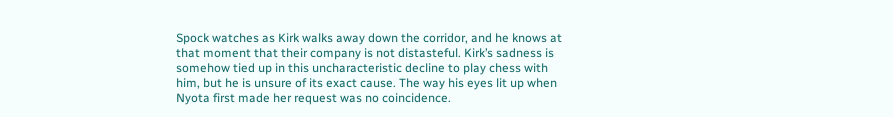Spock watches as Kirk walks away down the corridor, and he knows at that moment that their company is not distasteful. Kirk’s sadness is somehow tied up in this uncharacteristic decline to play chess with him, but he is unsure of its exact cause. The way his eyes lit up when Nyota first made her request was no coincidence.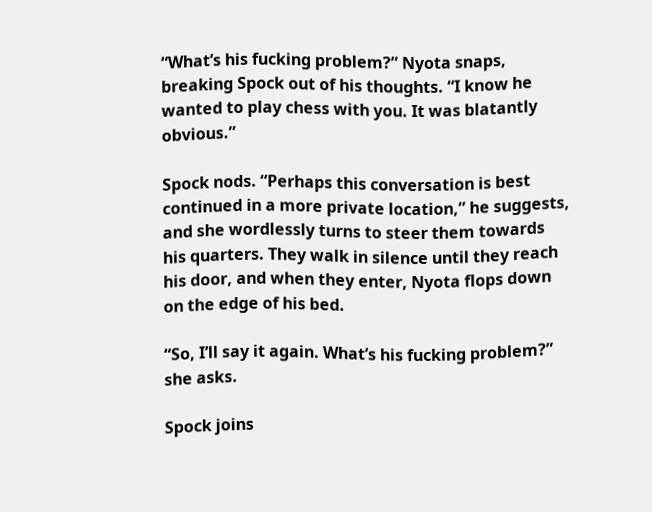“What’s his fucking problem?” Nyota snaps, breaking Spock out of his thoughts. “I know he wanted to play chess with you. It was blatantly obvious.”

Spock nods. “Perhaps this conversation is best continued in a more private location,” he suggests, and she wordlessly turns to steer them towards his quarters. They walk in silence until they reach his door, and when they enter, Nyota flops down on the edge of his bed.

“So, I’ll say it again. What’s his fucking problem?” she asks.

Spock joins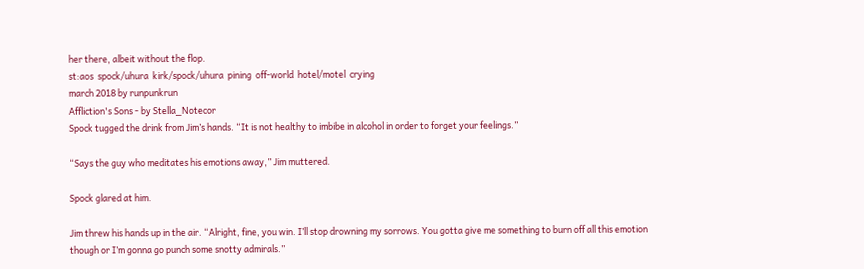her there, albeit without the flop.
st:aos  spock/uhura  kirk/spock/uhura  pining  off-world  hotel/motel  crying
march 2018 by runpunkrun
Affliction's Sons - by Stella_Notecor
Spock tugged the drink from Jim’s hands. “It is not healthy to imbibe in alcohol in order to forget your feelings.”

“Says the guy who meditates his emotions away,” Jim muttered.

Spock glared at him.

Jim threw his hands up in the air. “Alright, fine, you win. I’ll stop drowning my sorrows. You gotta give me something to burn off all this emotion though or I’m gonna go punch some snotty admirals.”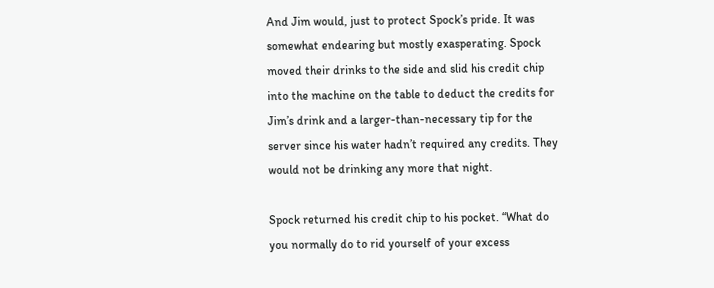And Jim would, just to protect Spock’s pride. It was somewhat endearing but mostly exasperating. Spock moved their drinks to the side and slid his credit chip into the machine on the table to deduct the credits for Jim’s drink and a larger-than-necessary tip for the server since his water hadn’t required any credits. They would not be drinking any more that night.

Spock returned his credit chip to his pocket. “What do you normally do to rid yourself of your excess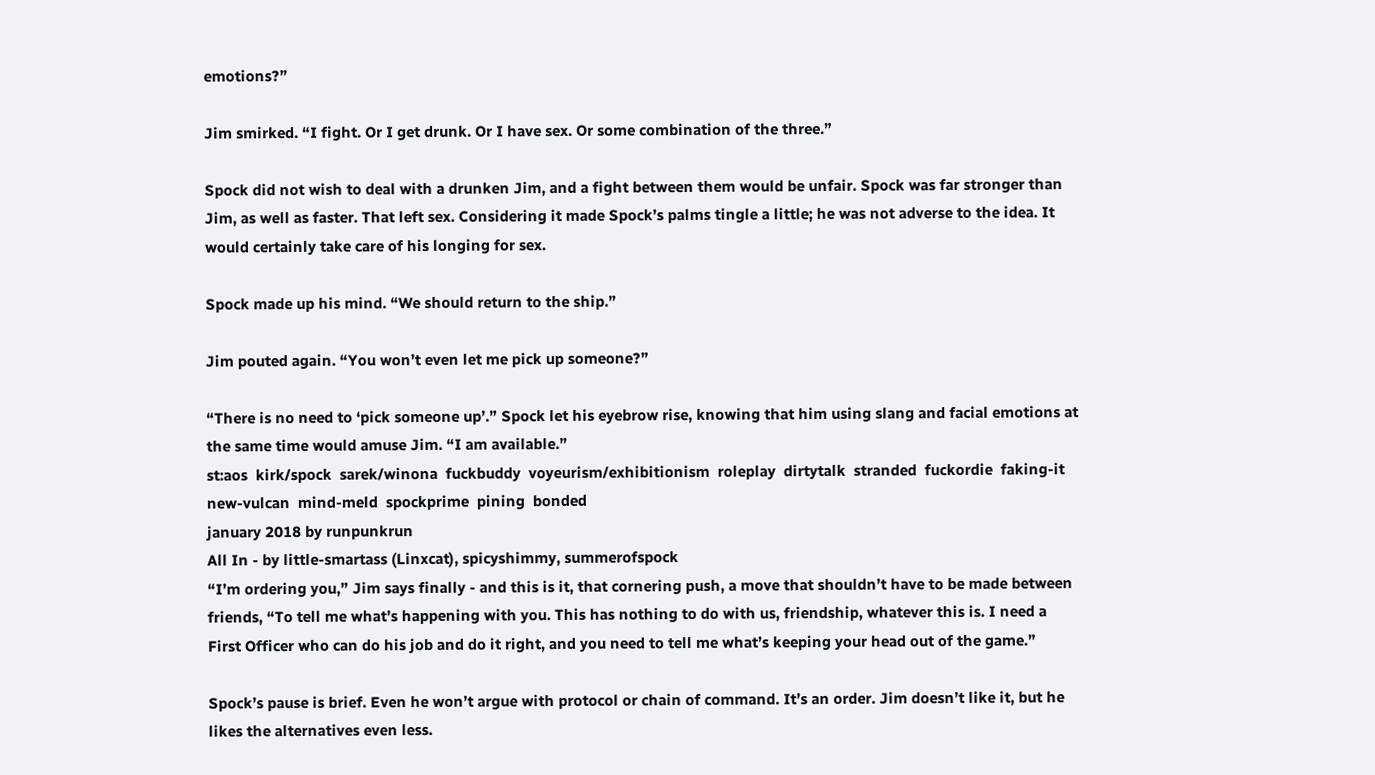emotions?”

Jim smirked. “I fight. Or I get drunk. Or I have sex. Or some combination of the three.”

Spock did not wish to deal with a drunken Jim, and a fight between them would be unfair. Spock was far stronger than Jim, as well as faster. That left sex. Considering it made Spock’s palms tingle a little; he was not adverse to the idea. It would certainly take care of his longing for sex.

Spock made up his mind. “We should return to the ship.”

Jim pouted again. “You won’t even let me pick up someone?”

“There is no need to ‘pick someone up’.” Spock let his eyebrow rise, knowing that him using slang and facial emotions at the same time would amuse Jim. “I am available.”
st:aos  kirk/spock  sarek/winona  fuckbuddy  voyeurism/exhibitionism  roleplay  dirtytalk  stranded  fuckordie  faking-it  new-vulcan  mind-meld  spockprime  pining  bonded
january 2018 by runpunkrun
All In - by little-smartass (Linxcat), spicyshimmy, summerofspock
“I’m ordering you,” Jim says finally - and this is it, that cornering push, a move that shouldn’t have to be made between friends, “To tell me what’s happening with you. This has nothing to do with us, friendship, whatever this is. I need a First Officer who can do his job and do it right, and you need to tell me what’s keeping your head out of the game.”

Spock’s pause is brief. Even he won’t argue with protocol or chain of command. It’s an order. Jim doesn’t like it, but he likes the alternatives even less.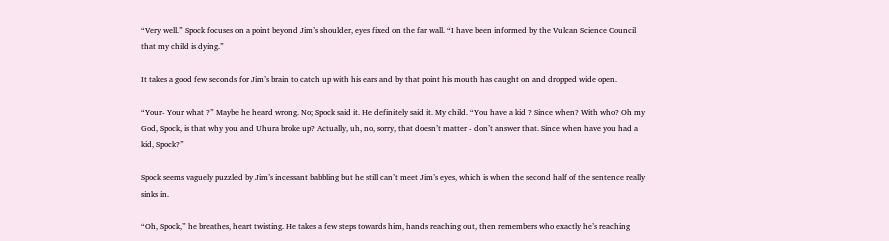“Very well.” Spock focuses on a point beyond Jim’s shoulder, eyes fixed on the far wall. “I have been informed by the Vulcan Science Council that my child is dying.”

It takes a good few seconds for Jim’s brain to catch up with his ears and by that point his mouth has caught on and dropped wide open.

“Your- Your what ?” Maybe he heard wrong. No; Spock said it. He definitely said it. My child. “You have a kid ? Since when? With who? Oh my God, Spock, is that why you and Uhura broke up? Actually, uh, no, sorry, that doesn’t matter - don’t answer that. Since when have you had a kid, Spock?”

Spock seems vaguely puzzled by Jim’s incessant babbling but he still can’t meet Jim’s eyes, which is when the second half of the sentence really sinks in.

“Oh, Spock,” he breathes, heart twisting. He takes a few steps towards him, hands reaching out, then remembers who exactly he’s reaching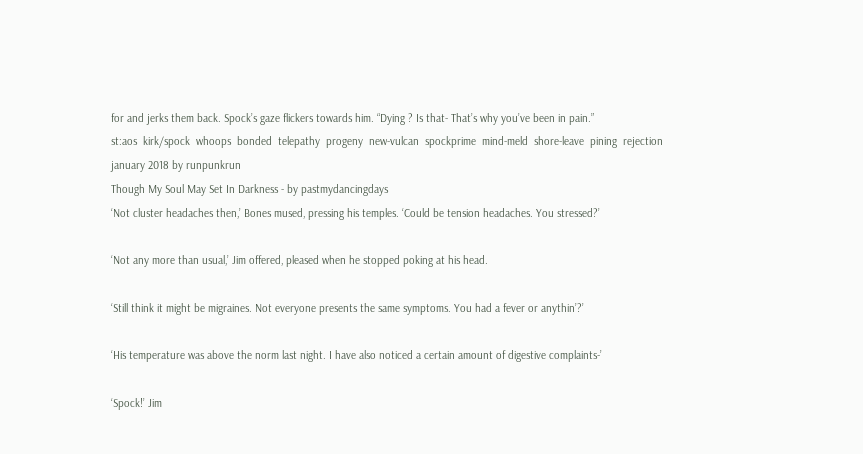for and jerks them back. Spock’s gaze flickers towards him. “Dying ? Is that- That’s why you’ve been in pain.”
st:aos  kirk/spock  whoops  bonded  telepathy  progeny  new-vulcan  spockprime  mind-meld  shore-leave  pining  rejection
january 2018 by runpunkrun
Though My Soul May Set In Darkness - by pastmydancingdays
‘Not cluster headaches then,’ Bones mused, pressing his temples. ‘Could be tension headaches. You stressed?’

‘Not any more than usual,’ Jim offered, pleased when he stopped poking at his head.

‘Still think it might be migraines. Not everyone presents the same symptoms. You had a fever or anythin’?’

‘His temperature was above the norm last night. I have also noticed a certain amount of digestive complaints-’

‘Spock!’ Jim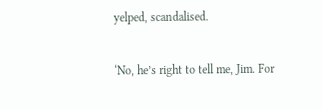yelped, scandalised.

‘No, he’s right to tell me, Jim. For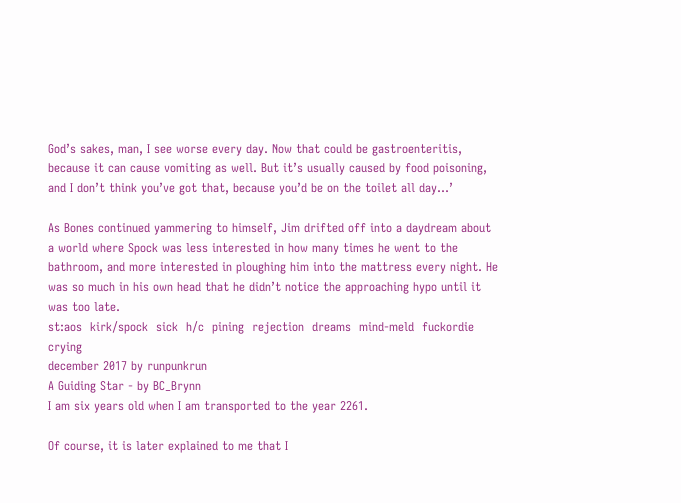God’s sakes, man, I see worse every day. Now that could be gastroenteritis, because it can cause vomiting as well. But it’s usually caused by food poisoning, and I don’t think you’ve got that, because you’d be on the toilet all day…’

As Bones continued yammering to himself, Jim drifted off into a daydream about a world where Spock was less interested in how many times he went to the bathroom, and more interested in ploughing him into the mattress every night. He was so much in his own head that he didn’t notice the approaching hypo until it was too late.
st:aos  kirk/spock  sick  h/c  pining  rejection  dreams  mind-meld  fuckordie  crying
december 2017 by runpunkrun
A Guiding Star - by BC_Brynn
I am six years old when I am transported to the year 2261.

Of course, it is later explained to me that I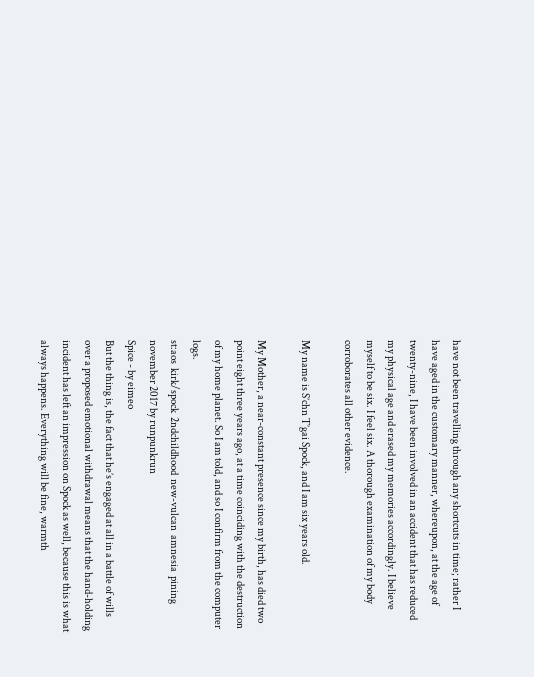have not been travelling through any shortcuts in time; rather I have aged in the customary manner, whereupon, at the age of twenty-nine, I have been involved in an accident that has reduced my physical age and erased my memories accordingly. I believe myself to be six. I feel six. A thorough examination of my body corroborates all other evidence.

My name is S’chn T’gai Spock, and I am six years old.

My Mother, a near-constant presence since my birth, has died two point eight three years ago, at a time coinciding with the destruction of my home planet. So I am told, and so I confirm from the computer logs.
st:aos  kirk/spock  2ndchildhood  new-vulcan  amnesia  pining
november 2017 by runpunkrun
Spice - by eimeo
But the thing is, the fact that he’s engaged at all in a battle of wills over a proposed emotional withdrawal means that the hand-holding incident has left an impression on Spock as well, because this is what always happens. Everything will be fine, warmth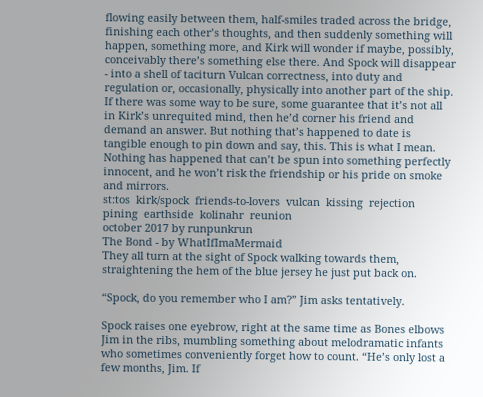flowing easily between them, half-smiles traded across the bridge, finishing each other’s thoughts, and then suddenly something will happen, something more, and Kirk will wonder if maybe, possibly, conceivably there’s something else there. And Spock will disappear - into a shell of taciturn Vulcan correctness, into duty and regulation or, occasionally, physically into another part of the ship. If there was some way to be sure, some guarantee that it’s not all in Kirk’s unrequited mind, then he’d corner his friend and demand an answer. But nothing that’s happened to date is tangible enough to pin down and say, this. This is what I mean. Nothing has happened that can’t be spun into something perfectly innocent, and he won’t risk the friendship or his pride on smoke and mirrors.
st:tos  kirk/spock  friends-to-lovers  vulcan  kissing  rejection  pining  earthside  kolinahr  reunion
october 2017 by runpunkrun
The Bond - by WhatIfImaMermaid
They all turn at the sight of Spock walking towards them, straightening the hem of the blue jersey he just put back on.

“Spock, do you remember who I am?” Jim asks tentatively.

Spock raises one eyebrow, right at the same time as Bones elbows Jim in the ribs, mumbling something about melodramatic infants who sometimes conveniently forget how to count. “He’s only lost a few months, Jim. If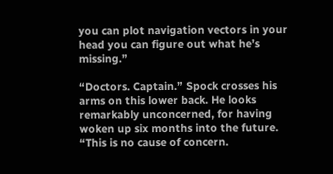you can plot navigation vectors in your head you can figure out what he’s missing.”

“Doctors. Captain.” Spock crosses his arms on this lower back. He looks remarkably unconcerned, for having woken up six months into the future. “This is no cause of concern.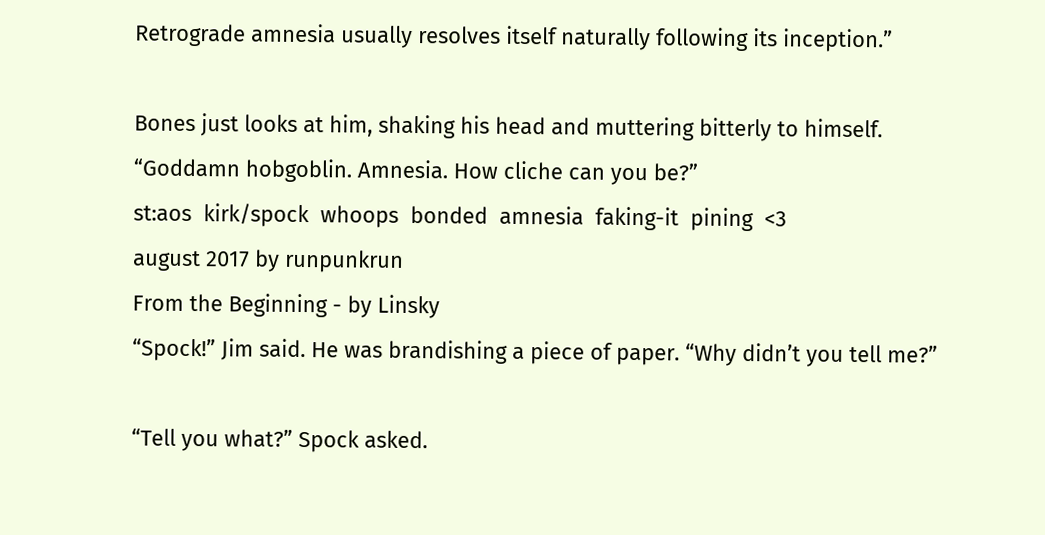Retrograde amnesia usually resolves itself naturally following its inception.”

Bones just looks at him, shaking his head and muttering bitterly to himself. “Goddamn hobgoblin. Amnesia. How cliche can you be?”
st:aos  kirk/spock  whoops  bonded  amnesia  faking-it  pining  <3
august 2017 by runpunkrun
From the Beginning - by Linsky
“Spock!” Jim said. He was brandishing a piece of paper. “Why didn’t you tell me?”

“Tell you what?” Spock asked.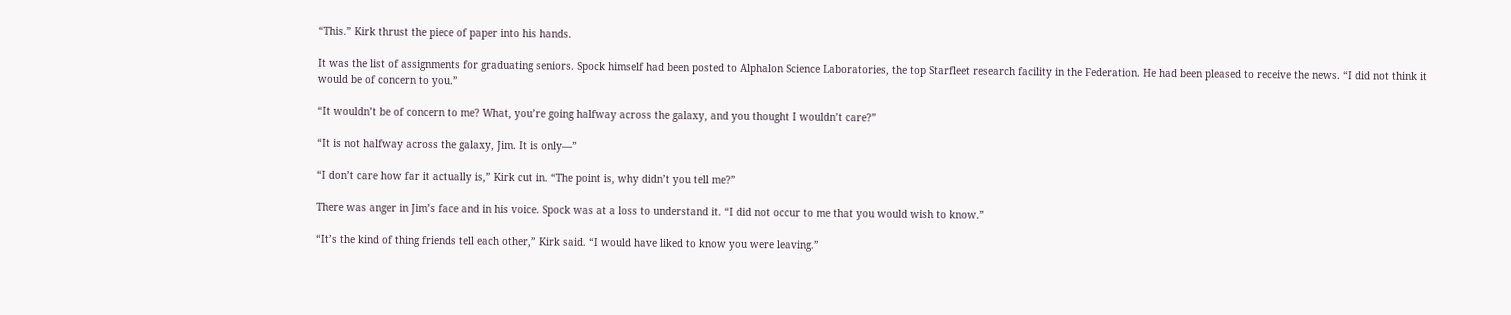“This.” Kirk thrust the piece of paper into his hands.

It was the list of assignments for graduating seniors. Spock himself had been posted to Alphalon Science Laboratories, the top Starfleet research facility in the Federation. He had been pleased to receive the news. “I did not think it would be of concern to you.”

“It wouldn’t be of concern to me? What, you’re going halfway across the galaxy, and you thought I wouldn’t care?”

“It is not halfway across the galaxy, Jim. It is only—”

“I don’t care how far it actually is,” Kirk cut in. “The point is, why didn’t you tell me?”

There was anger in Jim’s face and in his voice. Spock was at a loss to understand it. “I did not occur to me that you would wish to know.”

“It’s the kind of thing friends tell each other,” Kirk said. “I would have liked to know you were leaving.”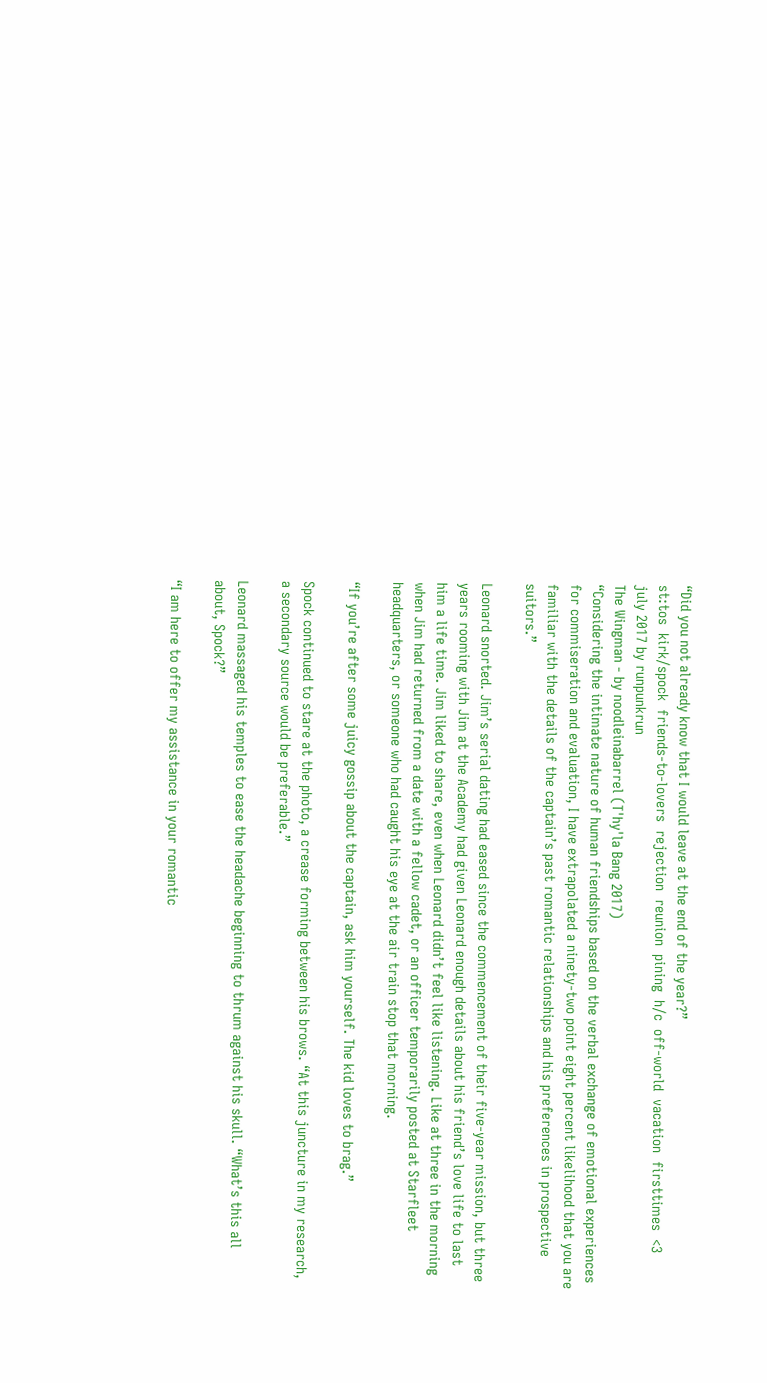“Did you not already know that I would leave at the end of the year?”
st:tos  kirk/spock  friends-to-lovers  rejection  reunion  pining  h/c  off-world  vacation  firsttimes  <3
july 2017 by runpunkrun
The Wingman - by noodleinabarrel (T'hy'la Bang 2017)
“Considering the intimate nature of human friendships based on the verbal exchange of emotional experiences for commiseration and evaluation, I have extrapolated a ninety-two point eight percent likelihood that you are familiar with the details of the captain’s past romantic relationships and his preferences in prospective suitors.”

Leonard snorted. Jim’s serial dating had eased since the commencement of their five-year mission, but three years rooming with Jim at the Academy had given Leonard enough details about his friend’s love life to last him a life time. Jim liked to share, even when Leonard didn’t feel like listening. Like at three in the morning when Jim had returned from a date with a fellow cadet, or an officer temporarily posted at Starfleet headquarters, or someone who had caught his eye at the air train stop that morning.

“If you’re after some juicy gossip about the captain, ask him yourself. The kid loves to brag.”

Spock continued to stare at the photo, a crease forming between his brows. “At this juncture in my research, a secondary source would be preferable.”

Leonard massaged his temples to ease the headache beginning to thrum against his skull. “What’s this all about, Spock?”

“I am here to offer my assistance in your romantic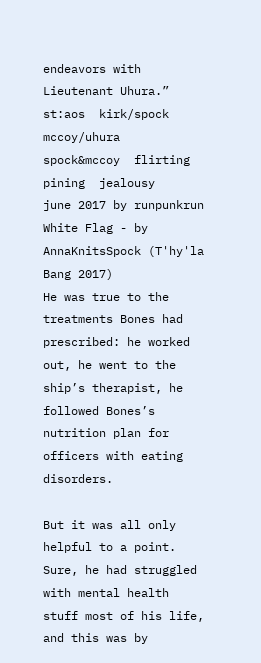endeavors with Lieutenant Uhura.”
st:aos  kirk/spock  mccoy/uhura  spock&mccoy  flirting  pining  jealousy
june 2017 by runpunkrun
White Flag - by AnnaKnitsSpock (T'hy'la Bang 2017)
He was true to the treatments Bones had prescribed: he worked out, he went to the ship’s therapist, he followed Bones’s nutrition plan for officers with eating disorders.

But it was all only helpful to a point. Sure, he had struggled with mental health stuff most of his life, and this was by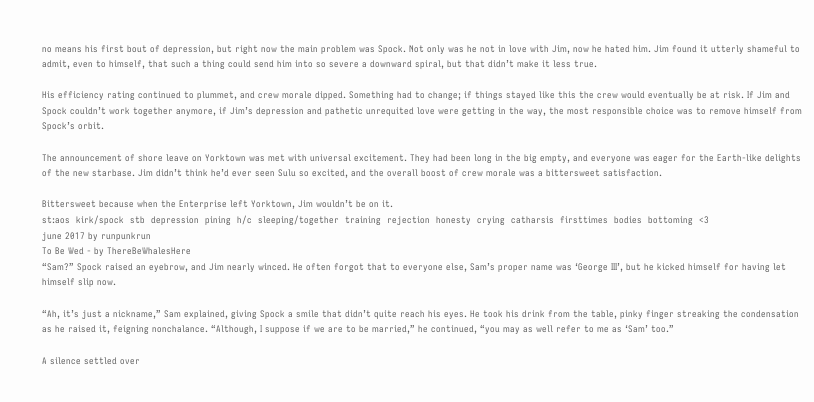no means his first bout of depression, but right now the main problem was Spock. Not only was he not in love with Jim, now he hated him. Jim found it utterly shameful to admit, even to himself, that such a thing could send him into so severe a downward spiral, but that didn’t make it less true.

His efficiency rating continued to plummet, and crew morale dipped. Something had to change; if things stayed like this the crew would eventually be at risk. If Jim and Spock couldn’t work together anymore, if Jim’s depression and pathetic unrequited love were getting in the way, the most responsible choice was to remove himself from Spock’s orbit.

The announcement of shore leave on Yorktown was met with universal excitement. They had been long in the big empty, and everyone was eager for the Earth-like delights of the new starbase. Jim didn’t think he’d ever seen Sulu so excited, and the overall boost of crew morale was a bittersweet satisfaction.

Bittersweet because when the Enterprise left Yorktown, Jim wouldn’t be on it.
st:aos  kirk/spock  stb  depression  pining  h/c  sleeping/together  training  rejection  honesty  crying  catharsis  firsttimes  bodies  bottoming  <3
june 2017 by runpunkrun
To Be Wed - by ThereBeWhalesHere
“Sam?” Spock raised an eyebrow, and Jim nearly winced. He often forgot that to everyone else, Sam’s proper name was ‘George III’, but he kicked himself for having let himself slip now.

“Ah, it’s just a nickname,” Sam explained, giving Spock a smile that didn’t quite reach his eyes. He took his drink from the table, pinky finger streaking the condensation as he raised it, feigning nonchalance. “Although, I suppose if we are to be married,” he continued, “you may as well refer to me as ‘Sam’ too.”

A silence settled over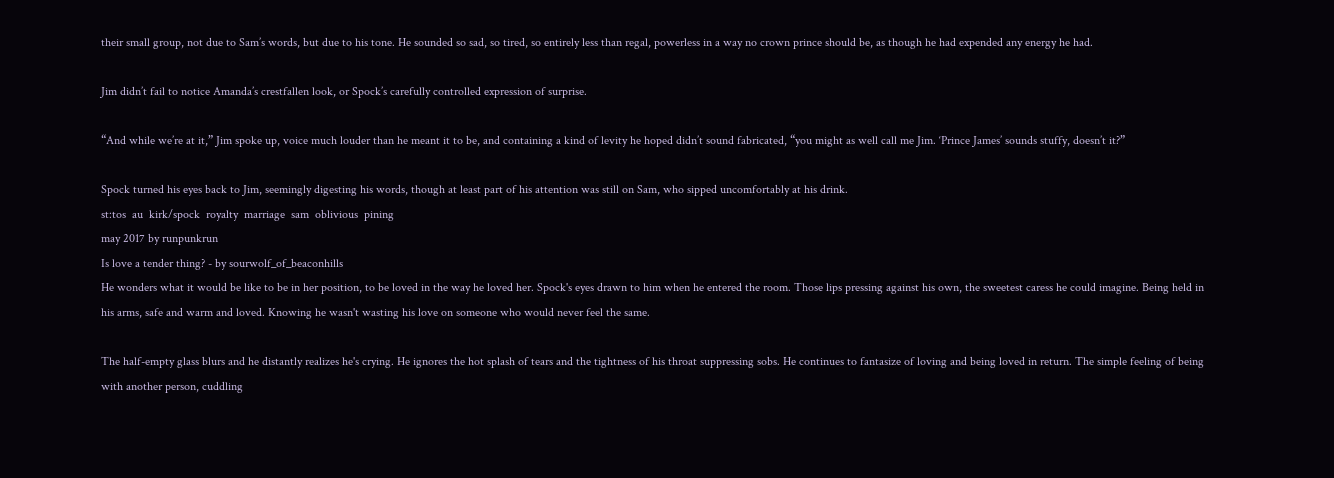their small group, not due to Sam’s words, but due to his tone. He sounded so sad, so tired, so entirely less than regal, powerless in a way no crown prince should be, as though he had expended any energy he had.

Jim didn’t fail to notice Amanda’s crestfallen look, or Spock’s carefully controlled expression of surprise.

“And while we’re at it,” Jim spoke up, voice much louder than he meant it to be, and containing a kind of levity he hoped didn’t sound fabricated, “you might as well call me Jim. ‘Prince James’ sounds stuffy, doesn’t it?”

Spock turned his eyes back to Jim, seemingly digesting his words, though at least part of his attention was still on Sam, who sipped uncomfortably at his drink.
st:tos  au  kirk/spock  royalty  marriage  sam  oblivious  pining
may 2017 by runpunkrun
Is love a tender thing? - by sourwolf_of_beaconhills
He wonders what it would be like to be in her position, to be loved in the way he loved her. Spock's eyes drawn to him when he entered the room. Those lips pressing against his own, the sweetest caress he could imagine. Being held in his arms, safe and warm and loved. Knowing he wasn't wasting his love on someone who would never feel the same.

The half-empty glass blurs and he distantly realizes he's crying. He ignores the hot splash of tears and the tightness of his throat suppressing sobs. He continues to fantasize of loving and being loved in return. The simple feeling of being with another person, cuddling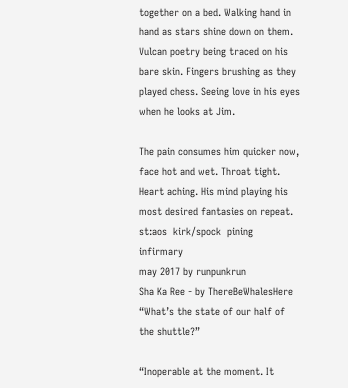together on a bed. Walking hand in hand as stars shine down on them. Vulcan poetry being traced on his bare skin. Fingers brushing as they played chess. Seeing love in his eyes when he looks at Jim.

The pain consumes him quicker now, face hot and wet. Throat tight. Heart aching. His mind playing his most desired fantasies on repeat.
st:aos  kirk/spock  pining  infirmary
may 2017 by runpunkrun
Sha Ka Ree - by ThereBeWhalesHere
“What’s the state of our half of the shuttle?”

“Inoperable at the moment. It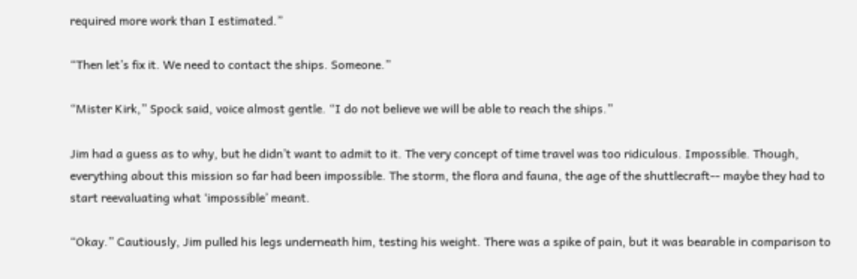required more work than I estimated.”

“Then let’s fix it. We need to contact the ships. Someone.”

“Mister Kirk,” Spock said, voice almost gentle. “I do not believe we will be able to reach the ships.”

Jim had a guess as to why, but he didn’t want to admit to it. The very concept of time travel was too ridiculous. Impossible. Though, everything about this mission so far had been impossible. The storm, the flora and fauna, the age of the shuttlecraft-- maybe they had to start reevaluating what ‘impossible’ meant.

“Okay.” Cautiously, Jim pulled his legs underneath him, testing his weight. There was a spike of pain, but it was bearable in comparison to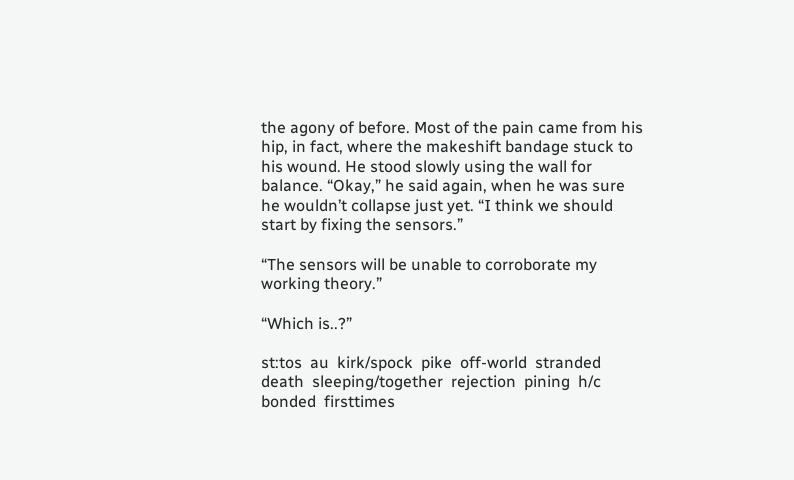the agony of before. Most of the pain came from his hip, in fact, where the makeshift bandage stuck to his wound. He stood slowly using the wall for balance. “Okay,” he said again, when he was sure he wouldn’t collapse just yet. “I think we should start by fixing the sensors.”

“The sensors will be unable to corroborate my working theory.”

“Which is..?”

st:tos  au  kirk/spock  pike  off-world  stranded  death  sleeping/together  rejection  pining  h/c  bonded  firsttimes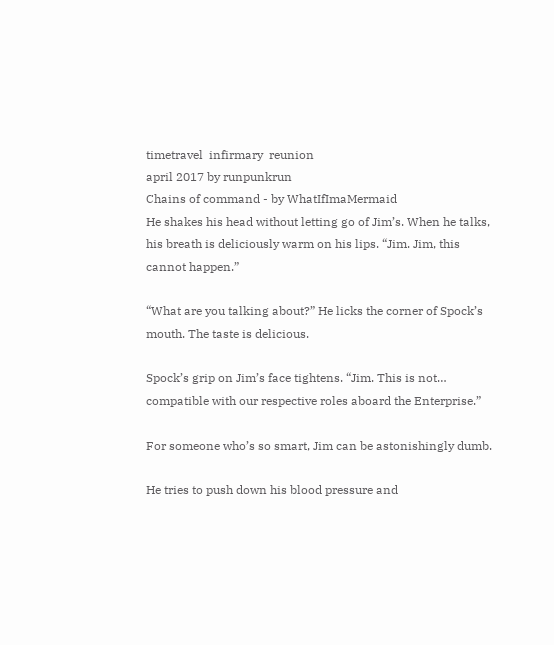timetravel  infirmary  reunion
april 2017 by runpunkrun
Chains of command - by WhatIfImaMermaid
He shakes his head without letting go of Jim’s. When he talks, his breath is deliciously warm on his lips. “Jim. Jim, this cannot happen.”

“What are you talking about?” He licks the corner of Spock’s mouth. The taste is delicious.

Spock’s grip on Jim’s face tightens. “Jim. This is not… compatible with our respective roles aboard the Enterprise.”

For someone who’s so smart, Jim can be astonishingly dumb.

He tries to push down his blood pressure and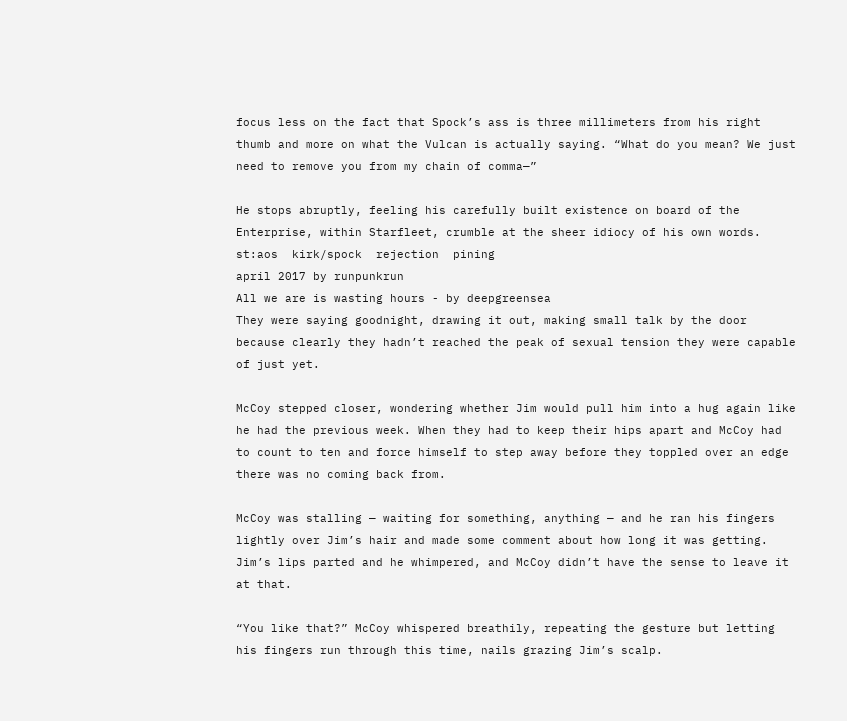focus less on the fact that Spock’s ass is three millimeters from his right thumb and more on what the Vulcan is actually saying. “What do you mean? We just need to remove you from my chain of comma—”

He stops abruptly, feeling his carefully built existence on board of the Enterprise, within Starfleet, crumble at the sheer idiocy of his own words.
st:aos  kirk/spock  rejection  pining
april 2017 by runpunkrun
All we are is wasting hours - by deepgreensea
They were saying goodnight, drawing it out, making small talk by the door because clearly they hadn’t reached the peak of sexual tension they were capable of just yet.

McCoy stepped closer, wondering whether Jim would pull him into a hug again like he had the previous week. When they had to keep their hips apart and McCoy had to count to ten and force himself to step away before they toppled over an edge there was no coming back from.

McCoy was stalling — waiting for something, anything — and he ran his fingers lightly over Jim’s hair and made some comment about how long it was getting. Jim’s lips parted and he whimpered, and McCoy didn’t have the sense to leave it at that.

“You like that?” McCoy whispered breathily, repeating the gesture but letting his fingers run through this time, nails grazing Jim’s scalp.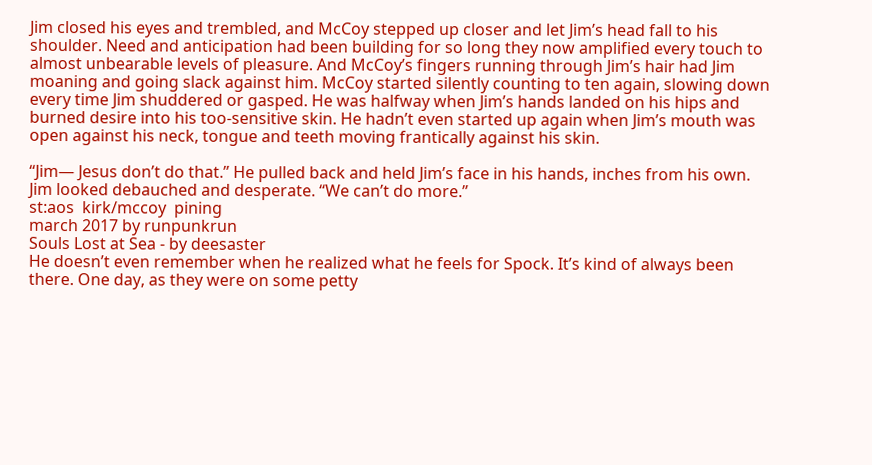Jim closed his eyes and trembled, and McCoy stepped up closer and let Jim’s head fall to his shoulder. Need and anticipation had been building for so long they now amplified every touch to almost unbearable levels of pleasure. And McCoy’s fingers running through Jim’s hair had Jim moaning and going slack against him. McCoy started silently counting to ten again, slowing down every time Jim shuddered or gasped. He was halfway when Jim’s hands landed on his hips and burned desire into his too-sensitive skin. He hadn’t even started up again when Jim’s mouth was open against his neck, tongue and teeth moving frantically against his skin.

“Jim— Jesus don’t do that.” He pulled back and held Jim’s face in his hands, inches from his own. Jim looked debauched and desperate. “We can’t do more.”
st:aos  kirk/mccoy  pining
march 2017 by runpunkrun
Souls Lost at Sea - by deesaster
He doesn’t even remember when he realized what he feels for Spock. It’s kind of always been there. One day, as they were on some petty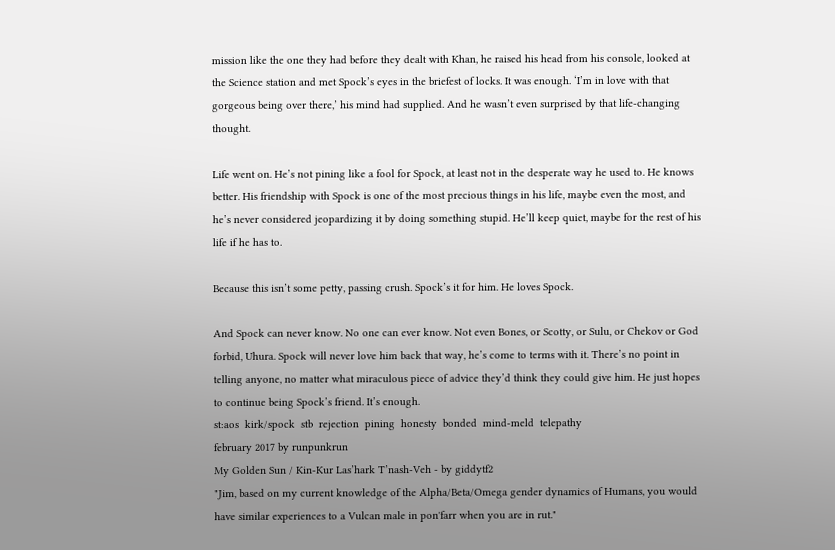mission like the one they had before they dealt with Khan, he raised his head from his console, looked at the Science station and met Spock’s eyes in the briefest of locks. It was enough. ‘I’m in love with that gorgeous being over there,’ his mind had supplied. And he wasn’t even surprised by that life-changing thought.

Life went on. He’s not pining like a fool for Spock, at least not in the desperate way he used to. He knows better. His friendship with Spock is one of the most precious things in his life, maybe even the most, and he’s never considered jeopardizing it by doing something stupid. He’ll keep quiet, maybe for the rest of his life if he has to.

Because this isn’t some petty, passing crush. Spock’s it for him. He loves Spock.

And Spock can never know. No one can ever know. Not even Bones, or Scotty, or Sulu, or Chekov or God forbid, Uhura. Spock will never love him back that way, he’s come to terms with it. There’s no point in telling anyone, no matter what miraculous piece of advice they’d think they could give him. He just hopes to continue being Spock’s friend. It’s enough.
st:aos  kirk/spock  stb  rejection  pining  honesty  bonded  mind-meld  telepathy
february 2017 by runpunkrun
My Golden Sun / Kin-Kur Las’hark T’nash-Veh - by giddytf2
"Jim, based on my current knowledge of the Alpha/Beta/Omega gender dynamics of Humans, you would have similar experiences to a Vulcan male in pon'farr when you are in rut."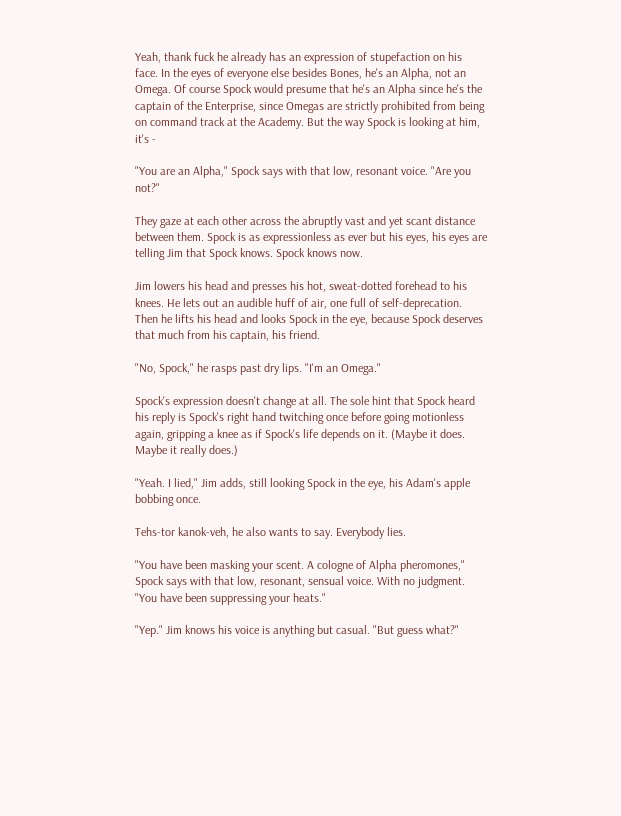Yeah, thank fuck he already has an expression of stupefaction on his face. In the eyes of everyone else besides Bones, he's an Alpha, not an Omega. Of course Spock would presume that he's an Alpha since he's the captain of the Enterprise, since Omegas are strictly prohibited from being on command track at the Academy. But the way Spock is looking at him, it's -

"You are an Alpha," Spock says with that low, resonant voice. "Are you not?"

They gaze at each other across the abruptly vast and yet scant distance between them. Spock is as expressionless as ever but his eyes, his eyes are telling Jim that Spock knows. Spock knows now.

Jim lowers his head and presses his hot, sweat-dotted forehead to his knees. He lets out an audible huff of air, one full of self-deprecation. Then he lifts his head and looks Spock in the eye, because Spock deserves that much from his captain, his friend.

"No, Spock," he rasps past dry lips. "I'm an Omega."

Spock's expression doesn't change at all. The sole hint that Spock heard his reply is Spock's right hand twitching once before going motionless again, gripping a knee as if Spock's life depends on it. (Maybe it does. Maybe it really does.)

"Yeah. I lied," Jim adds, still looking Spock in the eye, his Adam's apple bobbing once.

Tehs-tor kanok-veh, he also wants to say. Everybody lies.

"You have been masking your scent. A cologne of Alpha pheromones," Spock says with that low, resonant, sensual voice. With no judgment. "You have been suppressing your heats."

"Yep." Jim knows his voice is anything but casual. "But guess what?"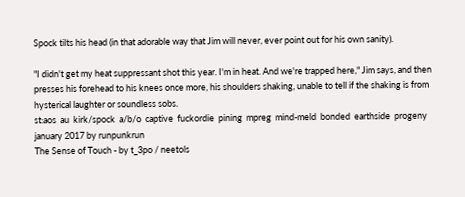Spock tilts his head (in that adorable way that Jim will never, ever point out for his own sanity).

"I didn't get my heat suppressant shot this year. I'm in heat. And we're trapped here," Jim says, and then presses his forehead to his knees once more, his shoulders shaking, unable to tell if the shaking is from hysterical laughter or soundless sobs.
st:aos  au  kirk/spock  a/b/o  captive  fuckordie  pining  mpreg  mind-meld  bonded  earthside  progeny
january 2017 by runpunkrun
The Sense of Touch - by t_3po / neetols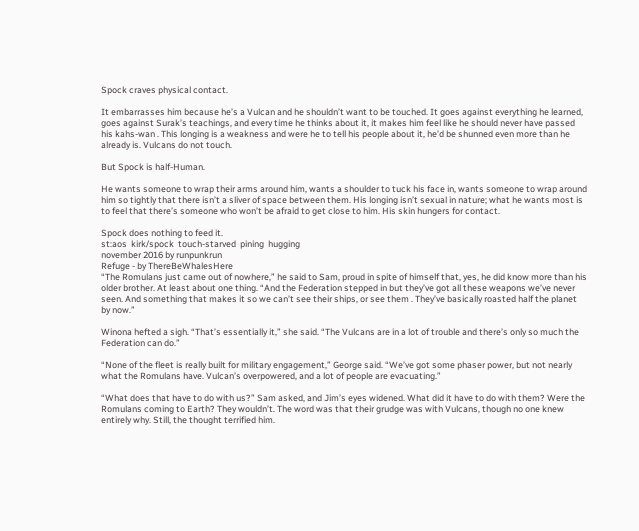Spock craves physical contact.

It embarrasses him because he’s a Vulcan and he shouldn’t want to be touched. It goes against everything he learned, goes against Surak’s teachings, and every time he thinks about it, it makes him feel like he should never have passed his kahs-wan . This longing is a weakness and were he to tell his people about it, he’d be shunned even more than he already is. Vulcans do not touch.

But Spock is half-Human.

He wants someone to wrap their arms around him, wants a shoulder to tuck his face in, wants someone to wrap around him so tightly that there isn’t a sliver of space between them. His longing isn’t sexual in nature; what he wants most is to feel that there’s someone who won’t be afraid to get close to him. His skin hungers for contact.

Spock does nothing to feed it.
st:aos  kirk/spock  touch-starved  pining  hugging
november 2016 by runpunkrun
Refuge - by ThereBeWhalesHere
“The Romulans just came out of nowhere,” he said to Sam, proud in spite of himself that, yes, he did know more than his older brother. At least about one thing. “And the Federation stepped in but they’ve got all these weapons we’ve never seen. And something that makes it so we can’t see their ships, or see them . They’ve basically roasted half the planet by now.”

Winona hefted a sigh. “That’s essentially it,” she said. “The Vulcans are in a lot of trouble and there’s only so much the Federation can do.”

“None of the fleet is really built for military engagement,” George said. “We’ve got some phaser power, but not nearly what the Romulans have. Vulcan’s overpowered, and a lot of people are evacuating.”

“What does that have to do with us?” Sam asked, and Jim’s eyes widened. What did it have to do with them? Were the Romulans coming to Earth? They wouldn’t. The word was that their grudge was with Vulcans, though no one knew entirely why. Still, the thought terrified him.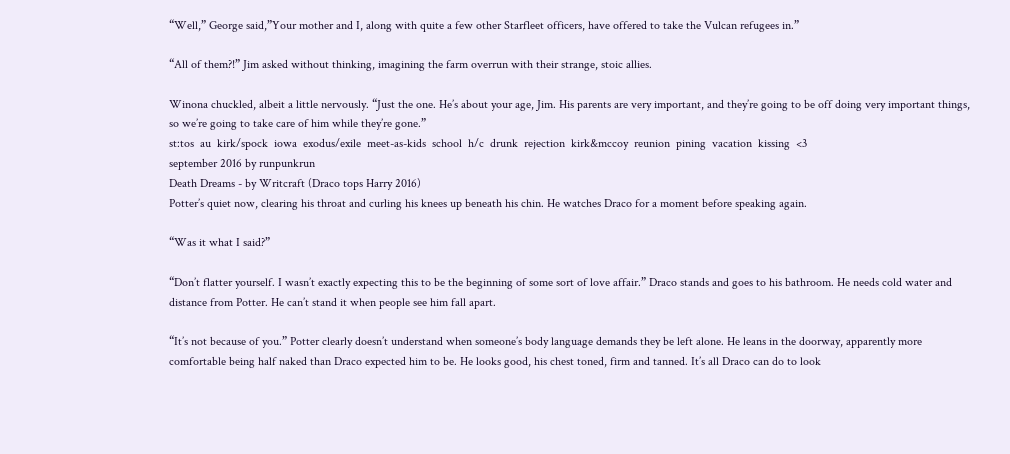“Well,” George said,”Your mother and I, along with quite a few other Starfleet officers, have offered to take the Vulcan refugees in.”

“All of them?!” Jim asked without thinking, imagining the farm overrun with their strange, stoic allies.

Winona chuckled, albeit a little nervously. “Just the one. He’s about your age, Jim. His parents are very important, and they’re going to be off doing very important things, so we’re going to take care of him while they’re gone.”
st:tos  au  kirk/spock  iowa  exodus/exile  meet-as-kids  school  h/c  drunk  rejection  kirk&mccoy  reunion  pining  vacation  kissing  <3
september 2016 by runpunkrun
Death Dreams - by Writcraft (Draco tops Harry 2016)
Potter’s quiet now, clearing his throat and curling his knees up beneath his chin. He watches Draco for a moment before speaking again.

“Was it what I said?”

“Don’t flatter yourself. I wasn’t exactly expecting this to be the beginning of some sort of love affair.” Draco stands and goes to his bathroom. He needs cold water and distance from Potter. He can’t stand it when people see him fall apart.

“It’s not because of you.” Potter clearly doesn’t understand when someone’s body language demands they be left alone. He leans in the doorway, apparently more comfortable being half naked than Draco expected him to be. He looks good, his chest toned, firm and tanned. It’s all Draco can do to look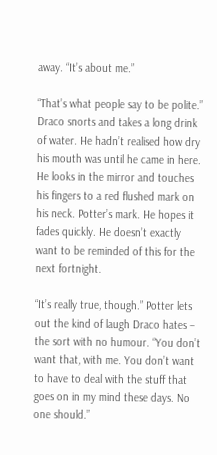away. “It’s about me.”

“That’s what people say to be polite.” Draco snorts and takes a long drink of water. He hadn’t realised how dry his mouth was until he came in here. He looks in the mirror and touches his fingers to a red flushed mark on his neck. Potter’s mark. He hopes it fades quickly. He doesn’t exactly want to be reminded of this for the next fortnight.

“It’s really true, though.” Potter lets out the kind of laugh Draco hates – the sort with no humour. “You don’t want that, with me. You don’t want to have to deal with the stuff that goes on in my mind these days. No one should.”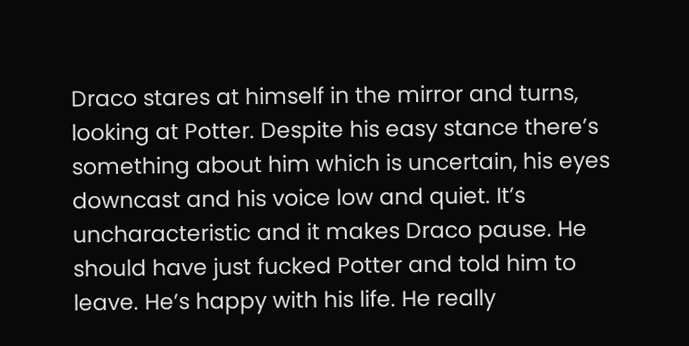Draco stares at himself in the mirror and turns, looking at Potter. Despite his easy stance there’s something about him which is uncertain, his eyes downcast and his voice low and quiet. It’s uncharacteristic and it makes Draco pause. He should have just fucked Potter and told him to leave. He’s happy with his life. He really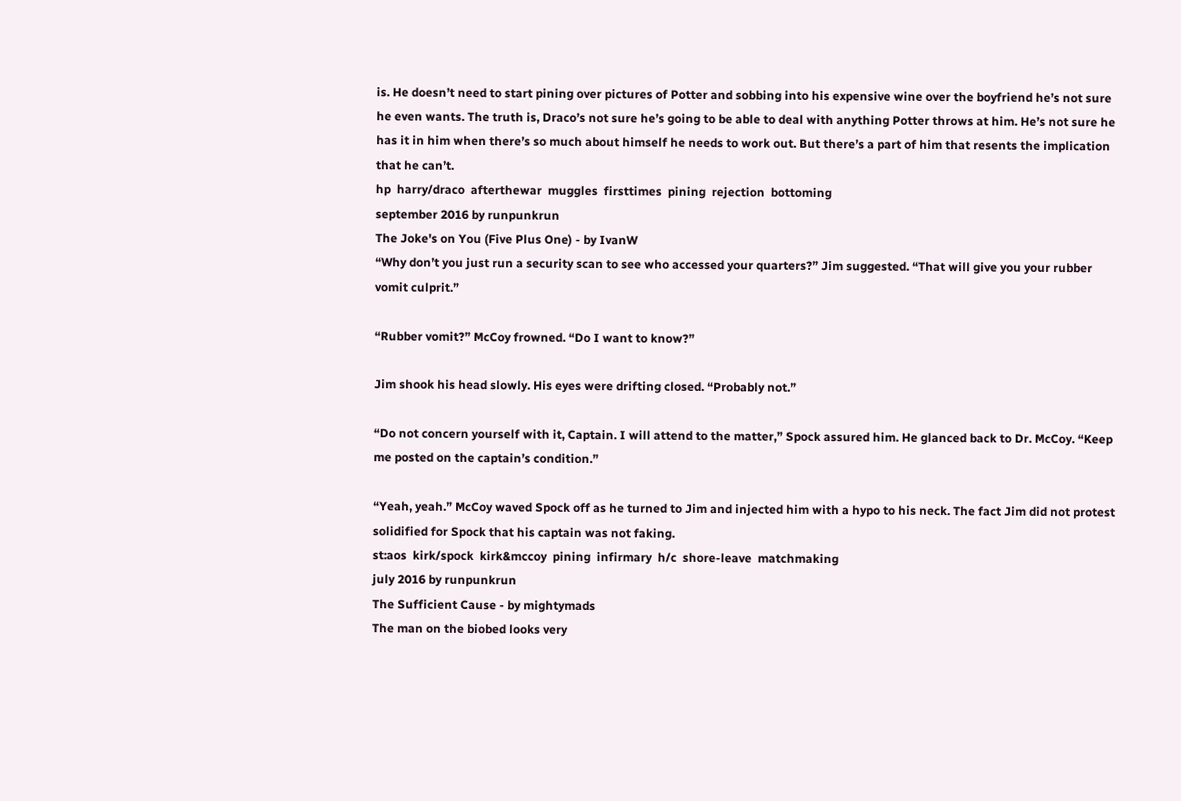is. He doesn’t need to start pining over pictures of Potter and sobbing into his expensive wine over the boyfriend he’s not sure he even wants. The truth is, Draco’s not sure he’s going to be able to deal with anything Potter throws at him. He’s not sure he has it in him when there’s so much about himself he needs to work out. But there’s a part of him that resents the implication that he can’t.
hp  harry/draco  afterthewar  muggles  firsttimes  pining  rejection  bottoming
september 2016 by runpunkrun
The Joke's on You (Five Plus One) - by IvanW
“Why don’t you just run a security scan to see who accessed your quarters?” Jim suggested. “That will give you your rubber vomit culprit.”

“Rubber vomit?” McCoy frowned. “Do I want to know?”

Jim shook his head slowly. His eyes were drifting closed. “Probably not.”

“Do not concern yourself with it, Captain. I will attend to the matter,” Spock assured him. He glanced back to Dr. McCoy. “Keep me posted on the captain’s condition.”

“Yeah, yeah.” McCoy waved Spock off as he turned to Jim and injected him with a hypo to his neck. The fact Jim did not protest solidified for Spock that his captain was not faking.
st:aos  kirk/spock  kirk&mccoy  pining  infirmary  h/c  shore-leave  matchmaking
july 2016 by runpunkrun
The Sufficient Cause - by mightymads
The man on the biobed looks very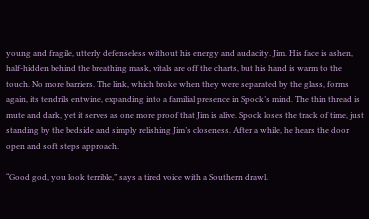young and fragile, utterly defenseless without his energy and audacity. Jim. His face is ashen, half-hidden behind the breathing mask, vitals are off the charts, but his hand is warm to the touch. No more barriers. The link, which broke when they were separated by the glass, forms again, its tendrils entwine, expanding into a familial presence in Spock’s mind. The thin thread is mute and dark, yet it serves as one more proof that Jim is alive. Spock loses the track of time, just standing by the bedside and simply relishing Jim’s closeness. After a while, he hears the door open and soft steps approach.

“Good god, you look terrible,” says a tired voice with a Southern drawl.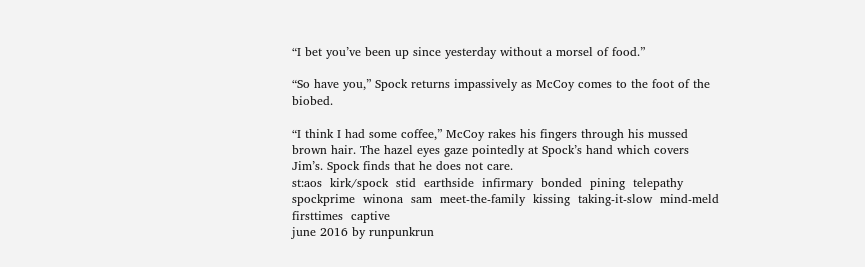“I bet you’ve been up since yesterday without a morsel of food.”

“So have you,” Spock returns impassively as McCoy comes to the foot of the biobed.

“I think I had some coffee,” McCoy rakes his fingers through his mussed brown hair. The hazel eyes gaze pointedly at Spock’s hand which covers Jim’s. Spock finds that he does not care.
st:aos  kirk/spock  stid  earthside  infirmary  bonded  pining  telepathy  spockprime  winona  sam  meet-the-family  kissing  taking-it-slow  mind-meld  firsttimes  captive
june 2016 by runpunkrun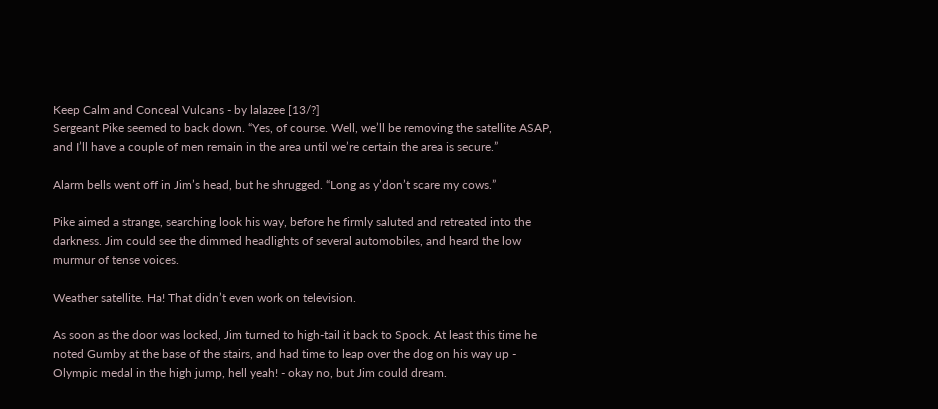Keep Calm and Conceal Vulcans - by lalazee [13/?]
Sergeant Pike seemed to back down. “Yes, of course. Well, we’ll be removing the satellite ASAP, and I’ll have a couple of men remain in the area until we’re certain the area is secure.”

Alarm bells went off in Jim’s head, but he shrugged. “Long as y’don’t scare my cows.”

Pike aimed a strange, searching look his way, before he firmly saluted and retreated into the darkness. Jim could see the dimmed headlights of several automobiles, and heard the low murmur of tense voices.

Weather satellite. Ha! That didn’t even work on television.

As soon as the door was locked, Jim turned to high-tail it back to Spock. At least this time he noted Gumby at the base of the stairs, and had time to leap over the dog on his way up - Olympic medal in the high jump, hell yeah! - okay no, but Jim could dream.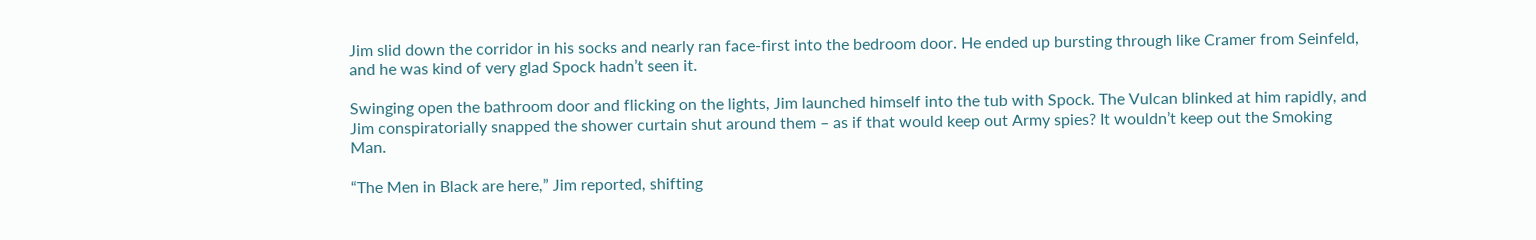Jim slid down the corridor in his socks and nearly ran face-first into the bedroom door. He ended up bursting through like Cramer from Seinfeld, and he was kind of very glad Spock hadn’t seen it.

Swinging open the bathroom door and flicking on the lights, Jim launched himself into the tub with Spock. The Vulcan blinked at him rapidly, and Jim conspiratorially snapped the shower curtain shut around them – as if that would keep out Army spies? It wouldn’t keep out the Smoking Man.

“The Men in Black are here,” Jim reported, shifting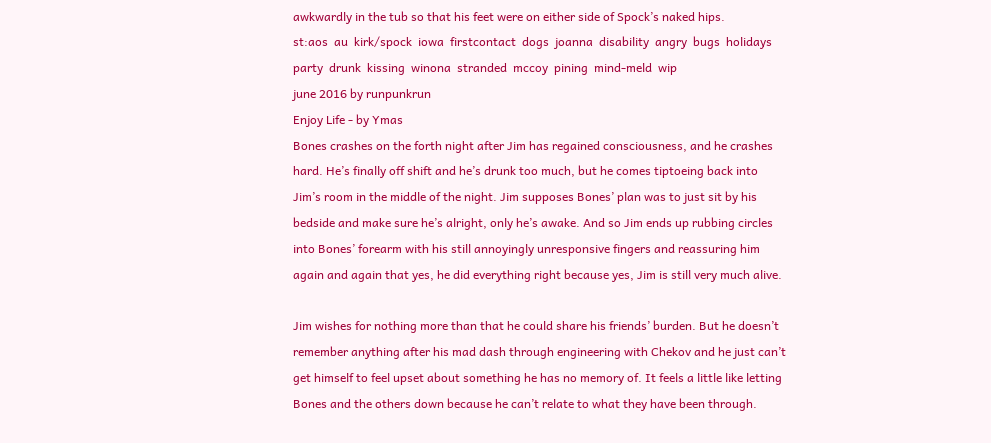awkwardly in the tub so that his feet were on either side of Spock’s naked hips.
st:aos  au  kirk/spock  iowa  firstcontact  dogs  joanna  disability  angry  bugs  holidays  party  drunk  kissing  winona  stranded  mccoy  pining  mind-meld  wip
june 2016 by runpunkrun
Enjoy Life - by Ymas
Bones crashes on the forth night after Jim has regained consciousness, and he crashes hard. He’s finally off shift and he’s drunk too much, but he comes tiptoeing back into Jim’s room in the middle of the night. Jim supposes Bones’ plan was to just sit by his bedside and make sure he’s alright, only he’s awake. And so Jim ends up rubbing circles into Bones’ forearm with his still annoyingly unresponsive fingers and reassuring him again and again that yes, he did everything right because yes, Jim is still very much alive.

Jim wishes for nothing more than that he could share his friends’ burden. But he doesn’t remember anything after his mad dash through engineering with Chekov and he just can’t get himself to feel upset about something he has no memory of. It feels a little like letting Bones and the others down because he can’t relate to what they have been through.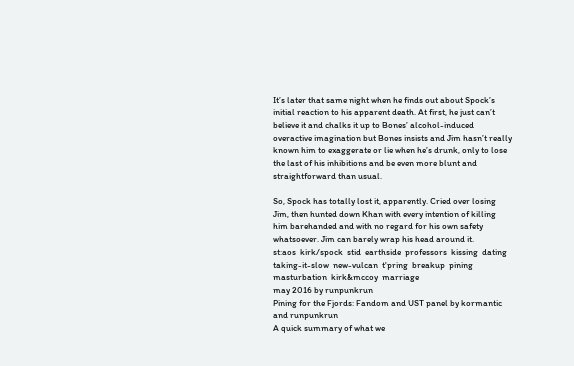It’s later that same night when he finds out about Spock’s initial reaction to his apparent death. At first, he just can’t believe it and chalks it up to Bones’ alcohol-induced overactive imagination but Bones insists and Jim hasn’t really known him to exaggerate or lie when he’s drunk, only to lose the last of his inhibitions and be even more blunt and straightforward than usual.

So, Spock has totally lost it, apparently. Cried over losing Jim, then hunted down Khan with every intention of killing him barehanded and with no regard for his own safety whatsoever. Jim can barely wrap his head around it.
st:aos  kirk/spock  stid  earthside  professors  kissing  dating  taking-it-slow  new-vulcan  t'pring  breakup  pining  masturbation  kirk&mccoy  marriage
may 2016 by runpunkrun
Pining for the Fjords: Fandom and UST panel by kormantic and runpunkrun
A quick summary of what we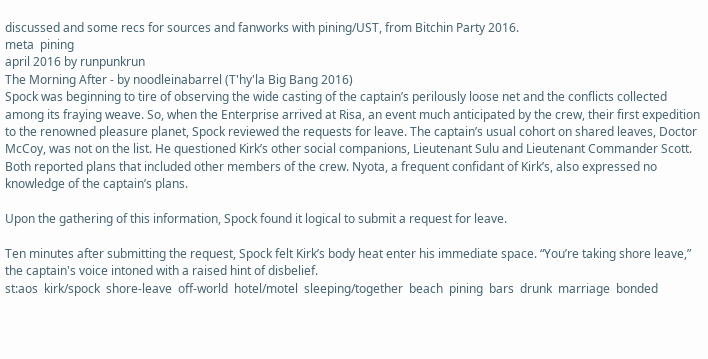discussed and some recs for sources and fanworks with pining/UST, from Bitchin Party 2016.
meta  pining
april 2016 by runpunkrun
The Morning After - by noodleinabarrel (T'hy'la Big Bang 2016)
Spock was beginning to tire of observing the wide casting of the captain’s perilously loose net and the conflicts collected among its fraying weave. So, when the Enterprise arrived at Risa, an event much anticipated by the crew, their first expedition to the renowned pleasure planet, Spock reviewed the requests for leave. The captain’s usual cohort on shared leaves, Doctor McCoy, was not on the list. He questioned Kirk’s other social companions, Lieutenant Sulu and Lieutenant Commander Scott. Both reported plans that included other members of the crew. Nyota, a frequent confidant of Kirk’s, also expressed no knowledge of the captain’s plans.

Upon the gathering of this information, Spock found it logical to submit a request for leave.

Ten minutes after submitting the request, Spock felt Kirk’s body heat enter his immediate space. “You’re taking shore leave,” the captain's voice intoned with a raised hint of disbelief.
st:aos  kirk/spock  shore-leave  off-world  hotel/motel  sleeping/together  beach  pining  bars  drunk  marriage  bonded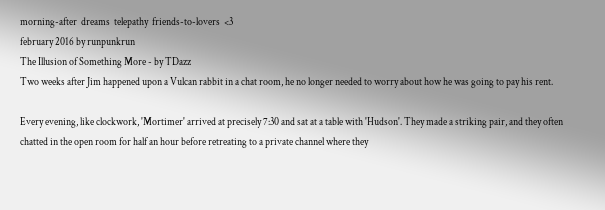morning-after  dreams  telepathy  friends-to-lovers  <3
february 2016 by runpunkrun
The Illusion of Something More - by TDazz
Two weeks after Jim happened upon a Vulcan rabbit in a chat room, he no longer needed to worry about how he was going to pay his rent.

Every evening, like clockwork, 'Mortimer' arrived at precisely 7:30 and sat at a table with 'Hudson'. They made a striking pair, and they often chatted in the open room for half an hour before retreating to a private channel where they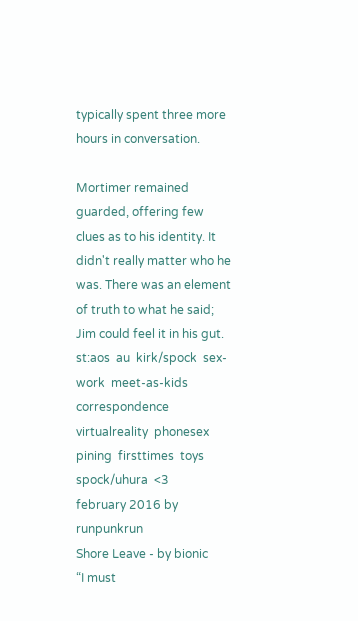typically spent three more hours in conversation.

Mortimer remained guarded, offering few clues as to his identity. It didn't really matter who he was. There was an element of truth to what he said; Jim could feel it in his gut.
st:aos  au  kirk/spock  sex-work  meet-as-kids  correspondence  virtualreality  phonesex  pining  firsttimes  toys  spock/uhura  <3
february 2016 by runpunkrun
Shore Leave - by bionic
“I must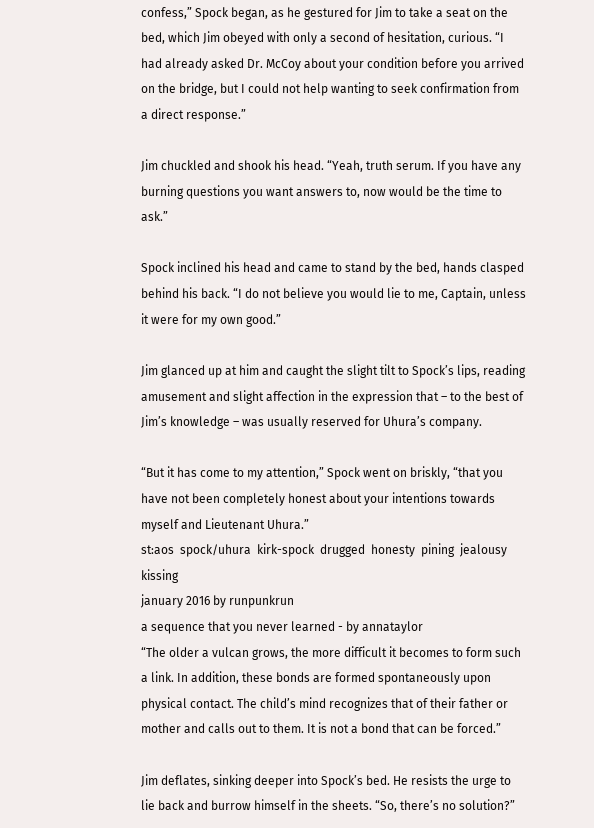confess,” Spock began, as he gestured for Jim to take a seat on the bed, which Jim obeyed with only a second of hesitation, curious. “I had already asked Dr. McCoy about your condition before you arrived on the bridge, but I could not help wanting to seek confirmation from a direct response.”

Jim chuckled and shook his head. “Yeah, truth serum. If you have any burning questions you want answers to, now would be the time to ask.”

Spock inclined his head and came to stand by the bed, hands clasped behind his back. “I do not believe you would lie to me, Captain, unless it were for my own good.”

Jim glanced up at him and caught the slight tilt to Spock’s lips, reading amusement and slight affection in the expression that – to the best of Jim’s knowledge – was usually reserved for Uhura’s company.

“But it has come to my attention,” Spock went on briskly, “that you have not been completely honest about your intentions towards myself and Lieutenant Uhura.”
st:aos  spock/uhura  kirk-spock  drugged  honesty  pining  jealousy  kissing
january 2016 by runpunkrun
a sequence that you never learned - by annataylor
“The older a vulcan grows, the more difficult it becomes to form such a link. In addition, these bonds are formed spontaneously upon physical contact. The child’s mind recognizes that of their father or mother and calls out to them. It is not a bond that can be forced.”

Jim deflates, sinking deeper into Spock’s bed. He resists the urge to lie back and burrow himself in the sheets. “So, there’s no solution?”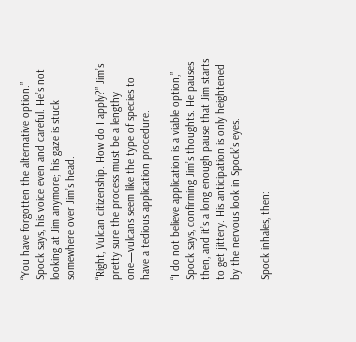“You have forgotten the alternative option.” Spock says, his voice even and careful. He’s not looking at Jim anymore; his gaze is stuck somewhere over Jim’s head.

“Right, Vulcan citizenship. How do I apply?” Jim’s pretty sure the process must be a lengthy one—vulcans seem like the type of species to have a tedious application procedure.

“I do not believe application is a viable option,” Spock says, confirming Jim’s thoughts. He pauses then, and it’s a long enough pause that Jim starts to get jittery. His anticipation is only heightened by the nervous look in Spock’s eyes.

Spock inhales, then: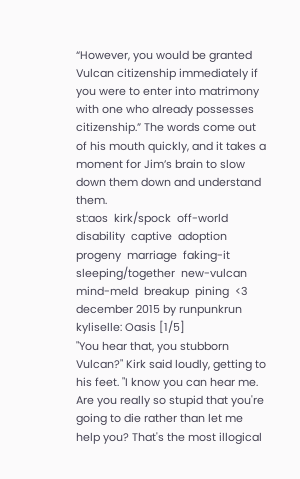“However, you would be granted Vulcan citizenship immediately if you were to enter into matrimony with one who already possesses citizenship.” The words come out of his mouth quickly, and it takes a moment for Jim’s brain to slow down them down and understand them.
st:aos  kirk/spock  off-world  disability  captive  adoption  progeny  marriage  faking-it  sleeping/together  new-vulcan  mind-meld  breakup  pining  <3
december 2015 by runpunkrun
kyliselle: Oasis [1/5]
"You hear that, you stubborn Vulcan?" Kirk said loudly, getting to his feet. "I know you can hear me. Are you really so stupid that you're going to die rather than let me help you? That's the most illogical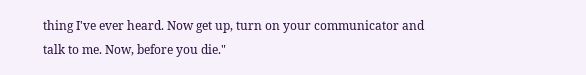thing I've ever heard. Now get up, turn on your communicator and talk to me. Now, before you die."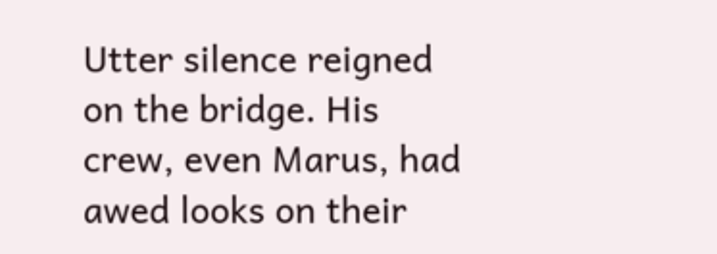Utter silence reigned on the bridge. His crew, even Marus, had awed looks on their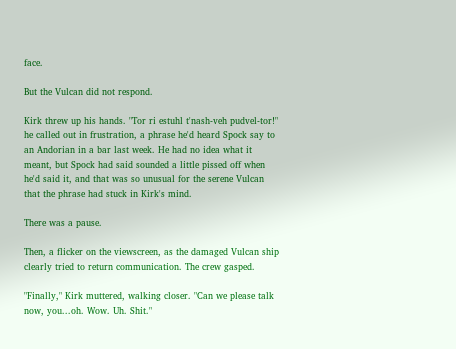face.

But the Vulcan did not respond.

Kirk threw up his hands. "Tor ri estuhl t'nash-veh pudvel-tor!" he called out in frustration, a phrase he'd heard Spock say to an Andorian in a bar last week. He had no idea what it meant, but Spock had said sounded a little pissed off when he'd said it, and that was so unusual for the serene Vulcan that the phrase had stuck in Kirk's mind.

There was a pause.

Then, a flicker on the viewscreen, as the damaged Vulcan ship clearly tried to return communication. The crew gasped.

"Finally," Kirk muttered, walking closer. "Can we please talk now, you...oh. Wow. Uh. Shit."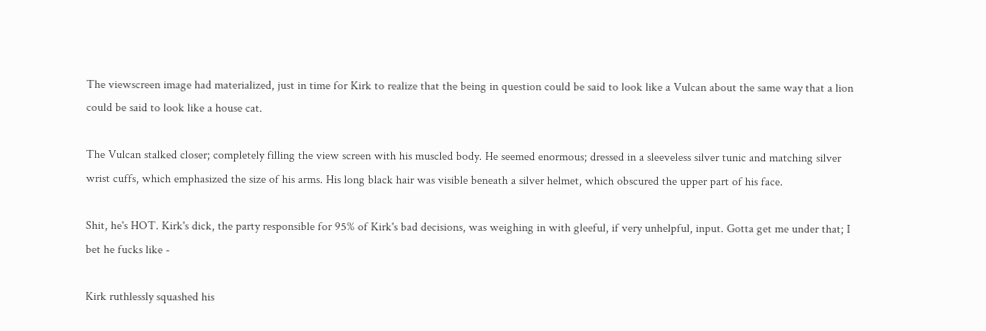The viewscreen image had materialized, just in time for Kirk to realize that the being in question could be said to look like a Vulcan about the same way that a lion could be said to look like a house cat.

The Vulcan stalked closer; completely filling the view screen with his muscled body. He seemed enormous; dressed in a sleeveless silver tunic and matching silver wrist cuffs, which emphasized the size of his arms. His long black hair was visible beneath a silver helmet, which obscured the upper part of his face.

Shit, he's HOT. Kirk's dick, the party responsible for 95% of Kirk's bad decisions, was weighing in with gleeful, if very unhelpful, input. Gotta get me under that; I bet he fucks like -

Kirk ruthlessly squashed his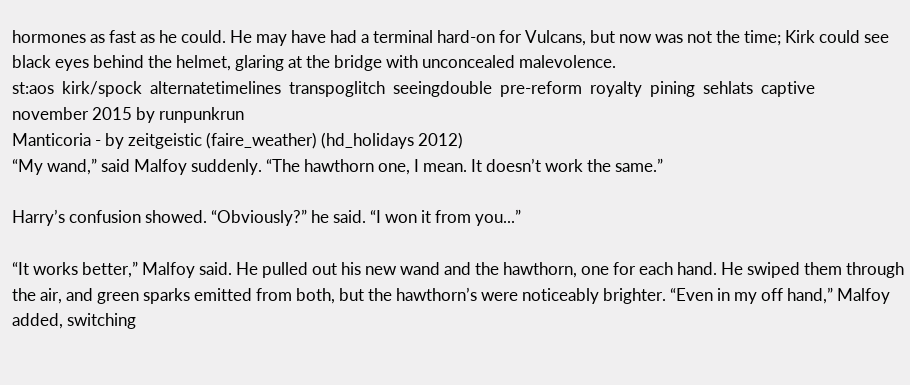hormones as fast as he could. He may have had a terminal hard-on for Vulcans, but now was not the time; Kirk could see black eyes behind the helmet, glaring at the bridge with unconcealed malevolence.
st:aos  kirk/spock  alternatetimelines  transpoglitch  seeingdouble  pre-reform  royalty  pining  sehlats  captive
november 2015 by runpunkrun
Manticoria - by zeitgeistic (faire_weather) (hd_holidays 2012)
“My wand,” said Malfoy suddenly. “The hawthorn one, I mean. It doesn’t work the same.”

Harry’s confusion showed. “Obviously?” he said. “I won it from you...”

“It works better,” Malfoy said. He pulled out his new wand and the hawthorn, one for each hand. He swiped them through the air, and green sparks emitted from both, but the hawthorn’s were noticeably brighter. “Even in my off hand,” Malfoy added, switching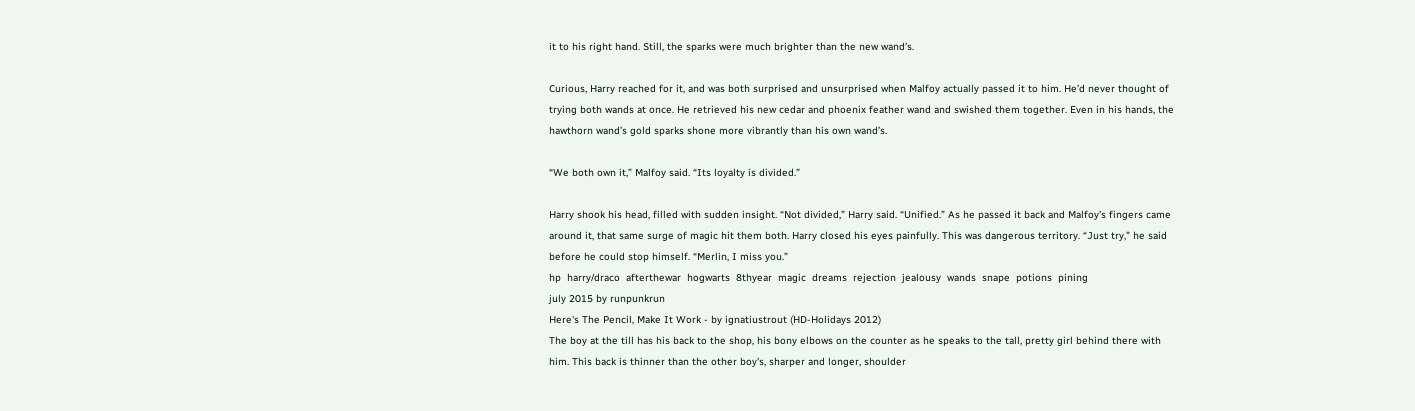it to his right hand. Still, the sparks were much brighter than the new wand’s.

Curious, Harry reached for it, and was both surprised and unsurprised when Malfoy actually passed it to him. He’d never thought of trying both wands at once. He retrieved his new cedar and phoenix feather wand and swished them together. Even in his hands, the hawthorn wand’s gold sparks shone more vibrantly than his own wand’s.

“We both own it,” Malfoy said. “Its loyalty is divided.”

Harry shook his head, filled with sudden insight. “Not divided,” Harry said. “Unified.” As he passed it back and Malfoy’s fingers came around it, that same surge of magic hit them both. Harry closed his eyes painfully. This was dangerous territory. “Just try,” he said before he could stop himself. “Merlin, I miss you.”
hp  harry/draco  afterthewar  hogwarts  8thyear  magic  dreams  rejection  jealousy  wands  snape  potions  pining
july 2015 by runpunkrun
Here's The Pencil, Make It Work - by ignatiustrout (HD-Holidays 2012)
The boy at the till has his back to the shop, his bony elbows on the counter as he speaks to the tall, pretty girl behind there with him. This back is thinner than the other boy's, sharper and longer, shoulder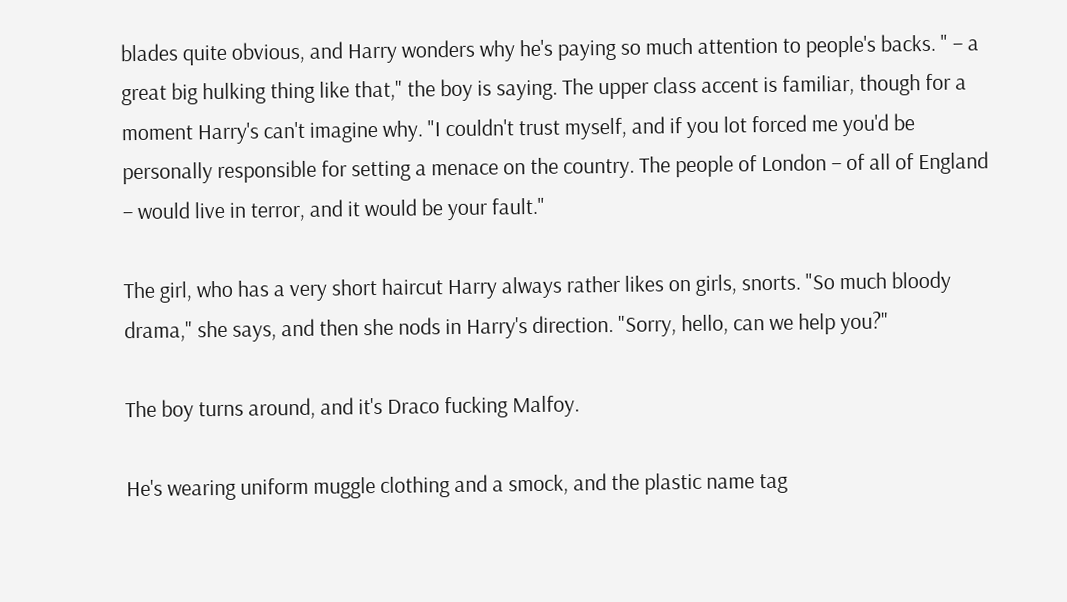blades quite obvious, and Harry wonders why he's paying so much attention to people's backs. " – a great big hulking thing like that," the boy is saying. The upper class accent is familiar, though for a moment Harry's can't imagine why. "I couldn't trust myself, and if you lot forced me you'd be personally responsible for setting a menace on the country. The people of London – of all of England – would live in terror, and it would be your fault."

The girl, who has a very short haircut Harry always rather likes on girls, snorts. "So much bloody drama," she says, and then she nods in Harry's direction. "Sorry, hello, can we help you?"

The boy turns around, and it's Draco fucking Malfoy.

He's wearing uniform muggle clothing and a smock, and the plastic name tag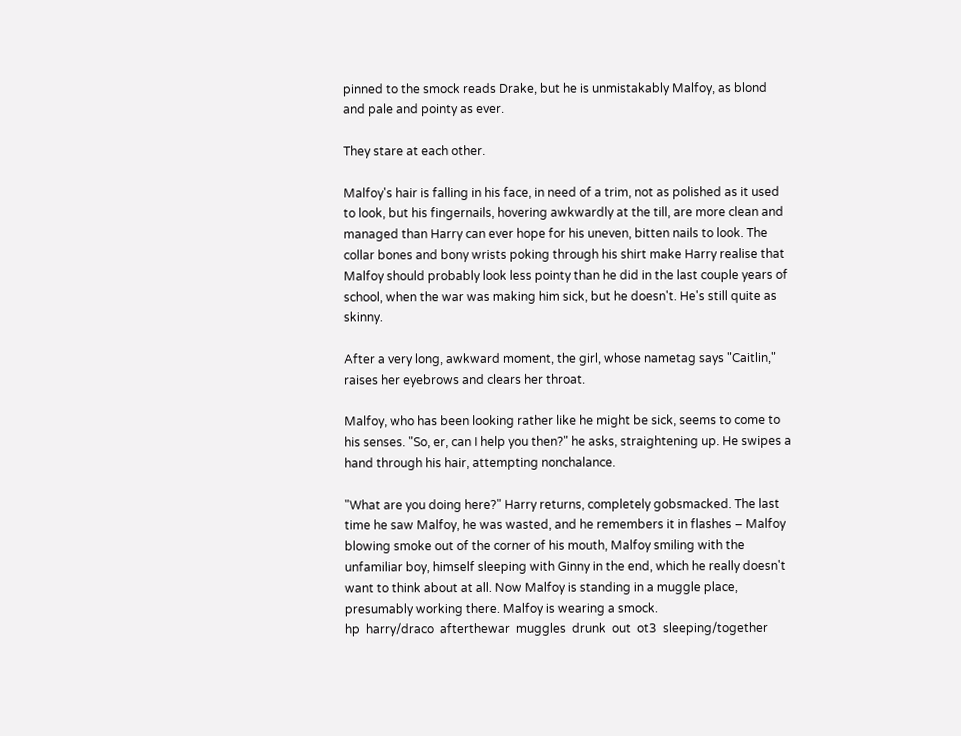pinned to the smock reads Drake, but he is unmistakably Malfoy, as blond and pale and pointy as ever.

They stare at each other.

Malfoy's hair is falling in his face, in need of a trim, not as polished as it used to look, but his fingernails, hovering awkwardly at the till, are more clean and managed than Harry can ever hope for his uneven, bitten nails to look. The collar bones and bony wrists poking through his shirt make Harry realise that Malfoy should probably look less pointy than he did in the last couple years of school, when the war was making him sick, but he doesn't. He's still quite as skinny.

After a very long, awkward moment, the girl, whose nametag says "Caitlin," raises her eyebrows and clears her throat.

Malfoy, who has been looking rather like he might be sick, seems to come to his senses. "So, er, can I help you then?" he asks, straightening up. He swipes a hand through his hair, attempting nonchalance.

"What are you doing here?" Harry returns, completely gobsmacked. The last time he saw Malfoy, he was wasted, and he remembers it in flashes – Malfoy blowing smoke out of the corner of his mouth, Malfoy smiling with the unfamiliar boy, himself sleeping with Ginny in the end, which he really doesn't want to think about at all. Now Malfoy is standing in a muggle place, presumably working there. Malfoy is wearing a smock.
hp  harry/draco  afterthewar  muggles  drunk  out  ot3  sleeping/together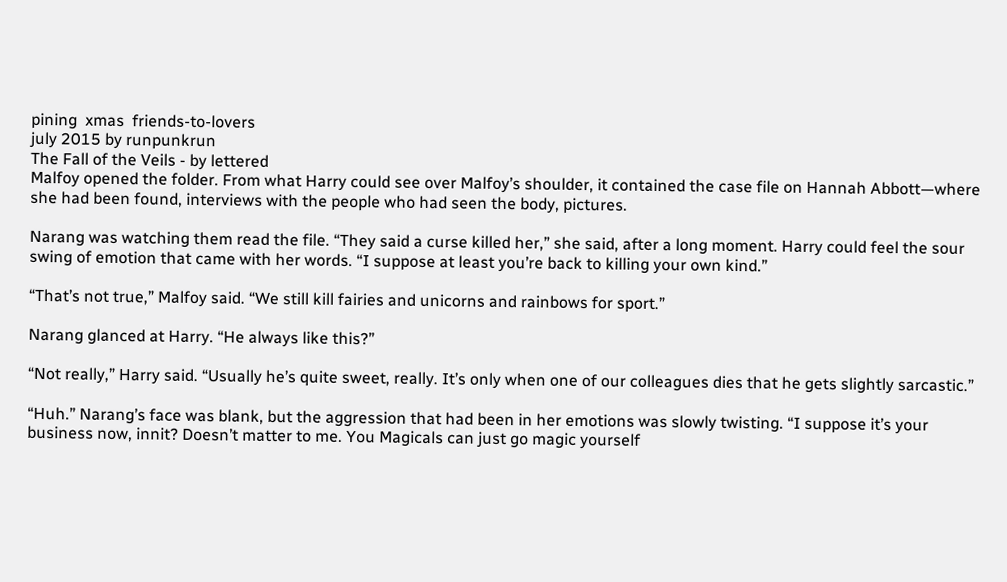pining  xmas  friends-to-lovers
july 2015 by runpunkrun
The Fall of the Veils - by lettered
Malfoy opened the folder. From what Harry could see over Malfoy’s shoulder, it contained the case file on Hannah Abbott—where she had been found, interviews with the people who had seen the body, pictures.

Narang was watching them read the file. “They said a curse killed her,” she said, after a long moment. Harry could feel the sour swing of emotion that came with her words. “I suppose at least you’re back to killing your own kind.”

“That’s not true,” Malfoy said. “We still kill fairies and unicorns and rainbows for sport.”

Narang glanced at Harry. “He always like this?”

“Not really,” Harry said. “Usually he’s quite sweet, really. It’s only when one of our colleagues dies that he gets slightly sarcastic.”

“Huh.” Narang’s face was blank, but the aggression that had been in her emotions was slowly twisting. “I suppose it’s your business now, innit? Doesn’t matter to me. You Magicals can just go magic yourself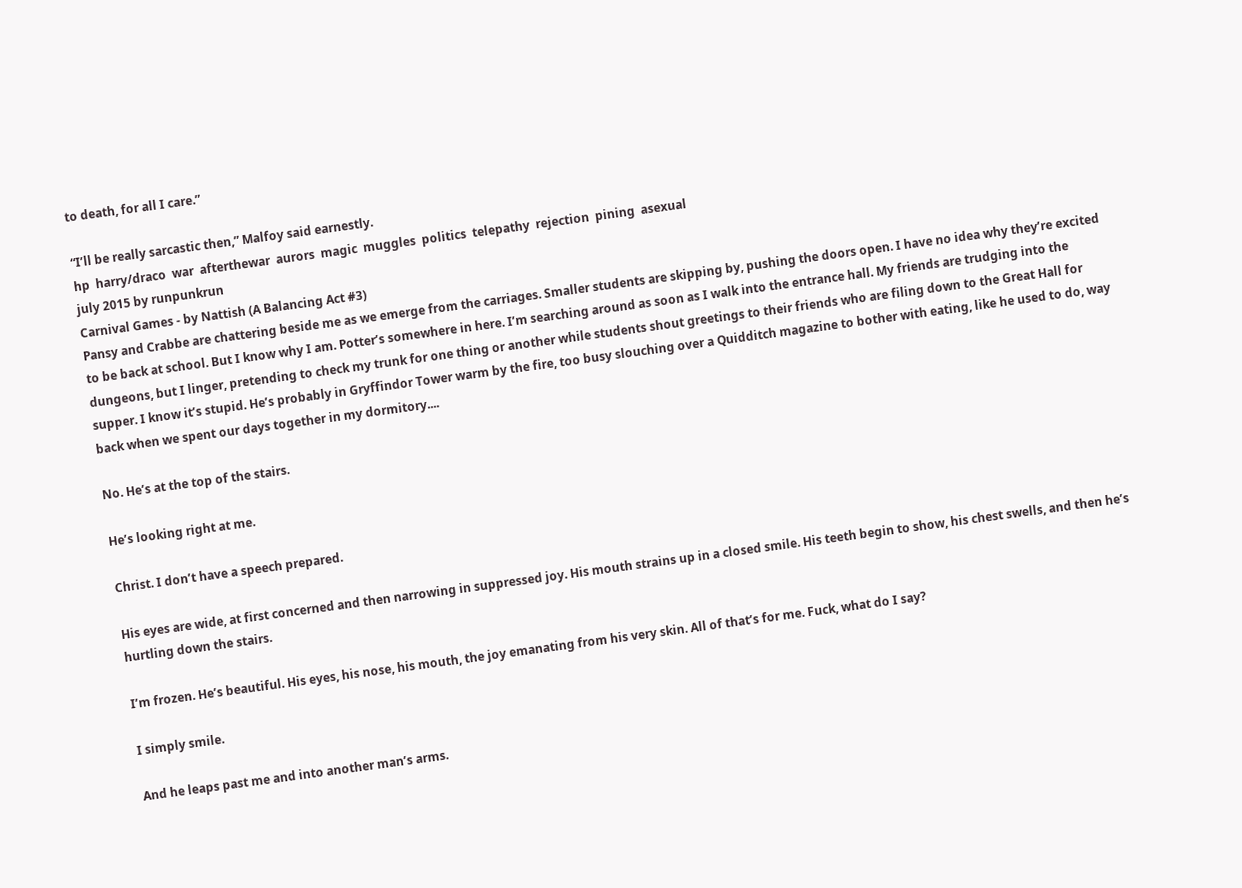to death, for all I care.”

“I’ll be really sarcastic then,” Malfoy said earnestly.
hp  harry/draco  war  afterthewar  aurors  magic  muggles  politics  telepathy  rejection  pining  asexual
july 2015 by runpunkrun
Carnival Games - by Nattish (A Balancing Act #3)
Pansy and Crabbe are chattering beside me as we emerge from the carriages. Smaller students are skipping by, pushing the doors open. I have no idea why they’re excited to be back at school. But I know why I am. Potter’s somewhere in here. I’m searching around as soon as I walk into the entrance hall. My friends are trudging into the dungeons, but I linger, pretending to check my trunk for one thing or another while students shout greetings to their friends who are filing down to the Great Hall for supper. I know it’s stupid. He’s probably in Gryffindor Tower warm by the fire, too busy slouching over a Quidditch magazine to bother with eating, like he used to do, way back when we spent our days together in my dormitory....

No. He’s at the top of the stairs.

He’s looking right at me.

Christ. I don’t have a speech prepared.

His eyes are wide, at first concerned and then narrowing in suppressed joy. His mouth strains up in a closed smile. His teeth begin to show, his chest swells, and then he’s hurtling down the stairs.

I’m frozen. He’s beautiful. His eyes, his nose, his mouth, the joy emanating from his very skin. All of that’s for me. Fuck, what do I say?

I simply smile.

And he leaps past me and into another man’s arms.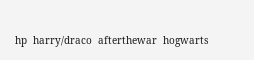hp  harry/draco  afterthewar  hogwarts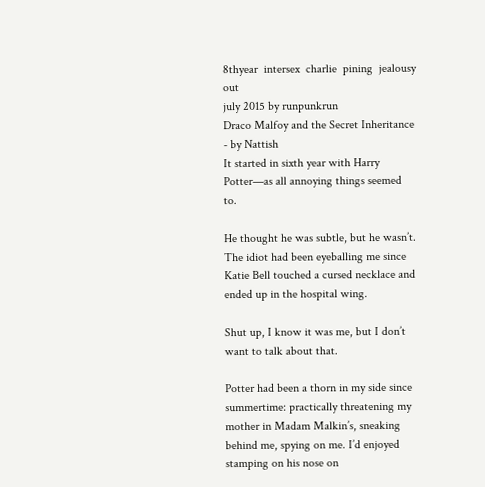8thyear  intersex  charlie  pining  jealousy  out
july 2015 by runpunkrun
Draco Malfoy and the Secret Inheritance - by Nattish
It started in sixth year with Harry Potter—as all annoying things seemed to.

He thought he was subtle, but he wasn’t. The idiot had been eyeballing me since Katie Bell touched a cursed necklace and ended up in the hospital wing.

Shut up, I know it was me, but I don’t want to talk about that.

Potter had been a thorn in my side since summertime: practically threatening my mother in Madam Malkin’s, sneaking behind me, spying on me. I’d enjoyed stamping on his nose on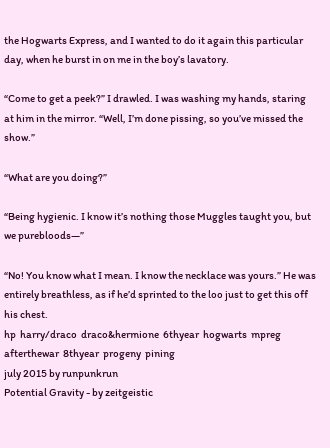the Hogwarts Express, and I wanted to do it again this particular day, when he burst in on me in the boy’s lavatory.

“Come to get a peek?” I drawled. I was washing my hands, staring at him in the mirror. “Well, I’m done pissing, so you’ve missed the show.”

“What are you doing?”

“Being hygienic. I know it’s nothing those Muggles taught you, but we purebloods—”

“No! You know what I mean. I know the necklace was yours.” He was entirely breathless, as if he’d sprinted to the loo just to get this off his chest.
hp  harry/draco  draco&hermione  6thyear  hogwarts  mpreg  afterthewar  8thyear  progeny  pining
july 2015 by runpunkrun
Potential Gravity - by zeitgeistic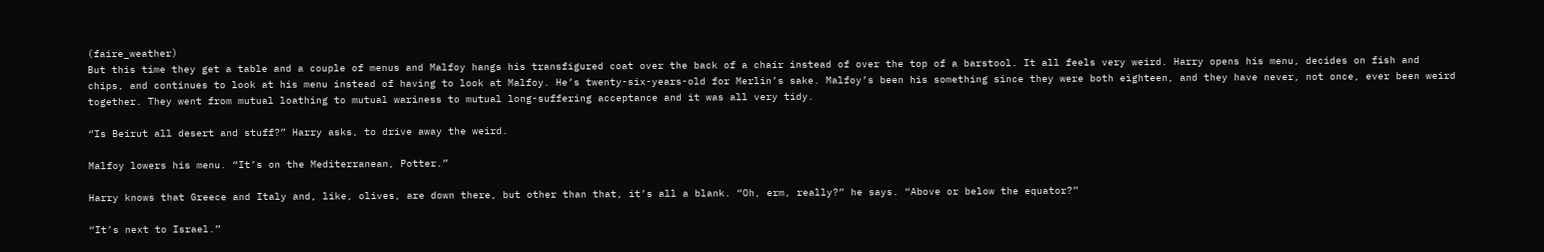(faire_weather)
But this time they get a table and a couple of menus and Malfoy hangs his transfigured coat over the back of a chair instead of over the top of a barstool. It all feels very weird. Harry opens his menu, decides on fish and chips, and continues to look at his menu instead of having to look at Malfoy. He’s twenty-six-years-old for Merlin’s sake. Malfoy’s been his something since they were both eighteen, and they have never, not once, ever been weird together. They went from mutual loathing to mutual wariness to mutual long-suffering acceptance and it was all very tidy.

“Is Beirut all desert and stuff?” Harry asks, to drive away the weird.

Malfoy lowers his menu. “It’s on the Mediterranean, Potter.”

Harry knows that Greece and Italy and, like, olives, are down there, but other than that, it’s all a blank. “Oh, erm, really?” he says. “Above or below the equator?”

“It’s next to Israel.”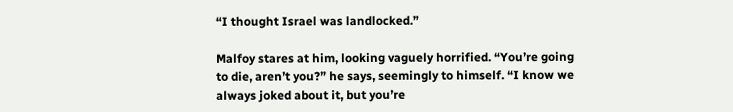“I thought Israel was landlocked.”

Malfoy stares at him, looking vaguely horrified. “You’re going to die, aren’t you?” he says, seemingly to himself. “I know we always joked about it, but you’re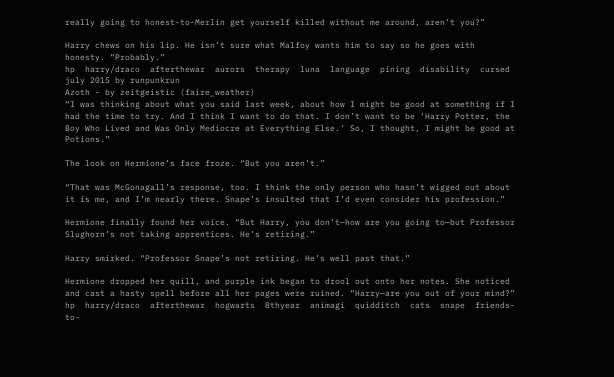really going to honest-to-Merlin get yourself killed without me around, aren’t you?”

Harry chews on his lip. He isn’t sure what Malfoy wants him to say so he goes with honesty. “Probably.”
hp  harry/draco  afterthewar  aurors  therapy  luna  language  pining  disability  cursed
july 2015 by runpunkrun
Azoth - by zeitgeistic (faire_weather)
“I was thinking about what you said last week, about how I might be good at something if I had the time to try. And I think I want to do that. I don’t want to be ‘Harry Potter, the Boy Who Lived and Was Only Mediocre at Everything Else.’ So, I thought, I might be good at Potions.”

The look on Hermione’s face froze. “But you aren’t.”

“That was McGonagall’s response, too. I think the only person who hasn’t wigged out about it is me, and I’m nearly there. Snape’s insulted that I’d even consider his profession.”

Hermione finally found her voice. “But Harry, you don’t—how are you going to—but Professor Slughorn’s not taking apprentices. He’s retiring.”

Harry smirked. “Professor Snape’s not retiring. He’s well past that.”

Hermione dropped her quill, and purple ink began to drool out onto her notes. She noticed and cast a hasty spell before all her pages were ruined. “Harry—are you out of your mind?”
hp  harry/draco  afterthewar  hogwarts  8thyear  animagi  quidditch  cats  snape  friends-to-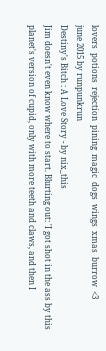lovers  potions  rejection  pining  magic  dogs  wings  xmas  burrow  <3
june 2015 by runpunkrun
Destiny's Bitch : A Love Story - by nix_this
Jim doesn't even know where to start. Blurting out: 'I got shot in the ass by this planet's version of cupid, only with more teeth and claws, and then I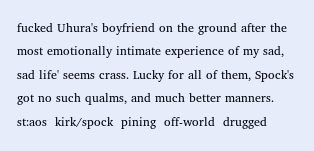fucked Uhura's boyfriend on the ground after the most emotionally intimate experience of my sad, sad life' seems crass. Lucky for all of them, Spock's got no such qualms, and much better manners.
st:aos  kirk/spock  pining  off-world  drugged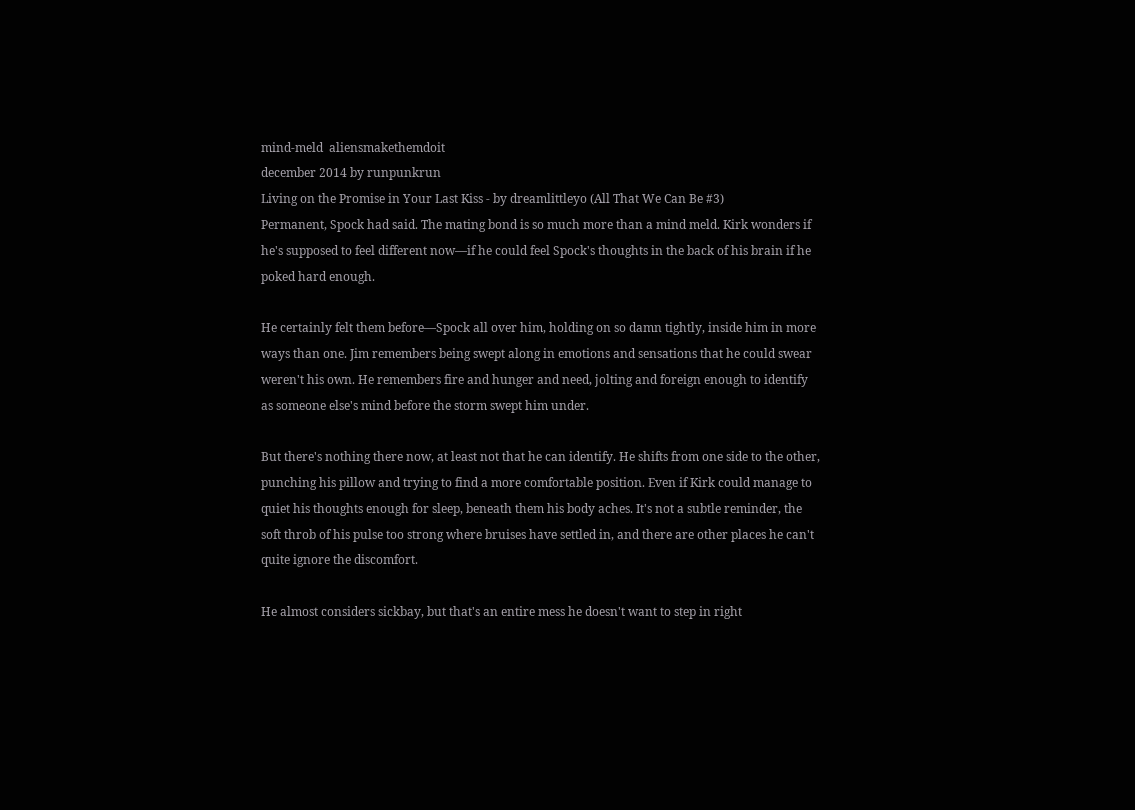mind-meld  aliensmakethemdoit
december 2014 by runpunkrun
Living on the Promise in Your Last Kiss - by dreamlittleyo (All That We Can Be #3)
Permanent, Spock had said. The mating bond is so much more than a mind meld. Kirk wonders if he's supposed to feel different now—if he could feel Spock's thoughts in the back of his brain if he poked hard enough.

He certainly felt them before—Spock all over him, holding on so damn tightly, inside him in more ways than one. Jim remembers being swept along in emotions and sensations that he could swear weren't his own. He remembers fire and hunger and need, jolting and foreign enough to identify as someone else's mind before the storm swept him under.

But there's nothing there now, at least not that he can identify. He shifts from one side to the other, punching his pillow and trying to find a more comfortable position. Even if Kirk could manage to quiet his thoughts enough for sleep, beneath them his body aches. It's not a subtle reminder, the soft throb of his pulse too strong where bruises have settled in, and there are other places he can't quite ignore the discomfort.

He almost considers sickbay, but that's an entire mess he doesn't want to step in right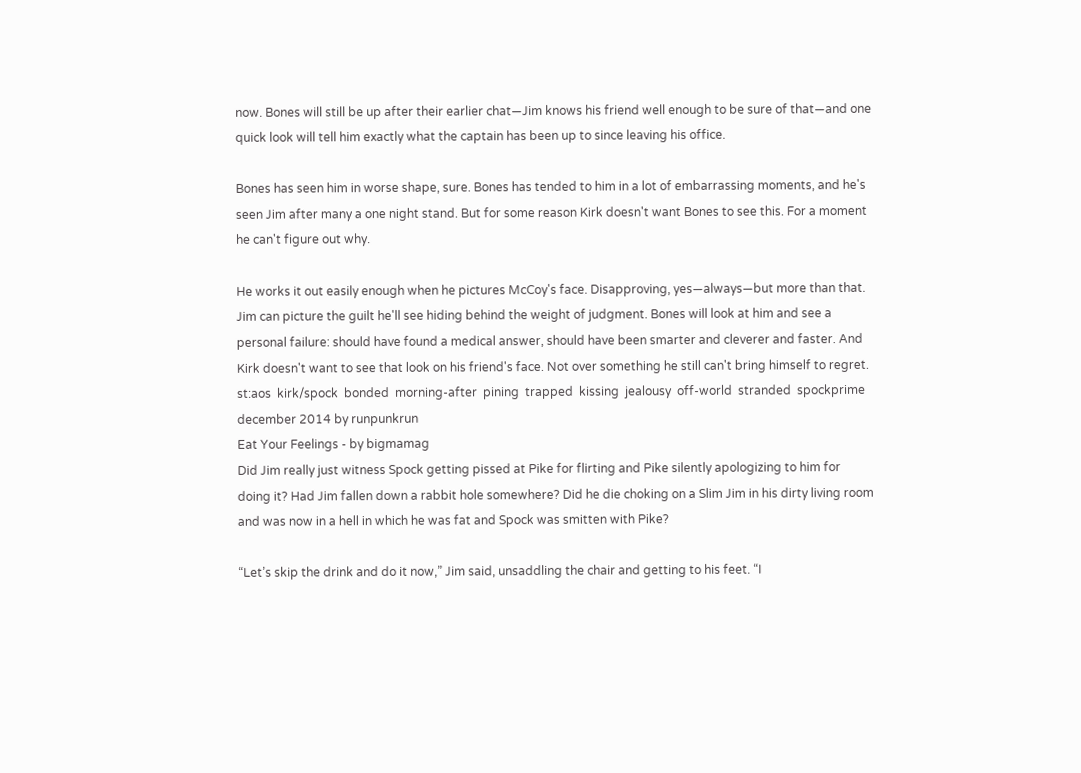now. Bones will still be up after their earlier chat—Jim knows his friend well enough to be sure of that—and one quick look will tell him exactly what the captain has been up to since leaving his office.

Bones has seen him in worse shape, sure. Bones has tended to him in a lot of embarrassing moments, and he's seen Jim after many a one night stand. But for some reason Kirk doesn't want Bones to see this. For a moment he can't figure out why.

He works it out easily enough when he pictures McCoy's face. Disapproving, yes—always—but more than that. Jim can picture the guilt he'll see hiding behind the weight of judgment. Bones will look at him and see a personal failure: should have found a medical answer, should have been smarter and cleverer and faster. And Kirk doesn't want to see that look on his friend's face. Not over something he still can't bring himself to regret.
st:aos  kirk/spock  bonded  morning-after  pining  trapped  kissing  jealousy  off-world  stranded  spockprime
december 2014 by runpunkrun
Eat Your Feelings - by bigmamag
Did Jim really just witness Spock getting pissed at Pike for flirting and Pike silently apologizing to him for doing it? Had Jim fallen down a rabbit hole somewhere? Did he die choking on a Slim Jim in his dirty living room and was now in a hell in which he was fat and Spock was smitten with Pike?

“Let’s skip the drink and do it now,” Jim said, unsaddling the chair and getting to his feet. “I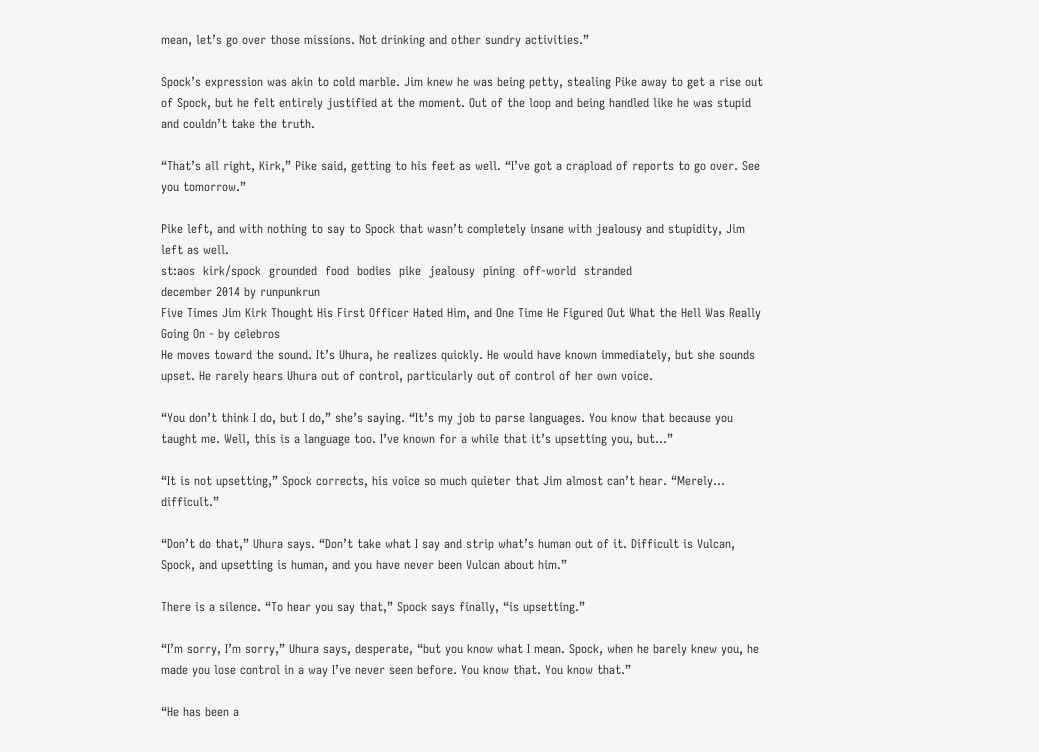mean, let’s go over those missions. Not drinking and other sundry activities.”

Spock’s expression was akin to cold marble. Jim knew he was being petty, stealing Pike away to get a rise out of Spock, but he felt entirely justified at the moment. Out of the loop and being handled like he was stupid and couldn’t take the truth.

“That’s all right, Kirk,” Pike said, getting to his feet as well. “I’ve got a crapload of reports to go over. See you tomorrow.”

Pike left, and with nothing to say to Spock that wasn’t completely insane with jealousy and stupidity, Jim left as well.
st:aos  kirk/spock  grounded  food  bodies  pike  jealousy  pining  off-world  stranded
december 2014 by runpunkrun
Five Times Jim Kirk Thought His First Officer Hated Him, and One Time He Figured Out What the Hell Was Really Going On - by celebros
He moves toward the sound. It’s Uhura, he realizes quickly. He would have known immediately, but she sounds upset. He rarely hears Uhura out of control, particularly out of control of her own voice.

“You don’t think I do, but I do,” she’s saying. “It’s my job to parse languages. You know that because you taught me. Well, this is a language too. I’ve known for a while that it’s upsetting you, but…”

“It is not upsetting,” Spock corrects, his voice so much quieter that Jim almost can’t hear. “Merely… difficult.”

“Don’t do that,” Uhura says. “Don’t take what I say and strip what’s human out of it. Difficult is Vulcan, Spock, and upsetting is human, and you have never been Vulcan about him.”

There is a silence. “To hear you say that,” Spock says finally, “is upsetting.”

“I’m sorry, I’m sorry,” Uhura says, desperate, “but you know what I mean. Spock, when he barely knew you, he made you lose control in a way I’ve never seen before. You know that. You know that.”

“He has been a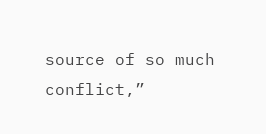source of so much conflict,”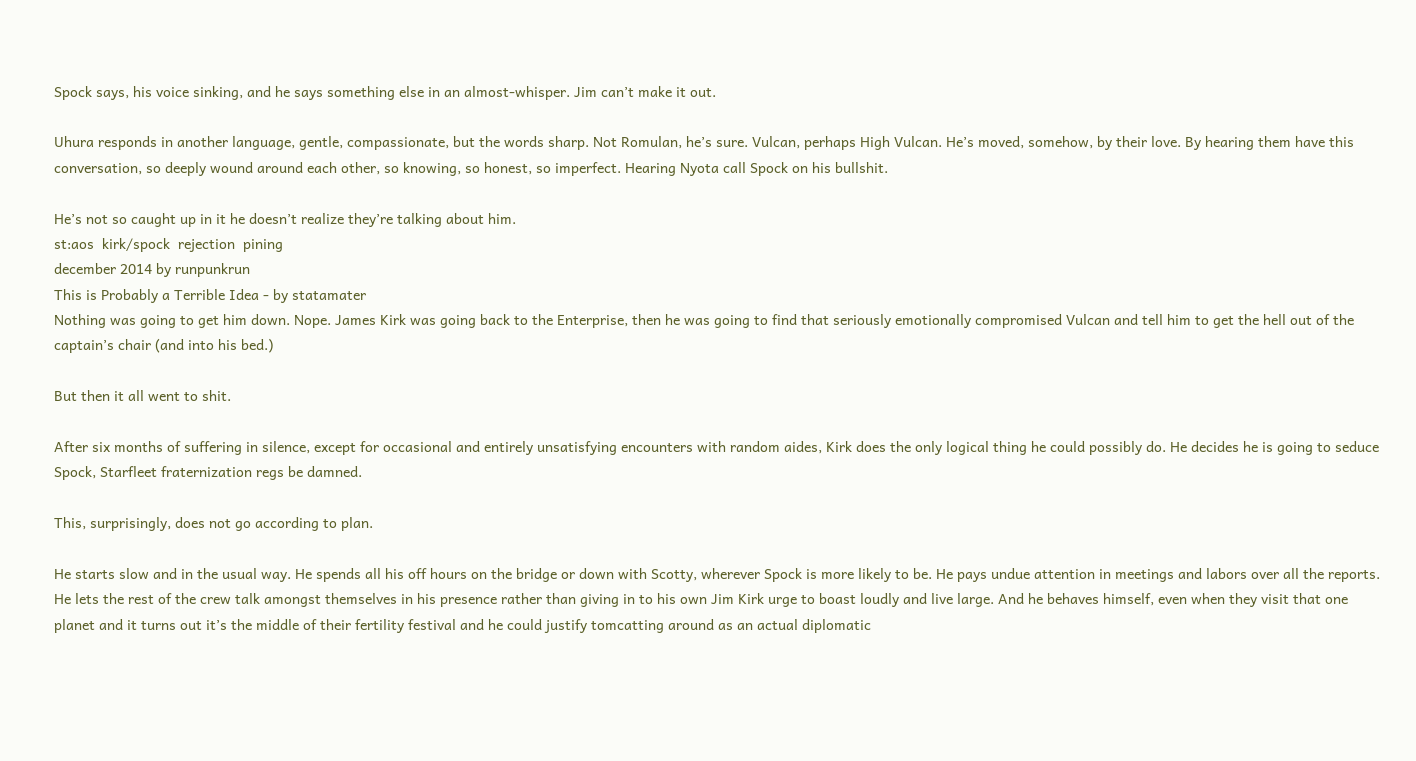Spock says, his voice sinking, and he says something else in an almost-whisper. Jim can’t make it out.

Uhura responds in another language, gentle, compassionate, but the words sharp. Not Romulan, he’s sure. Vulcan, perhaps High Vulcan. He’s moved, somehow, by their love. By hearing them have this conversation, so deeply wound around each other, so knowing, so honest, so imperfect. Hearing Nyota call Spock on his bullshit.

He’s not so caught up in it he doesn’t realize they’re talking about him.
st:aos  kirk/spock  rejection  pining
december 2014 by runpunkrun
This is Probably a Terrible Idea - by statamater
Nothing was going to get him down. Nope. James Kirk was going back to the Enterprise, then he was going to find that seriously emotionally compromised Vulcan and tell him to get the hell out of the captain’s chair (and into his bed.)

But then it all went to shit.

After six months of suffering in silence, except for occasional and entirely unsatisfying encounters with random aides, Kirk does the only logical thing he could possibly do. He decides he is going to seduce Spock, Starfleet fraternization regs be damned.

This, surprisingly, does not go according to plan.

He starts slow and in the usual way. He spends all his off hours on the bridge or down with Scotty, wherever Spock is more likely to be. He pays undue attention in meetings and labors over all the reports. He lets the rest of the crew talk amongst themselves in his presence rather than giving in to his own Jim Kirk urge to boast loudly and live large. And he behaves himself, even when they visit that one planet and it turns out it’s the middle of their fertility festival and he could justify tomcatting around as an actual diplomatic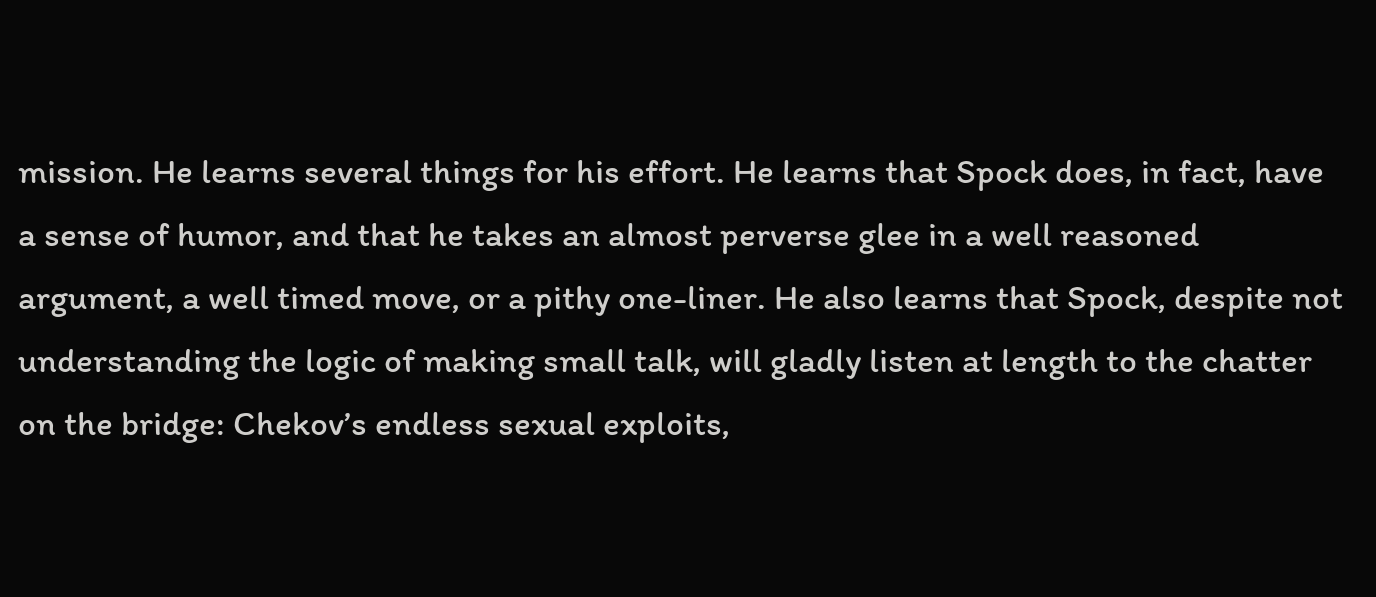mission. He learns several things for his effort. He learns that Spock does, in fact, have a sense of humor, and that he takes an almost perverse glee in a well reasoned argument, a well timed move, or a pithy one-liner. He also learns that Spock, despite not understanding the logic of making small talk, will gladly listen at length to the chatter on the bridge: Chekov’s endless sexual exploits,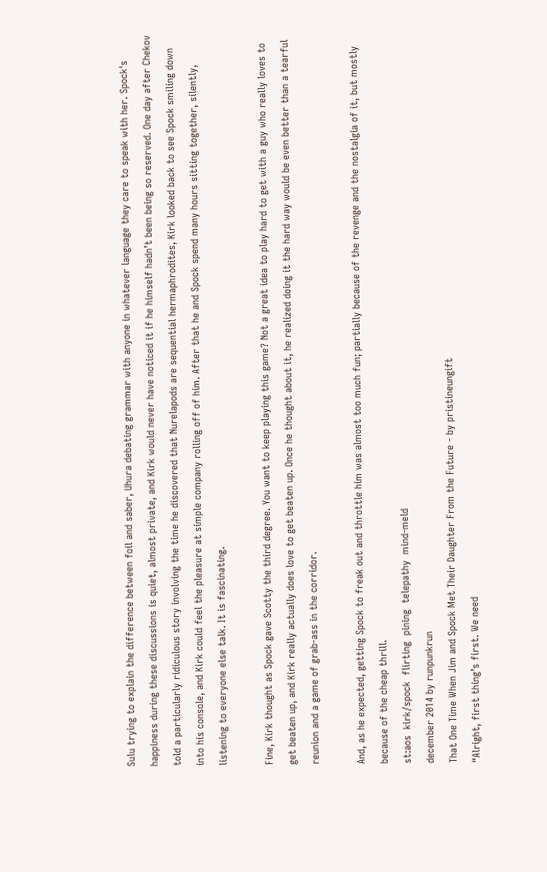Sulu trying to explain the difference between foil and saber, Uhura debating grammar with anyone in whatever language they care to speak with her. Spock's happiness during these discussions is quiet, almost private, and Kirk would never have noticed it if he himself hadn’t been being so reserved. One day after Chekov told a particularly ridiculous story involving the time he discovered that Nurelapods are sequential hermaphrodites, Kirk looked back to see Spock smiling down into his console, and Kirk could feel the pleasure at simple company rolling off of him. After that he and Spock spend many hours sitting together, silently, listening to everyone else talk. It is fascinating.

Fine, Kirk thought as Spock gave Scotty the third degree. You want to keep playing this game? Not a great idea to play hard to get with a guy who really loves to get beaten up, and Kirk really actually does love to get beaten up. Once he thought about it, he realized doing it the hard way would be even better than a tearful reunion and a game of grab-ass in the corridor.

And, as he expected, getting Spock to freak out and throttle him was almost too much fun; partially because of the revenge and the nostalgia of it, but mostly because of the cheap thrill.
st:aos  kirk/spock  flirting  pining  telepathy  mind-meld
december 2014 by runpunkrun
That One Time When Jim and Spock Met Their Daughter From the Future - by pristineungift
“Alright, first thing’s first. We need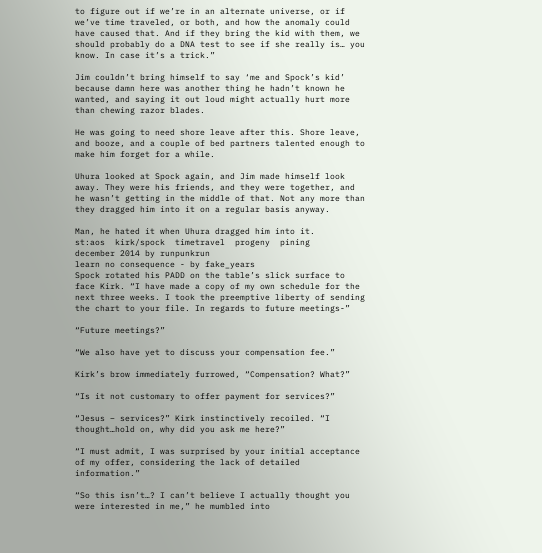to figure out if we’re in an alternate universe, or if we’ve time traveled, or both, and how the anomaly could have caused that. And if they bring the kid with them, we should probably do a DNA test to see if she really is… you know. In case it’s a trick.”

Jim couldn’t bring himself to say ‘me and Spock’s kid’ because damn here was another thing he hadn’t known he wanted, and saying it out loud might actually hurt more than chewing razor blades.

He was going to need shore leave after this. Shore leave, and booze, and a couple of bed partners talented enough to make him forget for a while.

Uhura looked at Spock again, and Jim made himself look away. They were his friends, and they were together, and he wasn’t getting in the middle of that. Not any more than they dragged him into it on a regular basis anyway.

Man, he hated it when Uhura dragged him into it.
st:aos  kirk/spock  timetravel  progeny  pining
december 2014 by runpunkrun
learn no consequence - by fake_years
Spock rotated his PADD on the table’s slick surface to face Kirk. “I have made a copy of my own schedule for the next three weeks. I took the preemptive liberty of sending the chart to your file. In regards to future meetings-”

“Future meetings?”

“We also have yet to discuss your compensation fee.”

Kirk’s brow immediately furrowed, “Compensation? What?”

“Is it not customary to offer payment for services?”

“Jesus – services?” Kirk instinctively recoiled. “I thought…hold on, why did you ask me here?”

“I must admit, I was surprised by your initial acceptance of my offer, considering the lack of detailed information.”

“So this isn’t…? I can’t believe I actually thought you were interested in me,” he mumbled into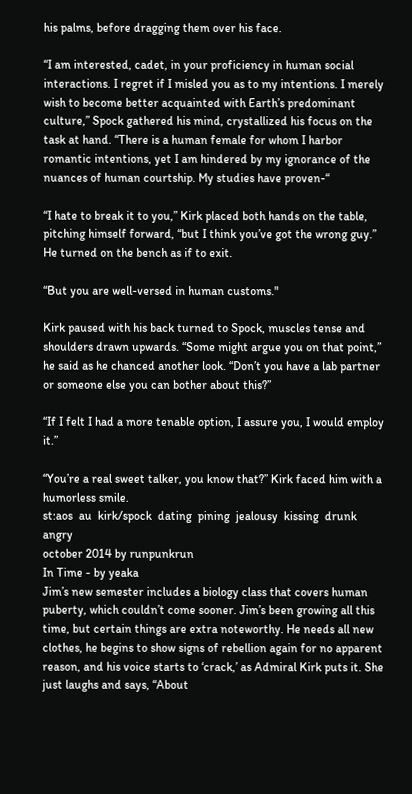his palms, before dragging them over his face.

“I am interested, cadet, in your proficiency in human social interactions. I regret if I misled you as to my intentions. I merely wish to become better acquainted with Earth’s predominant culture,” Spock gathered his mind, crystallized his focus on the task at hand. “There is a human female for whom I harbor romantic intentions, yet I am hindered by my ignorance of the nuances of human courtship. My studies have proven-“

“I hate to break it to you,” Kirk placed both hands on the table, pitching himself forward, “but I think you’ve got the wrong guy.” He turned on the bench as if to exit.

“But you are well-versed in human customs."

Kirk paused with his back turned to Spock, muscles tense and shoulders drawn upwards. “Some might argue you on that point,” he said as he chanced another look. “Don’t you have a lab partner or someone else you can bother about this?”

“If I felt I had a more tenable option, I assure you, I would employ it.”

“You’re a real sweet talker, you know that?” Kirk faced him with a humorless smile.
st:aos  au  kirk/spock  dating  pining  jealousy  kissing  drunk  angry
october 2014 by runpunkrun
In Time - by yeaka
Jim’s new semester includes a biology class that covers human puberty, which couldn’t come sooner. Jim’s been growing all this time, but certain things are extra noteworthy. He needs all new clothes, he begins to show signs of rebellion again for no apparent reason, and his voice starts to ‘crack,’ as Admiral Kirk puts it. She just laughs and says, “About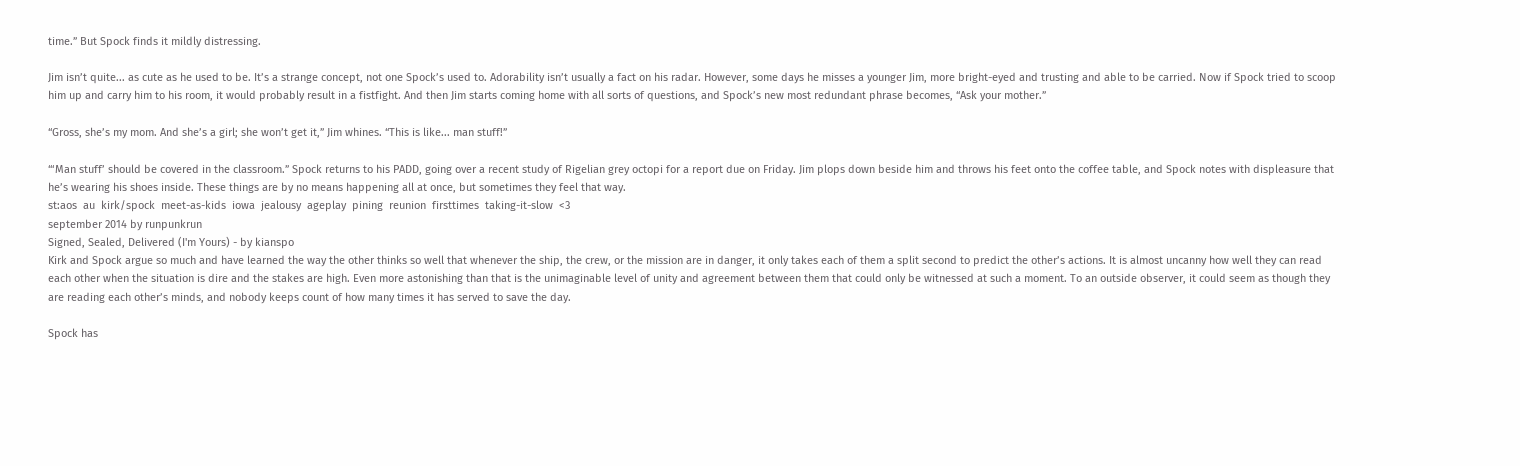time.” But Spock finds it mildly distressing.

Jim isn’t quite... as cute as he used to be. It’s a strange concept, not one Spock’s used to. Adorability isn’t usually a fact on his radar. However, some days he misses a younger Jim, more bright-eyed and trusting and able to be carried. Now if Spock tried to scoop him up and carry him to his room, it would probably result in a fistfight. And then Jim starts coming home with all sorts of questions, and Spock’s new most redundant phrase becomes, “Ask your mother.”

“Gross, she’s my mom. And she’s a girl; she won’t get it,” Jim whines. “This is like... man stuff!”

“‘Man stuff’ should be covered in the classroom.” Spock returns to his PADD, going over a recent study of Rigelian grey octopi for a report due on Friday. Jim plops down beside him and throws his feet onto the coffee table, and Spock notes with displeasure that he’s wearing his shoes inside. These things are by no means happening all at once, but sometimes they feel that way.
st:aos  au  kirk/spock  meet-as-kids  iowa  jealousy  ageplay  pining  reunion  firsttimes  taking-it-slow  <3
september 2014 by runpunkrun
Signed, Sealed, Delivered (I'm Yours) - by kianspo
Kirk and Spock argue so much and have learned the way the other thinks so well that whenever the ship, the crew, or the mission are in danger, it only takes each of them a split second to predict the other’s actions. It is almost uncanny how well they can read each other when the situation is dire and the stakes are high. Even more astonishing than that is the unimaginable level of unity and agreement between them that could only be witnessed at such a moment. To an outside observer, it could seem as though they are reading each other’s minds, and nobody keeps count of how many times it has served to save the day.

Spock has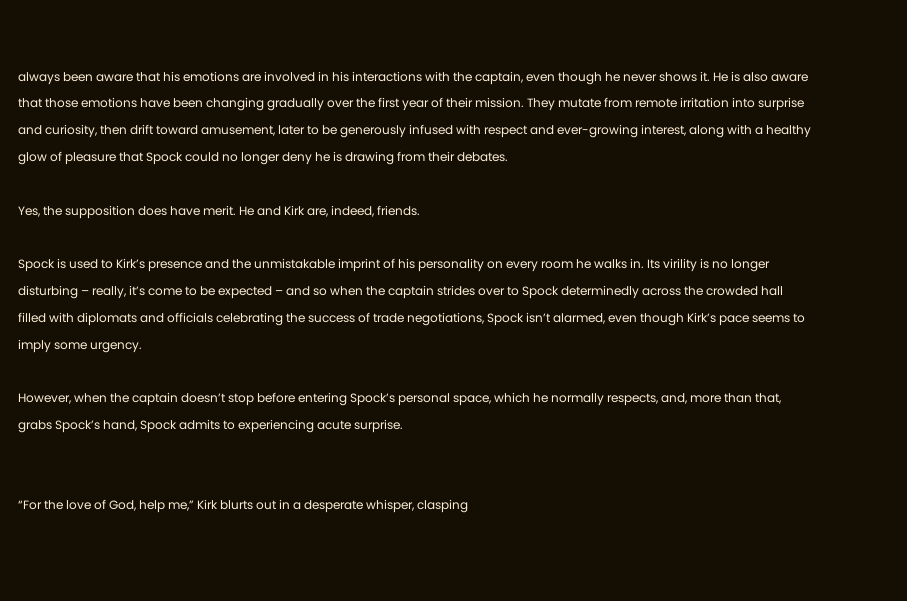always been aware that his emotions are involved in his interactions with the captain, even though he never shows it. He is also aware that those emotions have been changing gradually over the first year of their mission. They mutate from remote irritation into surprise and curiosity, then drift toward amusement, later to be generously infused with respect and ever-growing interest, along with a healthy glow of pleasure that Spock could no longer deny he is drawing from their debates.

Yes, the supposition does have merit. He and Kirk are, indeed, friends.

Spock is used to Kirk’s presence and the unmistakable imprint of his personality on every room he walks in. Its virility is no longer disturbing – really, it’s come to be expected – and so when the captain strides over to Spock determinedly across the crowded hall filled with diplomats and officials celebrating the success of trade negotiations, Spock isn’t alarmed, even though Kirk’s pace seems to imply some urgency.

However, when the captain doesn’t stop before entering Spock’s personal space, which he normally respects, and, more than that, grabs Spock’s hand, Spock admits to experiencing acute surprise.


“For the love of God, help me,” Kirk blurts out in a desperate whisper, clasping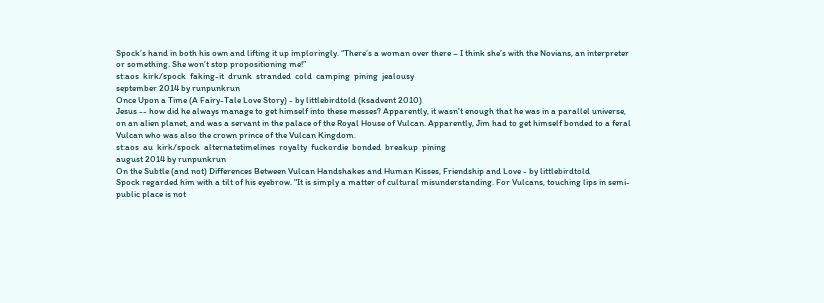Spock’s hand in both his own and lifting it up imploringly. “There’s a woman over there – I think she’s with the Novians, an interpreter or something. She won’t stop propositioning me!”
st:aos  kirk/spock  faking-it  drunk  stranded  cold  camping  pining  jealousy
september 2014 by runpunkrun
Once Upon a Time (A Fairy-Tale Love Story) - by littlebirdtold (ksadvent 2010)
Jesus -- how did he always manage to get himself into these messes? Apparently, it wasn't enough that he was in a parallel universe, on an alien planet, and was a servant in the palace of the Royal House of Vulcan. Apparently, Jim had to get himself bonded to a feral Vulcan who was also the crown prince of the Vulcan Kingdom.
st:aos  au  kirk/spock  alternatetimelines  royalty  fuckordie  bonded  breakup  pining
august 2014 by runpunkrun
On the Subtle (and not) Differences Between Vulcan Handshakes and Human Kisses, Friendship and Love - by littlebirdtold
Spock regarded him with a tilt of his eyebrow. "It is simply a matter of cultural misunderstanding. For Vulcans, touching lips in semi-public place is not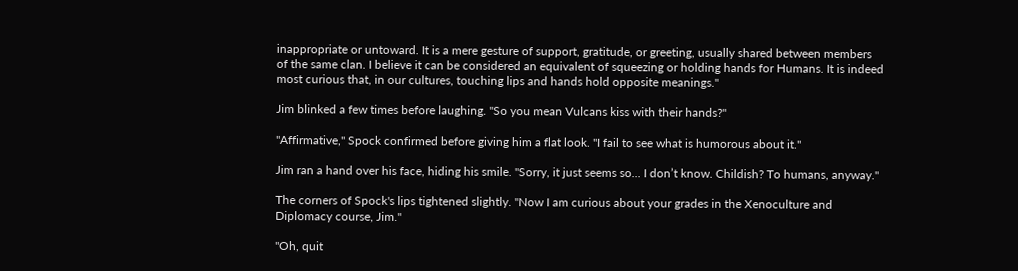inappropriate or untoward. It is a mere gesture of support, gratitude, or greeting, usually shared between members of the same clan. I believe it can be considered an equivalent of squeezing or holding hands for Humans. It is indeed most curious that, in our cultures, touching lips and hands hold opposite meanings."

Jim blinked a few times before laughing. "So you mean Vulcans kiss with their hands?"

"Affirmative," Spock confirmed before giving him a flat look. "I fail to see what is humorous about it."

Jim ran a hand over his face, hiding his smile. "Sorry, it just seems so... I don’t know. Childish? To humans, anyway."

The corners of Spock's lips tightened slightly. "Now I am curious about your grades in the Xenoculture and Diplomacy course, Jim."

"Oh, quit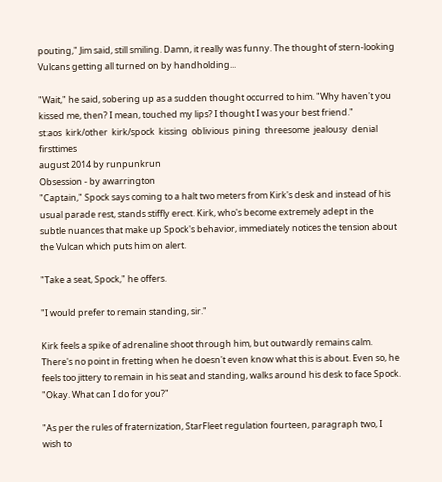pouting," Jim said, still smiling. Damn, it really was funny. The thought of stern-looking Vulcans getting all turned on by handholding...

"Wait," he said, sobering up as a sudden thought occurred to him. "Why haven't you kissed me, then? I mean, touched my lips? I thought I was your best friend."
st:aos  kirk/other  kirk/spock  kissing  oblivious  pining  threesome  jealousy  denial  firsttimes
august 2014 by runpunkrun
Obsession - by awarrington
"Captain," Spock says coming to a halt two meters from Kirk's desk and instead of his usual parade rest, stands stiffly erect. Kirk, who's become extremely adept in the subtle nuances that make up Spock's behavior, immediately notices the tension about the Vulcan which puts him on alert.

"Take a seat, Spock," he offers.

"I would prefer to remain standing, sir."

Kirk feels a spike of adrenaline shoot through him, but outwardly remains calm. There's no point in fretting when he doesn't even know what this is about. Even so, he feels too jittery to remain in his seat and standing, walks around his desk to face Spock. "Okay. What can I do for you?"

"As per the rules of fraternization, StarFleet regulation fourteen, paragraph two, I wish to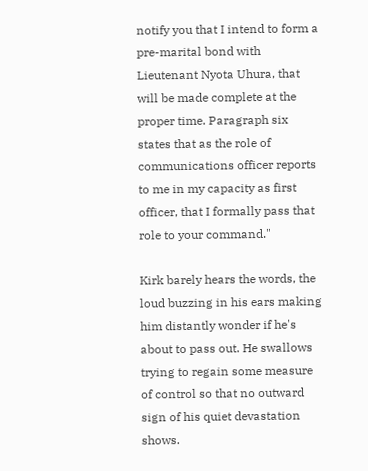notify you that I intend to form a pre-marital bond with Lieutenant Nyota Uhura, that will be made complete at the proper time. Paragraph six states that as the role of communications officer reports to me in my capacity as first officer, that I formally pass that role to your command."

Kirk barely hears the words, the loud buzzing in his ears making him distantly wonder if he's about to pass out. He swallows trying to regain some measure of control so that no outward sign of his quiet devastation shows.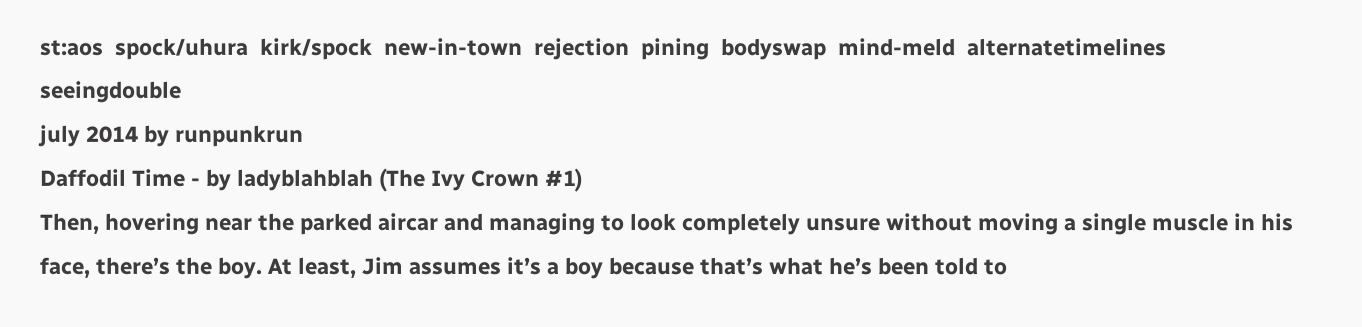st:aos  spock/uhura  kirk/spock  new-in-town  rejection  pining  bodyswap  mind-meld  alternatetimelines  seeingdouble
july 2014 by runpunkrun
Daffodil Time - by ladyblahblah (The Ivy Crown #1)
Then, hovering near the parked aircar and managing to look completely unsure without moving a single muscle in his face, there’s the boy. At least, Jim assumes it’s a boy because that’s what he’s been told to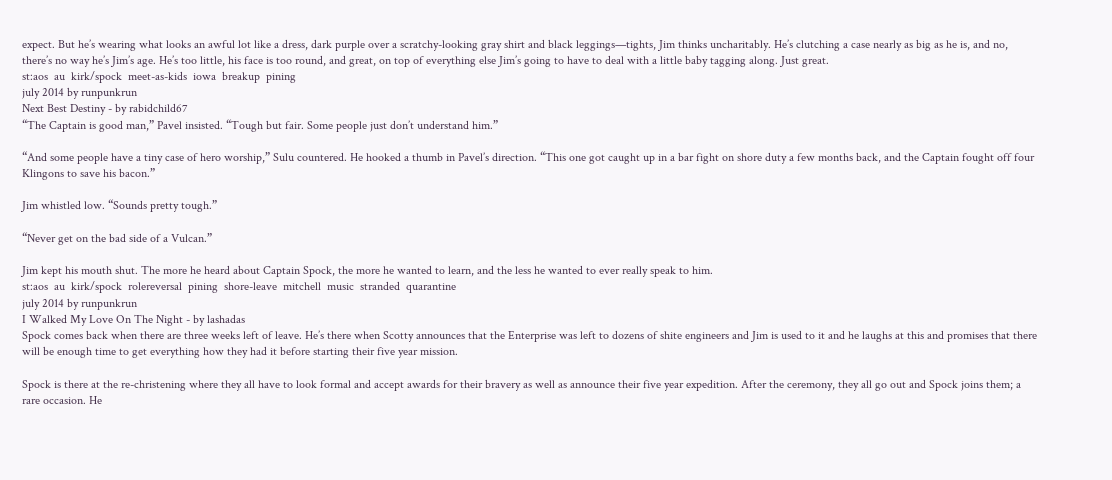expect. But he’s wearing what looks an awful lot like a dress, dark purple over a scratchy-looking gray shirt and black leggings—tights, Jim thinks uncharitably. He’s clutching a case nearly as big as he is, and no, there’s no way he’s Jim’s age. He’s too little, his face is too round, and great, on top of everything else Jim’s going to have to deal with a little baby tagging along. Just great.
st:aos  au  kirk/spock  meet-as-kids  iowa  breakup  pining
july 2014 by runpunkrun
Next Best Destiny - by rabidchild67
“The Captain is good man,” Pavel insisted. “Tough but fair. Some people just don’t understand him.”

“And some people have a tiny case of hero worship,” Sulu countered. He hooked a thumb in Pavel’s direction. “This one got caught up in a bar fight on shore duty a few months back, and the Captain fought off four Klingons to save his bacon.”

Jim whistled low. “Sounds pretty tough.”

“Never get on the bad side of a Vulcan.”

Jim kept his mouth shut. The more he heard about Captain Spock, the more he wanted to learn, and the less he wanted to ever really speak to him.
st:aos  au  kirk/spock  rolereversal  pining  shore-leave  mitchell  music  stranded  quarantine
july 2014 by runpunkrun
I Walked My Love On The Night - by lashadas
Spock comes back when there are three weeks left of leave. He’s there when Scotty announces that the Enterprise was left to dozens of shite engineers and Jim is used to it and he laughs at this and promises that there will be enough time to get everything how they had it before starting their five year mission.

Spock is there at the re-christening where they all have to look formal and accept awards for their bravery as well as announce their five year expedition. After the ceremony, they all go out and Spock joins them; a rare occasion. He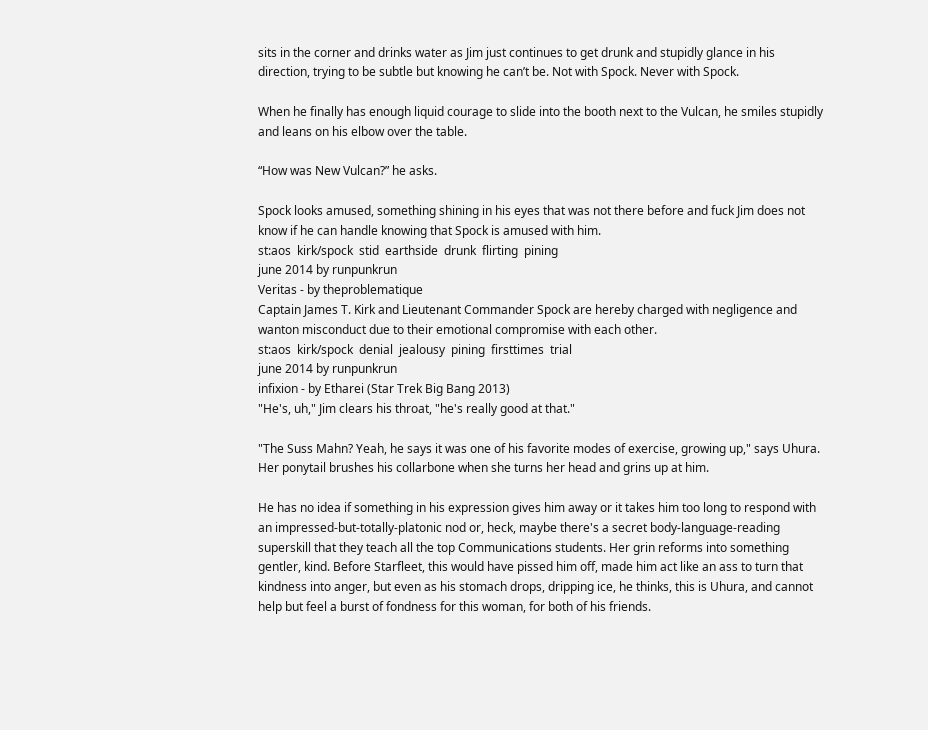sits in the corner and drinks water as Jim just continues to get drunk and stupidly glance in his direction, trying to be subtle but knowing he can’t be. Not with Spock. Never with Spock.

When he finally has enough liquid courage to slide into the booth next to the Vulcan, he smiles stupidly and leans on his elbow over the table.

“How was New Vulcan?” he asks.

Spock looks amused, something shining in his eyes that was not there before and fuck Jim does not know if he can handle knowing that Spock is amused with him.
st:aos  kirk/spock  stid  earthside  drunk  flirting  pining
june 2014 by runpunkrun
Veritas - by theproblematique
Captain James T. Kirk and Lieutenant Commander Spock are hereby charged with negligence and wanton misconduct due to their emotional compromise with each other.
st:aos  kirk/spock  denial  jealousy  pining  firsttimes  trial
june 2014 by runpunkrun
infixion - by Etharei (Star Trek Big Bang 2013)
"He's, uh," Jim clears his throat, "he's really good at that."

"The Suss Mahn? Yeah, he says it was one of his favorite modes of exercise, growing up," says Uhura. Her ponytail brushes his collarbone when she turns her head and grins up at him.

He has no idea if something in his expression gives him away or it takes him too long to respond with an impressed-but-totally-platonic nod or, heck, maybe there's a secret body-language-reading superskill that they teach all the top Communications students. Her grin reforms into something gentler, kind. Before Starfleet, this would have pissed him off, made him act like an ass to turn that kindness into anger, but even as his stomach drops, dripping ice, he thinks, this is Uhura, and cannot help but feel a burst of fondness for this woman, for both of his friends.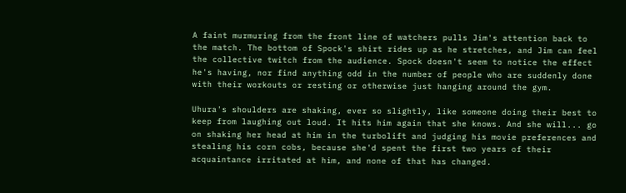A faint murmuring from the front line of watchers pulls Jim's attention back to the match. The bottom of Spock's shirt rides up as he stretches, and Jim can feel the collective twitch from the audience. Spock doesn't seem to notice the effect he's having, nor find anything odd in the number of people who are suddenly done with their workouts or resting or otherwise just hanging around the gym.

Uhura's shoulders are shaking, ever so slightly, like someone doing their best to keep from laughing out loud. It hits him again that she knows. And she will... go on shaking her head at him in the turbolift and judging his movie preferences and stealing his corn cobs, because she'd spent the first two years of their acquaintance irritated at him, and none of that has changed.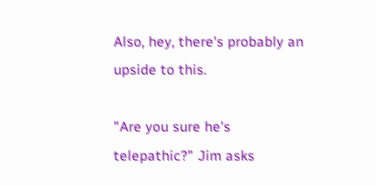Also, hey, there's probably an upside to this.

"Are you sure he's telepathic?" Jim asks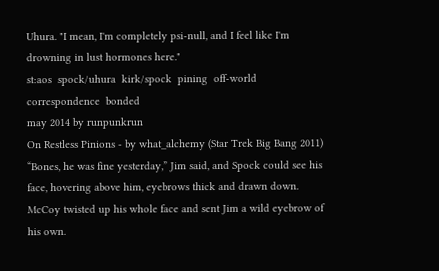Uhura. "I mean, I'm completely psi-null, and I feel like I'm drowning in lust hormones here."
st:aos  spock/uhura  kirk/spock  pining  off-world  correspondence  bonded
may 2014 by runpunkrun
On Restless Pinions - by what_alchemy (Star Trek Big Bang 2011)
“Bones, he was fine yesterday,” Jim said, and Spock could see his face, hovering above him, eyebrows thick and drawn down. McCoy twisted up his whole face and sent Jim a wild eyebrow of his own.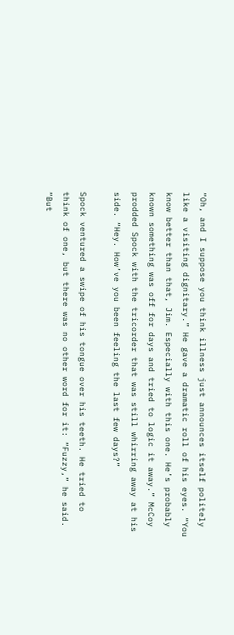“Oh, and I suppose you think illness just announces itself politely like a visiting dignitary.” He gave a dramatic roll of his eyes. “You know better than that, Jim. Especially with this one. He’s probably known something was off for days and tried to logic it away.” McCoy prodded Spock with the tricorder that was still whirring away at his side. “Hey. How’ve you been feeling the last few days?”

Spock ventured a swipe of his tongue over his teeth. He tried to think of one, but there was no other word for it: “Fuzzy,” he said. “But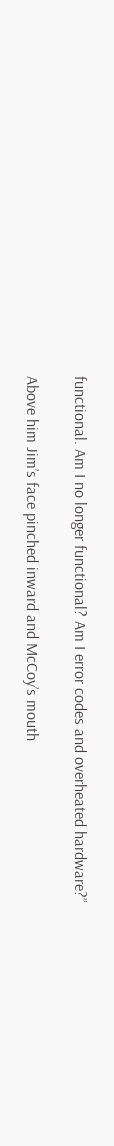functional. Am I no longer functional? Am I error codes and overheated hardware?”

Above him Jim’s face pinched inward and McCoy’s mouth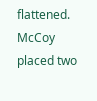flattened. McCoy placed two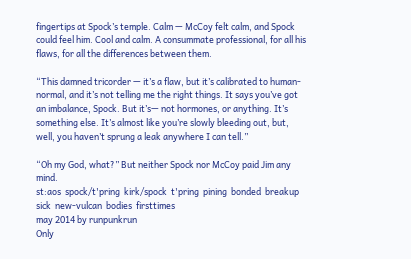fingertips at Spock’s temple. Calm — McCoy felt calm, and Spock could feel him. Cool and calm. A consummate professional, for all his flaws, for all the differences between them.

“This damned tricorder — it’s a flaw, but it’s calibrated to human-normal, and it’s not telling me the right things. It says you’ve got an imbalance, Spock. But it’s— not hormones, or anything. It’s something else. It’s almost like you’re slowly bleeding out, but, well, you haven’t sprung a leak anywhere I can tell.”

“Oh my God, what?” But neither Spock nor McCoy paid Jim any mind.
st:aos  spock/t'pring  kirk/spock  t'pring  pining  bonded  breakup  sick  new-vulcan  bodies  firsttimes
may 2014 by runpunkrun
Only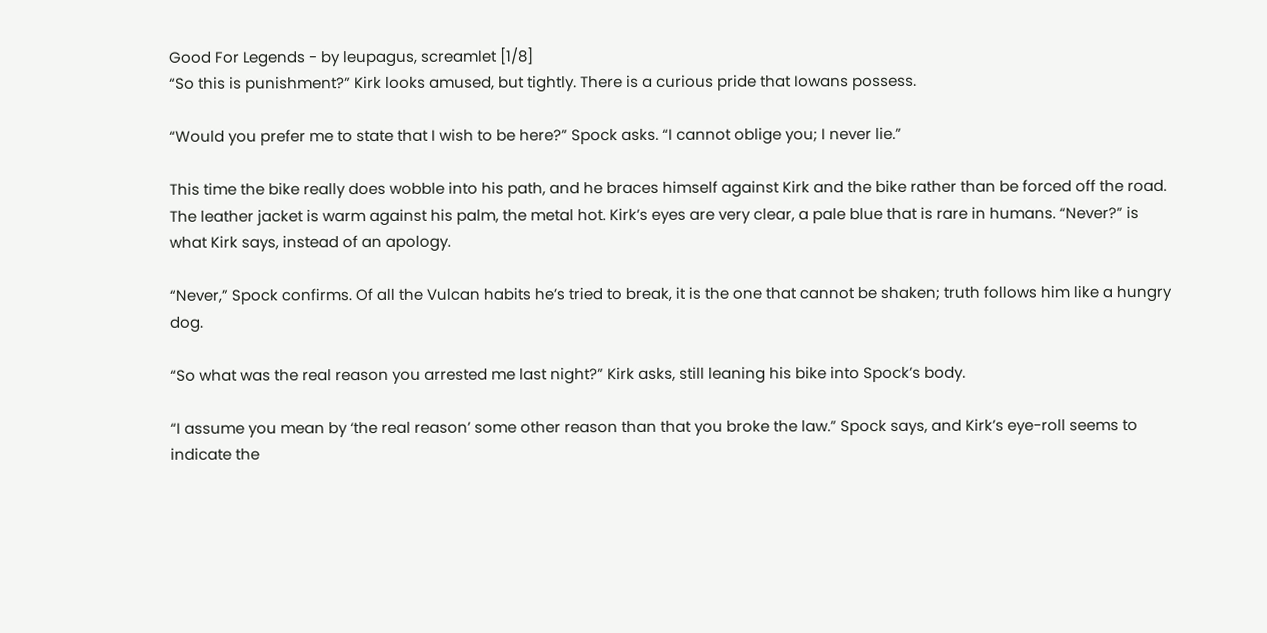Good For Legends - by leupagus, screamlet [1/8]
“So this is punishment?” Kirk looks amused, but tightly. There is a curious pride that Iowans possess.

“Would you prefer me to state that I wish to be here?” Spock asks. “I cannot oblige you; I never lie.”

This time the bike really does wobble into his path, and he braces himself against Kirk and the bike rather than be forced off the road. The leather jacket is warm against his palm, the metal hot. Kirk’s eyes are very clear, a pale blue that is rare in humans. “Never?” is what Kirk says, instead of an apology.

“Never,” Spock confirms. Of all the Vulcan habits he’s tried to break, it is the one that cannot be shaken; truth follows him like a hungry dog.

“So what was the real reason you arrested me last night?” Kirk asks, still leaning his bike into Spock’s body.

“I assume you mean by ‘the real reason’ some other reason than that you broke the law.” Spock says, and Kirk’s eye-roll seems to indicate the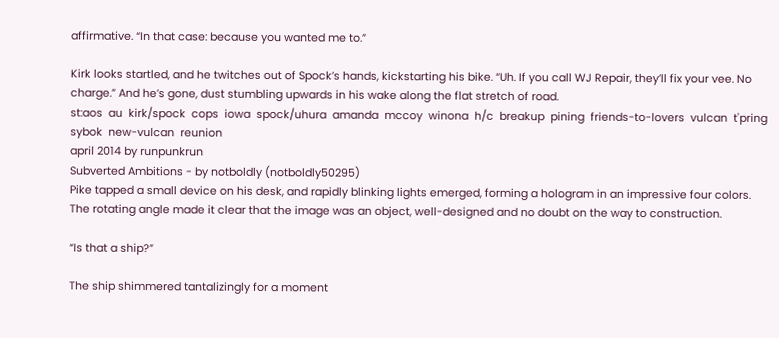affirmative. “In that case: because you wanted me to.”

Kirk looks startled, and he twitches out of Spock’s hands, kickstarting his bike. “Uh. If you call WJ Repair, they’ll fix your vee. No charge.” And he’s gone, dust stumbling upwards in his wake along the flat stretch of road.
st:aos  au  kirk/spock  cops  iowa  spock/uhura  amanda  mccoy  winona  h/c  breakup  pining  friends-to-lovers  vulcan  t'pring  sybok  new-vulcan  reunion
april 2014 by runpunkrun
Subverted Ambitions - by notboldly (notboldly50295)
Pike tapped a small device on his desk, and rapidly blinking lights emerged, forming a hologram in an impressive four colors. The rotating angle made it clear that the image was an object, well-designed and no doubt on the way to construction.

“Is that a ship?”

The ship shimmered tantalizingly for a moment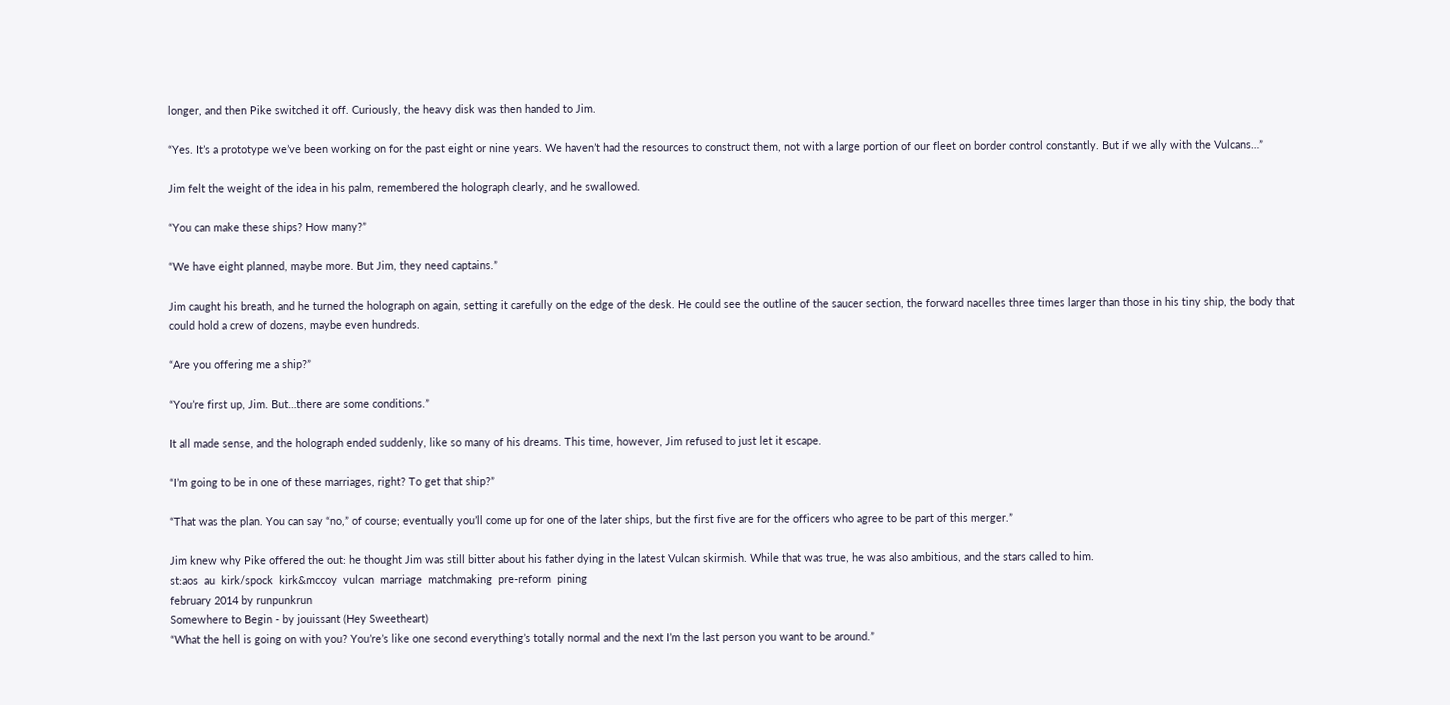longer, and then Pike switched it off. Curiously, the heavy disk was then handed to Jim.

“Yes. It’s a prototype we’ve been working on for the past eight or nine years. We haven’t had the resources to construct them, not with a large portion of our fleet on border control constantly. But if we ally with the Vulcans…”

Jim felt the weight of the idea in his palm, remembered the holograph clearly, and he swallowed.

“You can make these ships? How many?”

“We have eight planned, maybe more. But Jim, they need captains.”

Jim caught his breath, and he turned the holograph on again, setting it carefully on the edge of the desk. He could see the outline of the saucer section, the forward nacelles three times larger than those in his tiny ship, the body that could hold a crew of dozens, maybe even hundreds.

“Are you offering me a ship?”

“You’re first up, Jim. But…there are some conditions.”

It all made sense, and the holograph ended suddenly, like so many of his dreams. This time, however, Jim refused to just let it escape.

“I’m going to be in one of these marriages, right? To get that ship?”

“That was the plan. You can say “no,” of course; eventually you’ll come up for one of the later ships, but the first five are for the officers who agree to be part of this merger.”

Jim knew why Pike offered the out: he thought Jim was still bitter about his father dying in the latest Vulcan skirmish. While that was true, he was also ambitious, and the stars called to him.
st:aos  au  kirk/spock  kirk&mccoy  vulcan  marriage  matchmaking  pre-reform  pining
february 2014 by runpunkrun
Somewhere to Begin - by jouissant (Hey Sweetheart)
“What the hell is going on with you? You’re’s like one second everything’s totally normal and the next I’m the last person you want to be around.”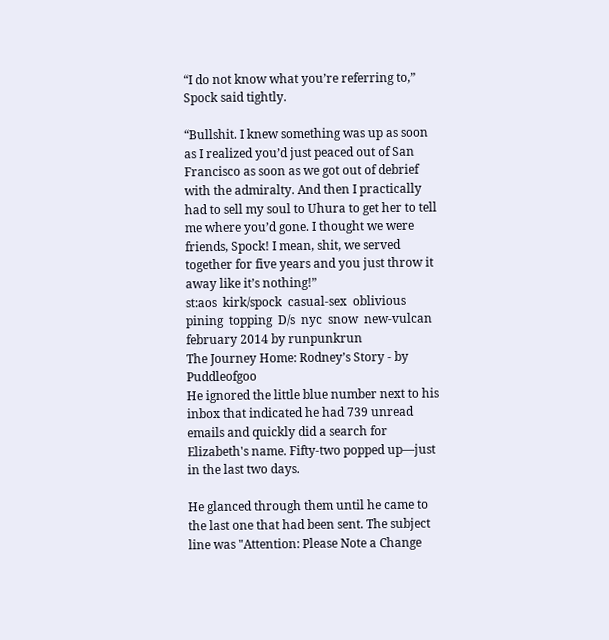“I do not know what you’re referring to,” Spock said tightly.

“Bullshit. I knew something was up as soon as I realized you’d just peaced out of San Francisco as soon as we got out of debrief with the admiralty. And then I practically had to sell my soul to Uhura to get her to tell me where you’d gone. I thought we were friends, Spock! I mean, shit, we served together for five years and you just throw it away like it’s nothing!”
st:aos  kirk/spock  casual-sex  oblivious  pining  topping  D/s  nyc  snow  new-vulcan
february 2014 by runpunkrun
The Journey Home: Rodney’s Story - by Puddleofgoo
He ignored the little blue number next to his inbox that indicated he had 739 unread emails and quickly did a search for Elizabeth's name. Fifty-two popped up—just in the last two days.

He glanced through them until he came to the last one that had been sent. The subject line was "Attention: Please Note a Change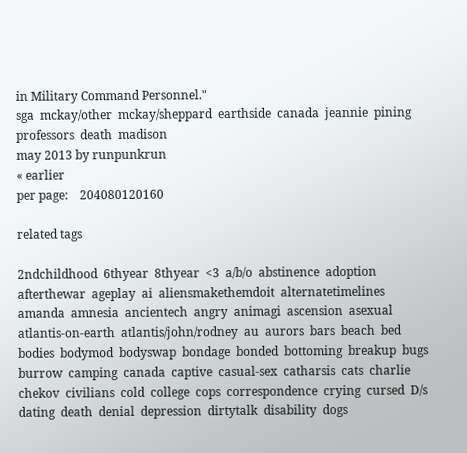in Military Command Personnel."
sga  mckay/other  mckay/sheppard  earthside  canada  jeannie  pining  professors  death  madison
may 2013 by runpunkrun
« earlier
per page:    204080120160

related tags

2ndchildhood  6thyear  8thyear  <3  a/b/o  abstinence  adoption  afterthewar  ageplay  ai  aliensmakethemdoit  alternatetimelines  amanda  amnesia  ancientech  angry  animagi  ascension  asexual  atlantis-on-earth  atlantis/john/rodney  au  aurors  bars  beach  bed  bodies  bodymod  bodyswap  bondage  bonded  bottoming  breakup  bugs  burrow  camping  canada  captive  casual-sex  catharsis  cats  charlie  chekov  civilians  cold  college  cops  correspondence  crying  cursed  D/s  dating  death  denial  depression  dirtytalk  disability  dogs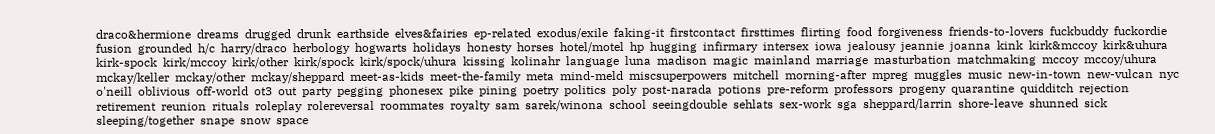draco&hermione  dreams  drugged  drunk  earthside  elves&fairies  ep-related  exodus/exile  faking-it  firstcontact  firsttimes  flirting  food  forgiveness  friends-to-lovers  fuckbuddy  fuckordie  fusion  grounded  h/c  harry/draco  herbology  hogwarts  holidays  honesty  horses  hotel/motel  hp  hugging  infirmary  intersex  iowa  jealousy  jeannie  joanna  kink  kirk&mccoy  kirk&uhura  kirk-spock  kirk/mccoy  kirk/other  kirk/spock  kirk/spock/uhura  kissing  kolinahr  language  luna  madison  magic  mainland  marriage  masturbation  matchmaking  mccoy  mccoy/uhura  mckay/keller  mckay/other  mckay/sheppard  meet-as-kids  meet-the-family  meta  mind-meld  miscsuperpowers  mitchell  morning-after  mpreg  muggles  music  new-in-town  new-vulcan  nyc  o'neill  oblivious  off-world  ot3  out  party  pegging  phonesex  pike  pining  poetry  politics  poly  post-narada  potions  pre-reform  professors  progeny  quarantine  quidditch  rejection  retirement  reunion  rituals  roleplay  rolereversal  roommates  royalty  sam  sarek/winona  school  seeingdouble  sehlats  sex-work  sga  sheppard/larrin  shore-leave  shunned  sick  sleeping/together  snape  snow  space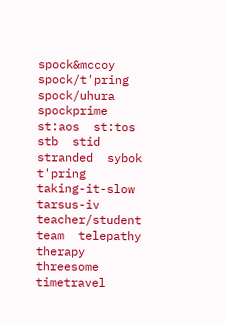spock&mccoy  spock/t'pring  spock/uhura  spockprime  st:aos  st:tos  stb  stid  stranded  sybok  t'pring  taking-it-slow  tarsus-iv  teacher/student  team  telepathy  therapy  threesome  timetravel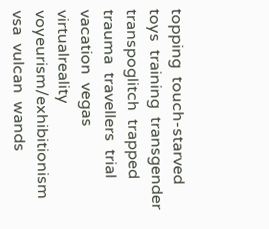topping  touch-starved  toys  training  transgender  transpoglitch  trapped  trauma  travellers  trial  vacation  vegas  virtualreality  voyeurism/exhibitionism  vsa  vulcan  wands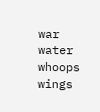war  water  whoops  wings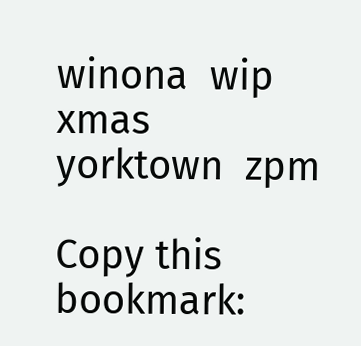winona  wip  xmas  yorktown  zpm

Copy this bookmark: